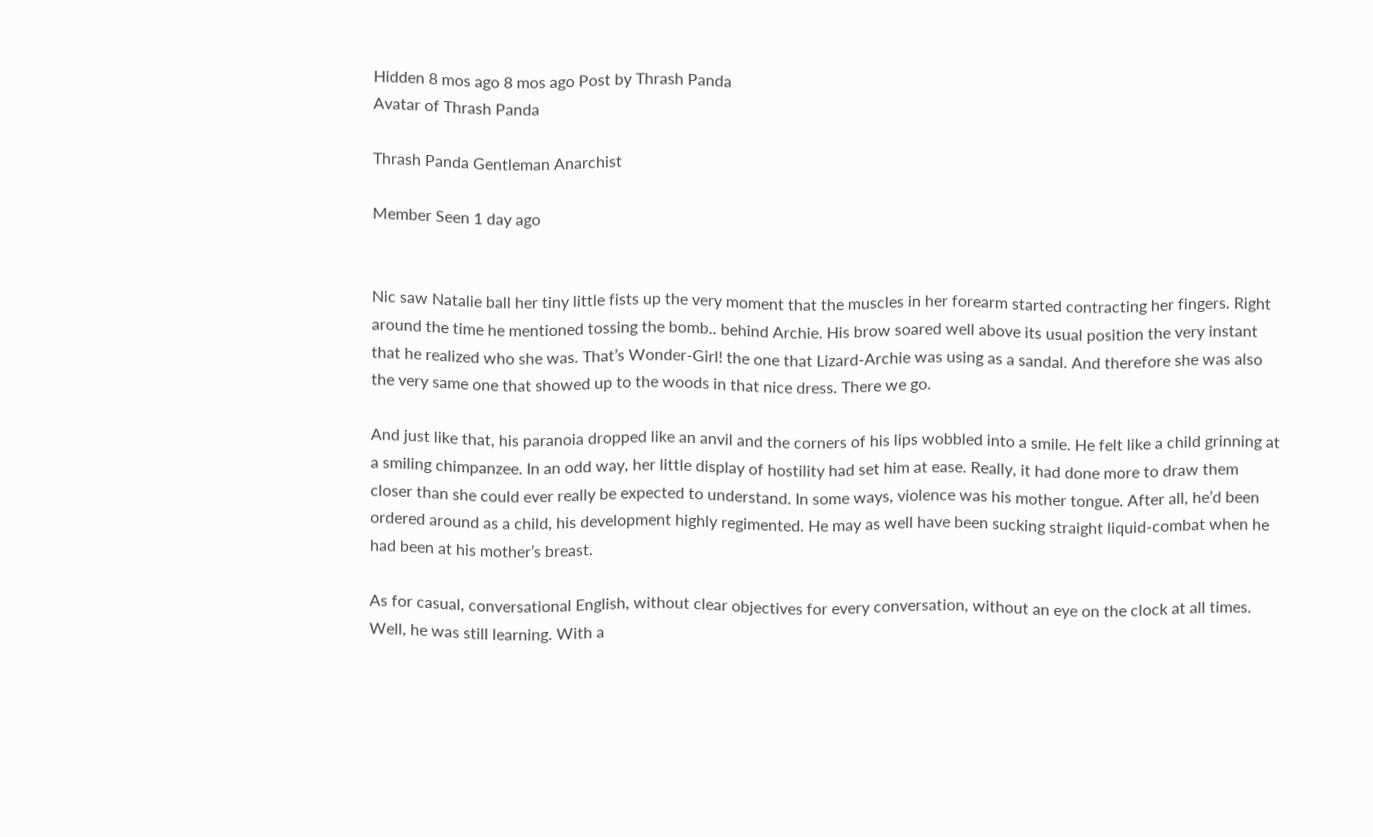Hidden 8 mos ago 8 mos ago Post by Thrash Panda
Avatar of Thrash Panda

Thrash Panda Gentleman Anarchist

Member Seen 1 day ago


Nic saw Natalie ball her tiny little fists up the very moment that the muscles in her forearm started contracting her fingers. Right around the time he mentioned tossing the bomb.. behind Archie. His brow soared well above its usual position the very instant that he realized who she was. That’s Wonder-Girl! the one that Lizard-Archie was using as a sandal. And therefore she was also the very same one that showed up to the woods in that nice dress. There we go.

And just like that, his paranoia dropped like an anvil and the corners of his lips wobbled into a smile. He felt like a child grinning at a smiling chimpanzee. In an odd way, her little display of hostility had set him at ease. Really, it had done more to draw them closer than she could ever really be expected to understand. In some ways, violence was his mother tongue. After all, he’d been ordered around as a child, his development highly regimented. He may as well have been sucking straight liquid-combat when he had been at his mother’s breast.

As for casual, conversational English, without clear objectives for every conversation, without an eye on the clock at all times. Well, he was still learning. With a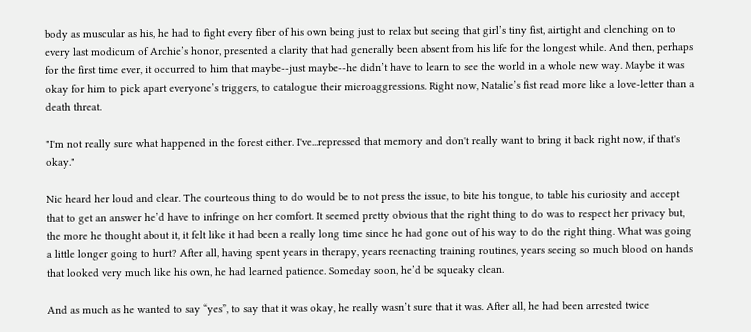body as muscular as his, he had to fight every fiber of his own being just to relax but seeing that girl’s tiny fist, airtight and clenching on to every last modicum of Archie’s honor, presented a clarity that had generally been absent from his life for the longest while. And then, perhaps for the first time ever, it occurred to him that maybe--just maybe--he didn’t have to learn to see the world in a whole new way. Maybe it was okay for him to pick apart everyone’s triggers, to catalogue their microaggressions. Right now, Natalie’s fist read more like a love-letter than a death threat.

"I'm not really sure what happened in the forest either. I've...repressed that memory and don't really want to bring it back right now, if that's okay."

Nic heard her loud and clear. The courteous thing to do would be to not press the issue, to bite his tongue, to table his curiosity and accept that to get an answer he’d have to infringe on her comfort. It seemed pretty obvious that the right thing to do was to respect her privacy but, the more he thought about it, it felt like it had been a really long time since he had gone out of his way to do the right thing. What was going a little longer going to hurt? After all, having spent years in therapy, years reenacting training routines, years seeing so much blood on hands that looked very much like his own, he had learned patience. Someday soon, he’d be squeaky clean.

And as much as he wanted to say “yes”, to say that it was okay, he really wasn’t sure that it was. After all, he had been arrested twice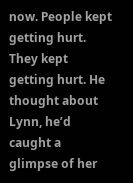now. People kept getting hurt. They kept getting hurt. He thought about Lynn, he’d caught a glimpse of her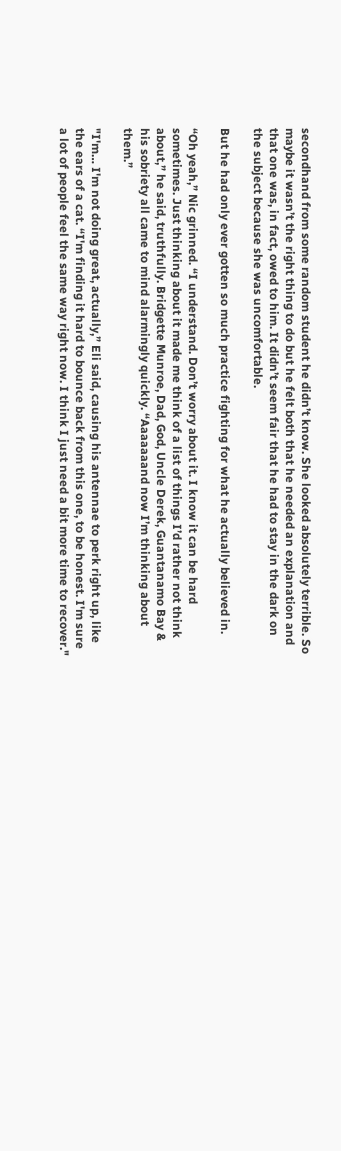secondhand from some random student he didn’t know. She looked absolutely terrible. So maybe it wasn’t the right thing to do but he felt both that he needed an explanation and that one was, in fact, owed to him. It didn’t seem fair that he had to stay in the dark on the subject because she was uncomfortable.

But he had only ever gotten so much practice fighting for what he actually believed in.

“Oh yeah,” Nic grinned. “I understand. Don’t worry about it. I know it can be hard sometimes. Just thinking about it made me think of a list of things I’d rather not think about,” he said, truthfully. Bridgette Munroe, Dad, God, Uncle Derek, Guantanamo Bay & his sobriety all came to mind alarmingly quickly. “Aaaaaaand now I’m thinking about them.”

"I'm… I'm not doing great, actually,” Eli said, causing his antennae to perk right up, like the ears of a cat. “I'm finding it hard to bounce back from this one, to be honest. I'm sure a lot of people feel the same way right now. I think I just need a bit more time to recover."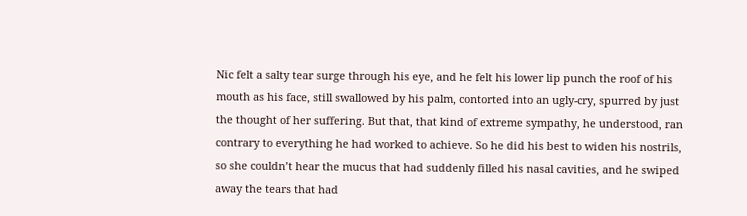Nic felt a salty tear surge through his eye, and he felt his lower lip punch the roof of his mouth as his face, still swallowed by his palm, contorted into an ugly-cry, spurred by just the thought of her suffering. But that, that kind of extreme sympathy, he understood, ran contrary to everything he had worked to achieve. So he did his best to widen his nostrils, so she couldn’t hear the mucus that had suddenly filled his nasal cavities, and he swiped away the tears that had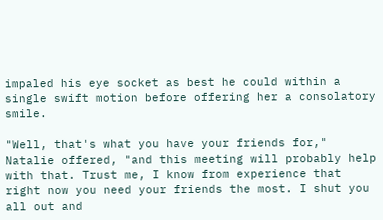impaled his eye socket as best he could within a single swift motion before offering her a consolatory smile.

"Well, that's what you have your friends for," Natalie offered, "and this meeting will probably help with that. Trust me, I know from experience that right now you need your friends the most. I shut you all out and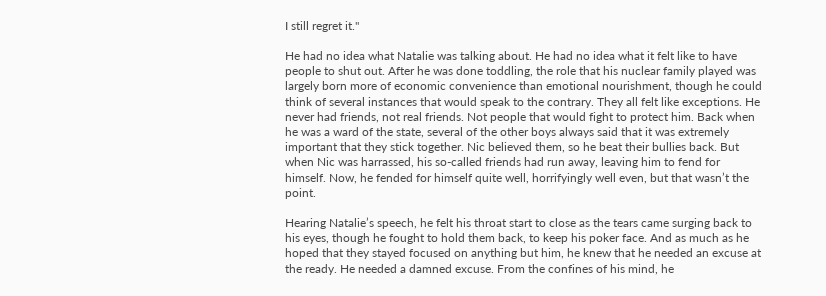I still regret it."

He had no idea what Natalie was talking about. He had no idea what it felt like to have people to shut out. After he was done toddling, the role that his nuclear family played was largely born more of economic convenience than emotional nourishment, though he could think of several instances that would speak to the contrary. They all felt like exceptions. He never had friends, not real friends. Not people that would fight to protect him. Back when he was a ward of the state, several of the other boys always said that it was extremely important that they stick together. Nic believed them, so he beat their bullies back. But when Nic was harrassed, his so-called friends had run away, leaving him to fend for himself. Now, he fended for himself quite well, horrifyingly well even, but that wasn’t the point.

Hearing Natalie’s speech, he felt his throat start to close as the tears came surging back to his eyes, though he fought to hold them back, to keep his poker face. And as much as he hoped that they stayed focused on anything but him, he knew that he needed an excuse at the ready. He needed a damned excuse. From the confines of his mind, he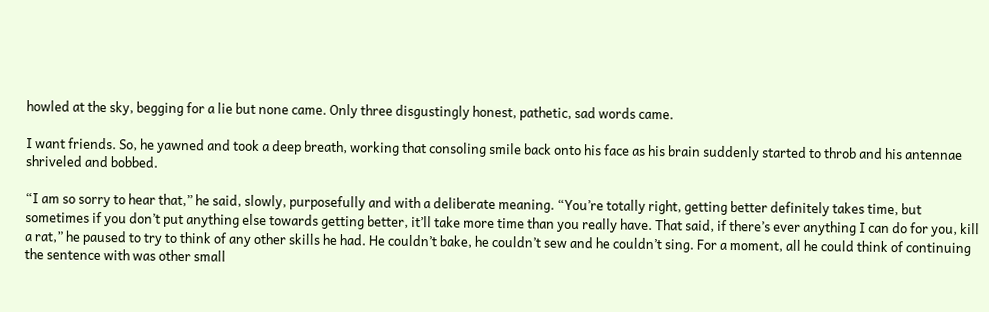howled at the sky, begging for a lie but none came. Only three disgustingly honest, pathetic, sad words came.

I want friends. So, he yawned and took a deep breath, working that consoling smile back onto his face as his brain suddenly started to throb and his antennae shriveled and bobbed.

“I am so sorry to hear that,” he said, slowly, purposefully and with a deliberate meaning. “You’re totally right, getting better definitely takes time, but sometimes if you don’t put anything else towards getting better, it’ll take more time than you really have. That said, if there’s ever anything I can do for you, kill a rat,” he paused to try to think of any other skills he had. He couldn’t bake, he couldn’t sew and he couldn’t sing. For a moment, all he could think of continuing the sentence with was other small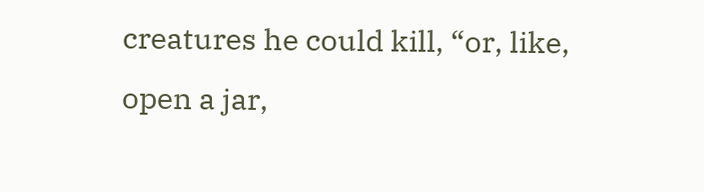creatures he could kill, “or, like, open a jar,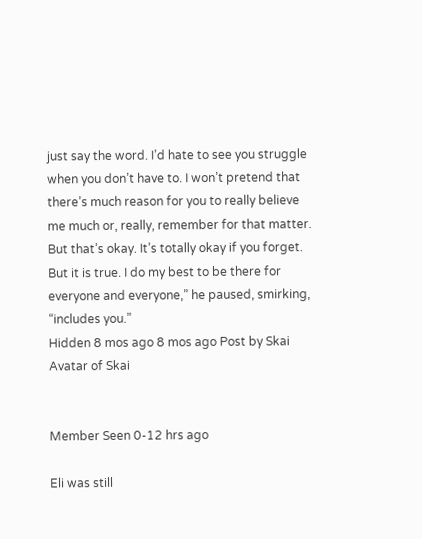just say the word. I’d hate to see you struggle when you don’t have to. I won’t pretend that there’s much reason for you to really believe me much or, really, remember for that matter. But that’s okay. It’s totally okay if you forget. But it is true. I do my best to be there for everyone and everyone,” he paused, smirking, “includes you.”
Hidden 8 mos ago 8 mos ago Post by Skai
Avatar of Skai


Member Seen 0-12 hrs ago

Eli was still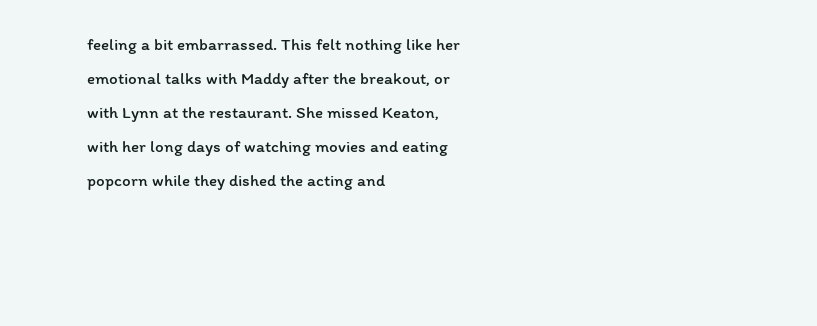feeling a bit embarrassed. This felt nothing like her emotional talks with Maddy after the breakout, or with Lynn at the restaurant. She missed Keaton, with her long days of watching movies and eating popcorn while they dished the acting and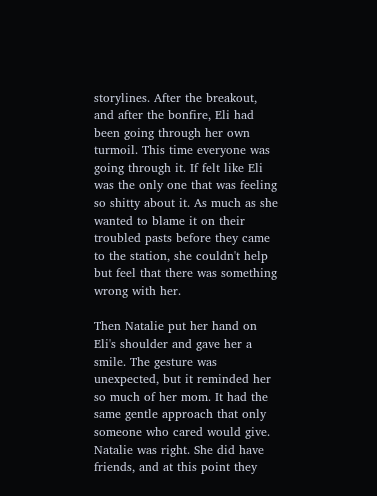storylines. After the breakout, and after the bonfire, Eli had been going through her own turmoil. This time everyone was going through it. If felt like Eli was the only one that was feeling so shitty about it. As much as she wanted to blame it on their troubled pasts before they came to the station, she couldn't help but feel that there was something wrong with her.

Then Natalie put her hand on Eli's shoulder and gave her a smile. The gesture was unexpected, but it reminded her so much of her mom. It had the same gentle approach that only someone who cared would give. Natalie was right. She did have friends, and at this point they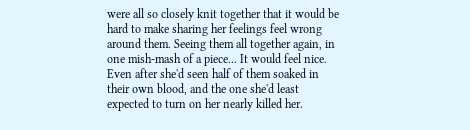were all so closely knit together that it would be hard to make sharing her feelings feel wrong around them. Seeing them all together again, in one mish-mash of a piece... It would feel nice. Even after she'd seen half of them soaked in their own blood, and the one she'd least expected to turn on her nearly killed her.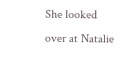She looked over at Natalie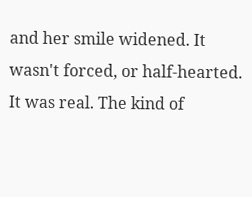and her smile widened. It wasn't forced, or half-hearted. It was real. The kind of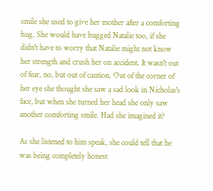smile she used to give her mother after a comforting hug. She would have hugged Natalie too, if she didn't have to worry that Natalie might not know her strength and crush her on accident. It wasn't out of fear, no, but out of caution. Out of the corner of her eye she thought she saw a sad look in Nicholas's face, but when she turned her head she only saw another comforting smile. Had she imagined it?

As she listened to him speak, she could tell that he was being completely honest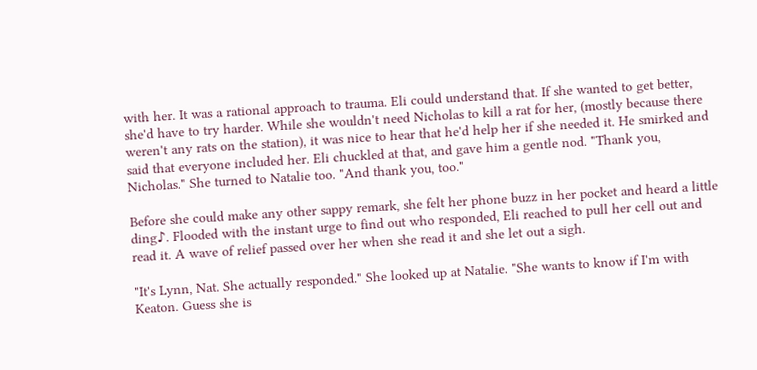with her. It was a rational approach to trauma. Eli could understand that. If she wanted to get better, she'd have to try harder. While she wouldn't need Nicholas to kill a rat for her, (mostly because there weren't any rats on the station), it was nice to hear that he'd help her if she needed it. He smirked and said that everyone included her. Eli chuckled at that, and gave him a gentle nod. "Thank you, Nicholas." She turned to Natalie too. "And thank you, too."

Before she could make any other sappy remark, she felt her phone buzz in her pocket and heard a little ding♪. Flooded with the instant urge to find out who responded, Eli reached to pull her cell out and read it. A wave of relief passed over her when she read it and she let out a sigh.

"It's Lynn, Nat. She actually responded." She looked up at Natalie. "She wants to know if I'm with Keaton. Guess she is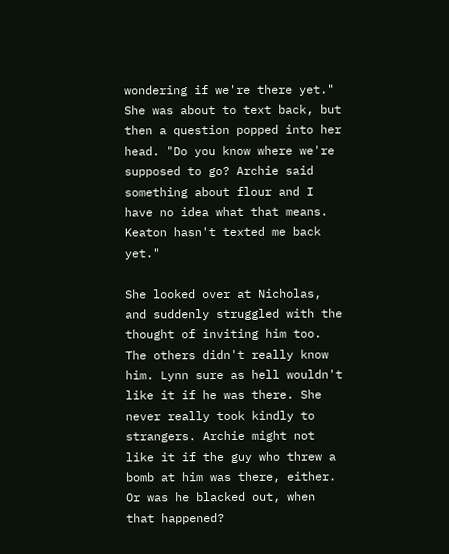wondering if we're there yet." She was about to text back, but then a question popped into her head. "Do you know where we're supposed to go? Archie said something about flour and I have no idea what that means. Keaton hasn't texted me back yet."

She looked over at Nicholas, and suddenly struggled with the thought of inviting him too. The others didn't really know him. Lynn sure as hell wouldn't like it if he was there. She never really took kindly to strangers. Archie might not like it if the guy who threw a bomb at him was there, either. Or was he blacked out, when that happened?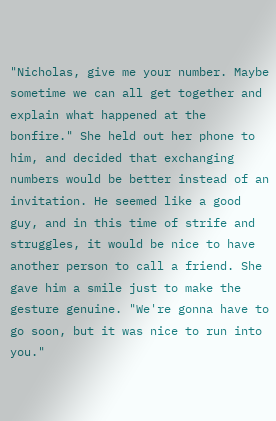"Nicholas, give me your number. Maybe sometime we can all get together and explain what happened at the bonfire." She held out her phone to him, and decided that exchanging numbers would be better instead of an invitation. He seemed like a good guy, and in this time of strife and struggles, it would be nice to have another person to call a friend. She gave him a smile just to make the gesture genuine. "We're gonna have to go soon, but it was nice to run into you."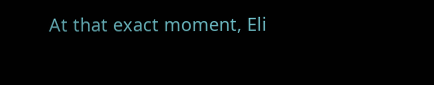At that exact moment, Eli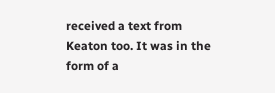received a text from Keaton too. It was in the form of a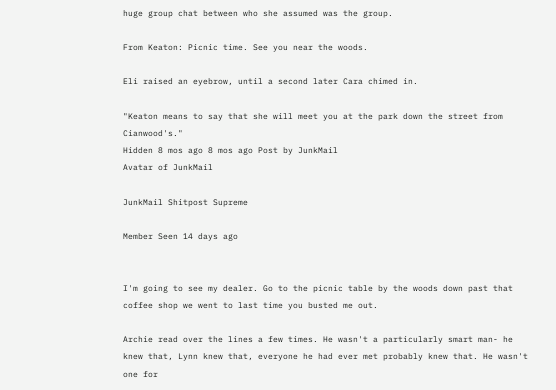huge group chat between who she assumed was the group.

From Keaton: Picnic time. See you near the woods.

Eli raised an eyebrow, until a second later Cara chimed in.

"Keaton means to say that she will meet you at the park down the street from Cianwood's."
Hidden 8 mos ago 8 mos ago Post by JunkMail
Avatar of JunkMail

JunkMail Shitpost Supreme

Member Seen 14 days ago


I'm going to see my dealer. Go to the picnic table by the woods down past that coffee shop we went to last time you busted me out.

Archie read over the lines a few times. He wasn't a particularly smart man- he knew that, Lynn knew that, everyone he had ever met probably knew that. He wasn't one for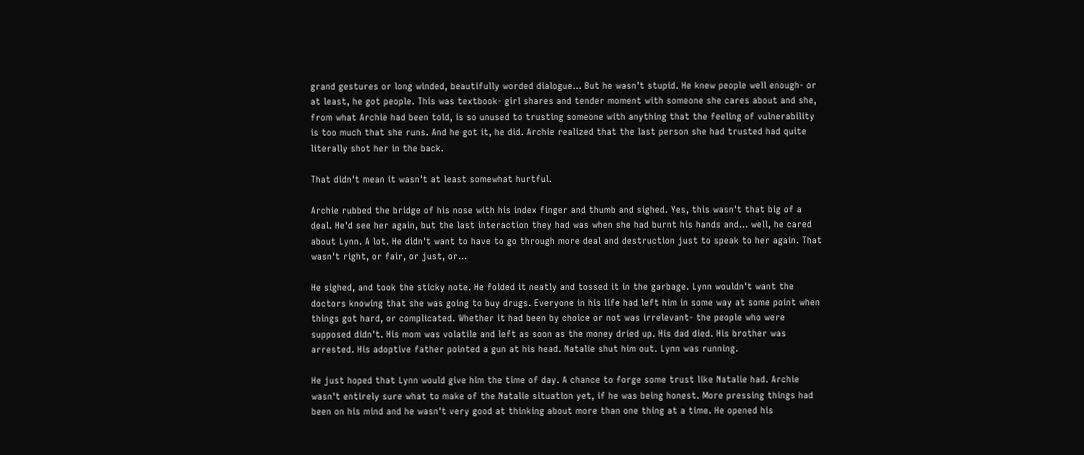grand gestures or long winded, beautifully worded dialogue... But he wasn't stupid. He knew people well enough- or at least, he got people. This was textbook- girl shares and tender moment with someone she cares about and she, from what Archie had been told, is so unused to trusting someone with anything that the feeling of vulnerability is too much that she runs. And he got it, he did. Archie realized that the last person she had trusted had quite literally shot her in the back.

That didn't mean it wasn't at least somewhat hurtful.

Archie rubbed the bridge of his nose with his index finger and thumb and sighed. Yes, this wasn't that big of a deal. He'd see her again, but the last interaction they had was when she had burnt his hands and... well, he cared about Lynn. A lot. He didn't want to have to go through more deal and destruction just to speak to her again. That wasn't right, or fair, or just, or...

He sighed, and took the sticky note. He folded it neatly and tossed it in the garbage. Lynn wouldn't want the doctors knowing that she was going to buy drugs. Everyone in his life had left him in some way at some point when things got hard, or complicated. Whether it had been by choice or not was irrelevant- the people who were supposed didn't. His mom was volatile and left as soon as the money dried up. His dad died. His brother was arrested. His adoptive father pointed a gun at his head. Natalie shut him out. Lynn was running.

He just hoped that Lynn would give him the time of day. A chance to forge some trust like Natalie had. Archie wasn't entirely sure what to make of the Natalie situation yet, if he was being honest. More pressing things had been on his mind and he wasn't very good at thinking about more than one thing at a time. He opened his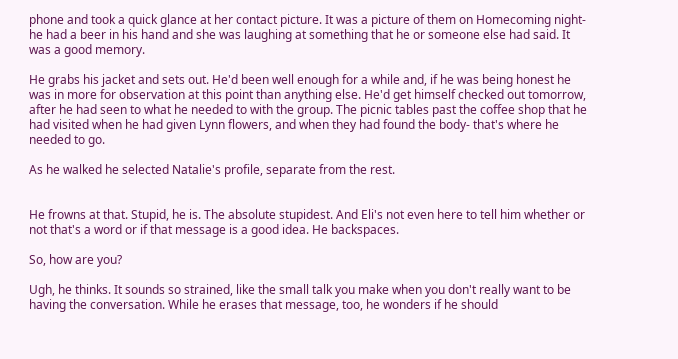phone and took a quick glance at her contact picture. It was a picture of them on Homecoming night- he had a beer in his hand and she was laughing at something that he or someone else had said. It was a good memory.

He grabs his jacket and sets out. He'd been well enough for a while and, if he was being honest he was in more for observation at this point than anything else. He'd get himself checked out tomorrow, after he had seen to what he needed to with the group. The picnic tables past the coffee shop that he had visited when he had given Lynn flowers, and when they had found the body- that's where he needed to go.

As he walked he selected Natalie's profile, separate from the rest.


He frowns at that. Stupid, he is. The absolute stupidest. And Eli's not even here to tell him whether or not that's a word or if that message is a good idea. He backspaces.

So, how are you?

Ugh, he thinks. It sounds so strained, like the small talk you make when you don't really want to be having the conversation. While he erases that message, too, he wonders if he should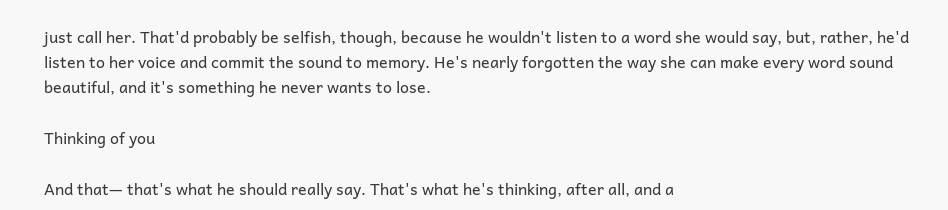just call her. That'd probably be selfish, though, because he wouldn't listen to a word she would say, but, rather, he'd listen to her voice and commit the sound to memory. He's nearly forgotten the way she can make every word sound beautiful, and it's something he never wants to lose.

Thinking of you

And that— that's what he should really say. That's what he's thinking, after all, and a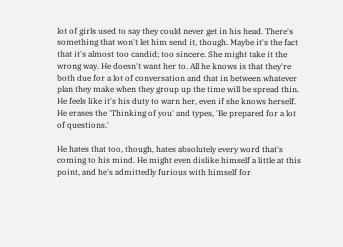lot of girls used to say they could never get in his head. There's something that won't let him send it, though. Maybe it's the fact that it's almost too candid; too sincere. She might take it the wrong way. He doesn't want her to. All he knows is that they're both due for a lot of conversation and that in between whatever plan they make when they group up the time will be spread thin. He feels like it's his duty to warn her, even if she knows herself. He erases the 'Thinking of you' and types, 'Be prepared for a lot of questions.'

He hates that too, though, hates absolutely every word that's coming to his mind. He might even dislike himself a little at this point, and he's admittedly furious with himself for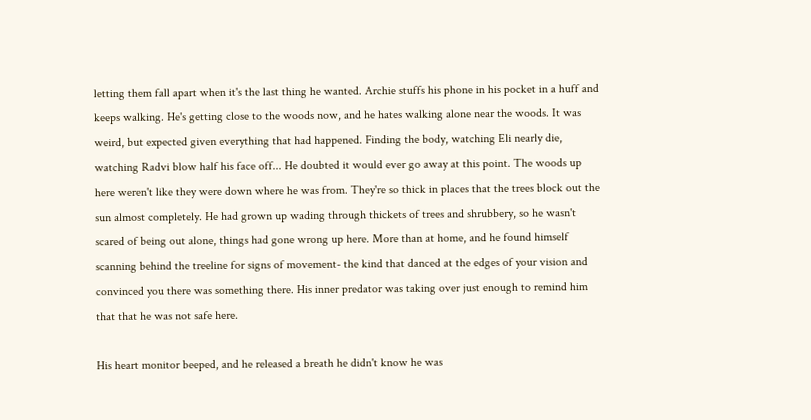letting them fall apart when it's the last thing he wanted. Archie stuffs his phone in his pocket in a huff and keeps walking. He's getting close to the woods now, and he hates walking alone near the woods. It was weird, but expected given everything that had happened. Finding the body, watching Eli nearly die, watching Radvi blow half his face off... He doubted it would ever go away at this point. The woods up here weren't like they were down where he was from. They're so thick in places that the trees block out the sun almost completely. He had grown up wading through thickets of trees and shrubbery, so he wasn't scared of being out alone, things had gone wrong up here. More than at home, and he found himself scanning behind the treeline for signs of movement- the kind that danced at the edges of your vision and convinced you there was something there. His inner predator was taking over just enough to remind him that that he was not safe here.

His heart monitor beeped, and he released a breath he didn't know he was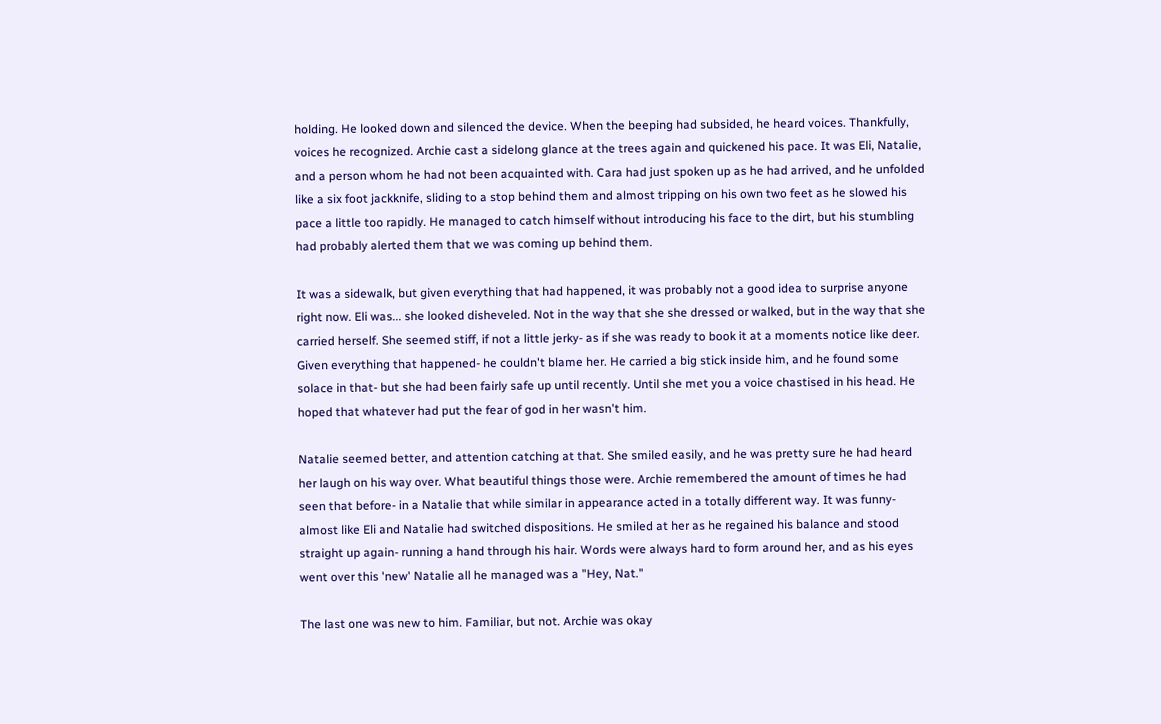holding. He looked down and silenced the device. When the beeping had subsided, he heard voices. Thankfully, voices he recognized. Archie cast a sidelong glance at the trees again and quickened his pace. It was Eli, Natalie, and a person whom he had not been acquainted with. Cara had just spoken up as he had arrived, and he unfolded like a six foot jackknife, sliding to a stop behind them and almost tripping on his own two feet as he slowed his pace a little too rapidly. He managed to catch himself without introducing his face to the dirt, but his stumbling had probably alerted them that we was coming up behind them.

It was a sidewalk, but given everything that had happened, it was probably not a good idea to surprise anyone right now. Eli was... she looked disheveled. Not in the way that she she dressed or walked, but in the way that she carried herself. She seemed stiff, if not a little jerky- as if she was ready to book it at a moments notice like deer. Given everything that happened- he couldn't blame her. He carried a big stick inside him, and he found some solace in that- but she had been fairly safe up until recently. Until she met you a voice chastised in his head. He hoped that whatever had put the fear of god in her wasn't him.

Natalie seemed better, and attention catching at that. She smiled easily, and he was pretty sure he had heard her laugh on his way over. What beautiful things those were. Archie remembered the amount of times he had seen that before- in a Natalie that while similar in appearance acted in a totally different way. It was funny- almost like Eli and Natalie had switched dispositions. He smiled at her as he regained his balance and stood straight up again- running a hand through his hair. Words were always hard to form around her, and as his eyes went over this 'new' Natalie all he managed was a "Hey, Nat."

The last one was new to him. Familiar, but not. Archie was okay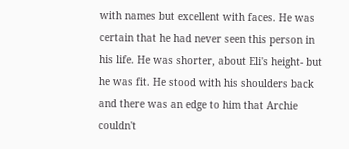with names but excellent with faces. He was certain that he had never seen this person in his life. He was shorter, about Eli's height- but he was fit. He stood with his shoulders back and there was an edge to him that Archie couldn't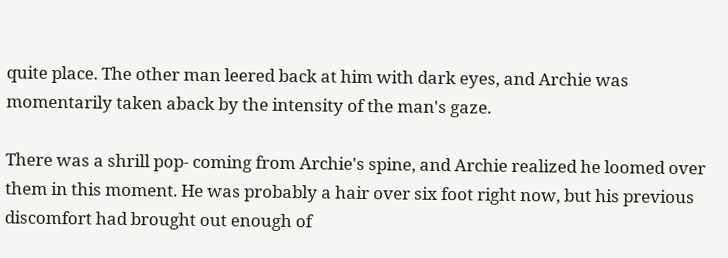quite place. The other man leered back at him with dark eyes, and Archie was momentarily taken aback by the intensity of the man's gaze.

There was a shrill pop- coming from Archie's spine, and Archie realized he loomed over them in this moment. He was probably a hair over six foot right now, but his previous discomfort had brought out enough of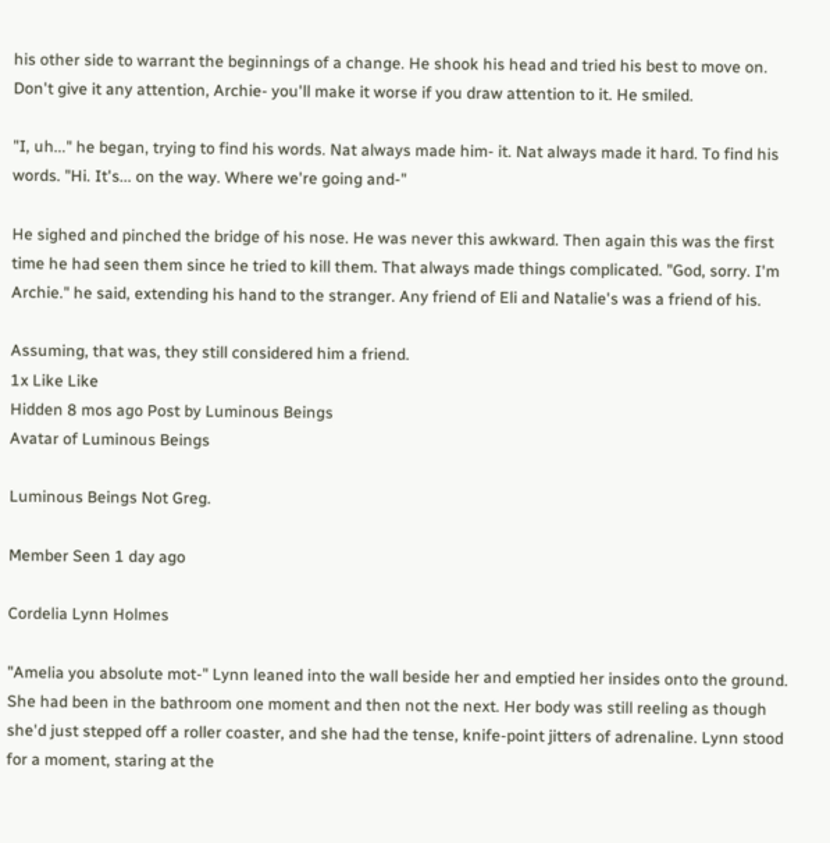his other side to warrant the beginnings of a change. He shook his head and tried his best to move on. Don't give it any attention, Archie- you'll make it worse if you draw attention to it. He smiled.

"I, uh..." he began, trying to find his words. Nat always made him- it. Nat always made it hard. To find his words. "Hi. It's... on the way. Where we're going and-"

He sighed and pinched the bridge of his nose. He was never this awkward. Then again this was the first time he had seen them since he tried to kill them. That always made things complicated. "God, sorry. I'm Archie." he said, extending his hand to the stranger. Any friend of Eli and Natalie's was a friend of his.

Assuming, that was, they still considered him a friend.
1x Like Like
Hidden 8 mos ago Post by Luminous Beings
Avatar of Luminous Beings

Luminous Beings Not Greg.

Member Seen 1 day ago

Cordelia Lynn Holmes

"Amelia you absolute mot-" Lynn leaned into the wall beside her and emptied her insides onto the ground. She had been in the bathroom one moment and then not the next. Her body was still reeling as though she'd just stepped off a roller coaster, and she had the tense, knife-point jitters of adrenaline. Lynn stood for a moment, staring at the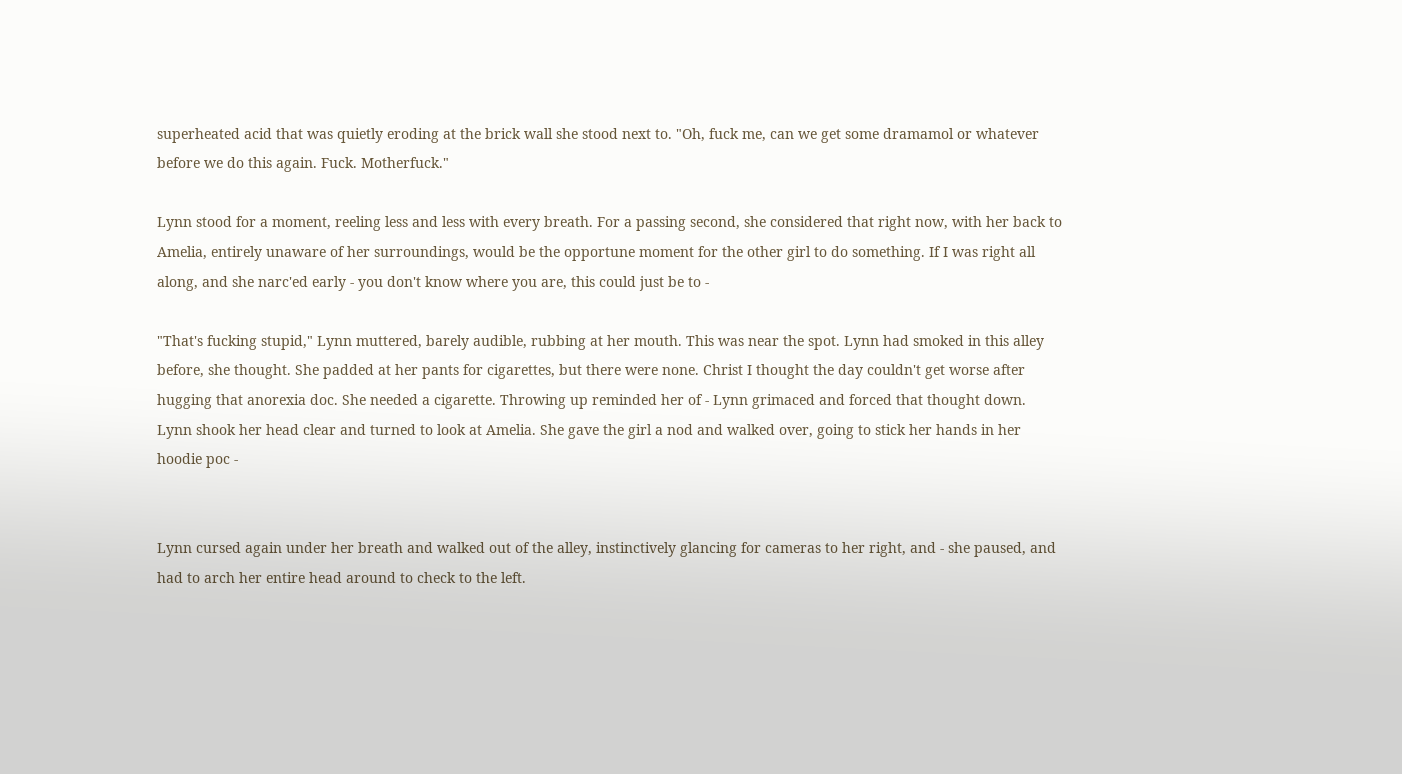superheated acid that was quietly eroding at the brick wall she stood next to. "Oh, fuck me, can we get some dramamol or whatever before we do this again. Fuck. Motherfuck."

Lynn stood for a moment, reeling less and less with every breath. For a passing second, she considered that right now, with her back to Amelia, entirely unaware of her surroundings, would be the opportune moment for the other girl to do something. If I was right all along, and she narc'ed early - you don't know where you are, this could just be to -

"That's fucking stupid," Lynn muttered, barely audible, rubbing at her mouth. This was near the spot. Lynn had smoked in this alley before, she thought. She padded at her pants for cigarettes, but there were none. Christ I thought the day couldn't get worse after hugging that anorexia doc. She needed a cigarette. Throwing up reminded her of - Lynn grimaced and forced that thought down. Lynn shook her head clear and turned to look at Amelia. She gave the girl a nod and walked over, going to stick her hands in her hoodie poc -


Lynn cursed again under her breath and walked out of the alley, instinctively glancing for cameras to her right, and - she paused, and had to arch her entire head around to check to the left.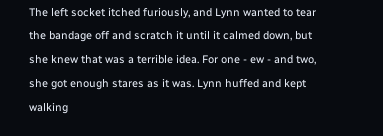The left socket itched furiously, and Lynn wanted to tear the bandage off and scratch it until it calmed down, but she knew that was a terrible idea. For one - ew - and two, she got enough stares as it was. Lynn huffed and kept walking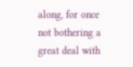along, for once not bothering a great deal with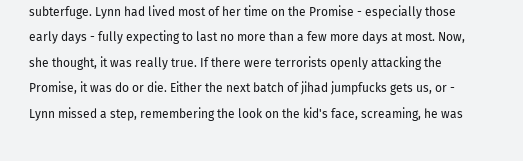subterfuge. Lynn had lived most of her time on the Promise - especially those early days - fully expecting to last no more than a few more days at most. Now, she thought, it was really true. If there were terrorists openly attacking the Promise, it was do or die. Either the next batch of jihad jumpfucks gets us, or - Lynn missed a step, remembering the look on the kid's face, screaming, he was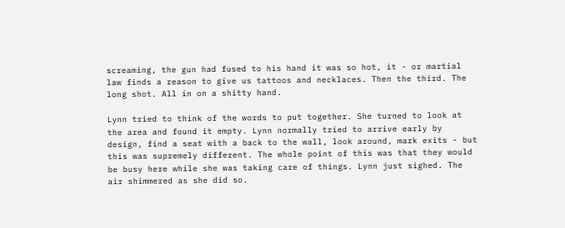screaming, the gun had fused to his hand it was so hot, it - or martial law finds a reason to give us tattoos and necklaces. Then the third. The long shot. All in on a shitty hand.

Lynn tried to think of the words to put together. She turned to look at the area and found it empty. Lynn normally tried to arrive early by design, find a seat with a back to the wall, look around, mark exits - but this was supremely different. The whole point of this was that they would be busy here while she was taking care of things. Lynn just sighed. The air shimmered as she did so.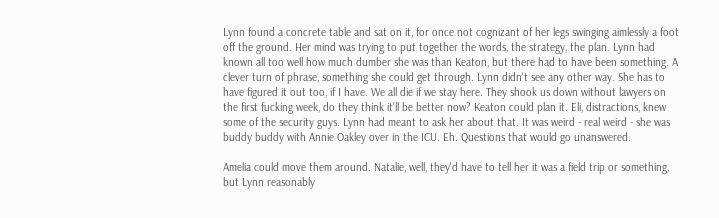Lynn found a concrete table and sat on it, for once not cognizant of her legs swinging aimlessly a foot off the ground. Her mind was trying to put together the words, the strategy, the plan. Lynn had known all too well how much dumber she was than Keaton, but there had to have been something. A clever turn of phrase, something she could get through. Lynn didn't see any other way. She has to have figured it out too, if I have. We all die if we stay here. They shook us down without lawyers on the first fucking week, do they think it'll be better now? Keaton could plan it. Eli, distractions, knew some of the security guys. Lynn had meant to ask her about that. It was weird - real weird - she was buddy buddy with Annie Oakley over in the ICU. Eh. Questions that would go unanswered.

Amelia could move them around. Natalie, well, they'd have to tell her it was a field trip or something, but Lynn reasonably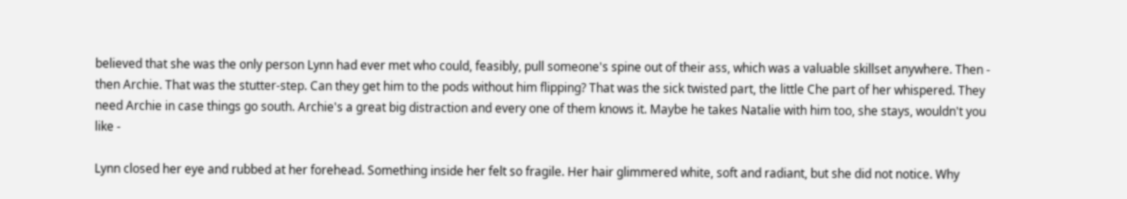believed that she was the only person Lynn had ever met who could, feasibly, pull someone's spine out of their ass, which was a valuable skillset anywhere. Then - then Archie. That was the stutter-step. Can they get him to the pods without him flipping? That was the sick twisted part, the little Che part of her whispered. They need Archie in case things go south. Archie's a great big distraction and every one of them knows it. Maybe he takes Natalie with him too, she stays, wouldn't you like -

Lynn closed her eye and rubbed at her forehead. Something inside her felt so fragile. Her hair glimmered white, soft and radiant, but she did not notice. Why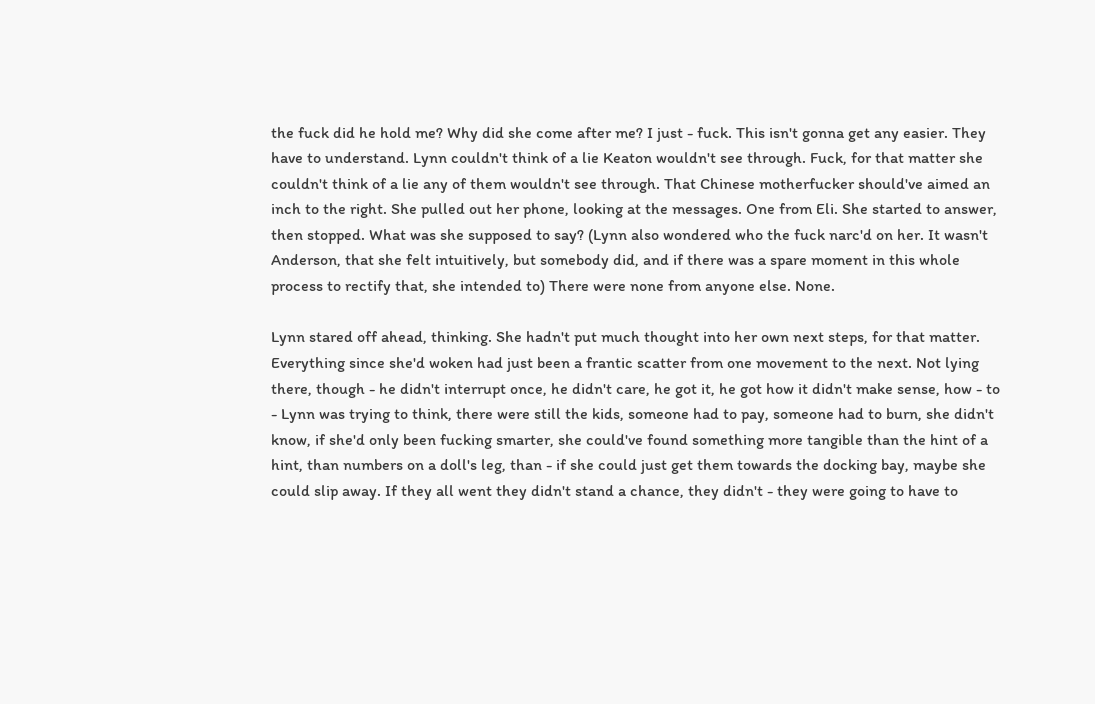the fuck did he hold me? Why did she come after me? I just - fuck. This isn't gonna get any easier. They have to understand. Lynn couldn't think of a lie Keaton wouldn't see through. Fuck, for that matter she couldn't think of a lie any of them wouldn't see through. That Chinese motherfucker should've aimed an inch to the right. She pulled out her phone, looking at the messages. One from Eli. She started to answer, then stopped. What was she supposed to say? (Lynn also wondered who the fuck narc'd on her. It wasn't Anderson, that she felt intuitively, but somebody did, and if there was a spare moment in this whole process to rectify that, she intended to) There were none from anyone else. None.

Lynn stared off ahead, thinking. She hadn't put much thought into her own next steps, for that matter. Everything since she'd woken had just been a frantic scatter from one movement to the next. Not lying there, though - he didn't interrupt once, he didn't care, he got it, he got how it didn't make sense, how - to - Lynn was trying to think, there were still the kids, someone had to pay, someone had to burn, she didn't know, if she'd only been fucking smarter, she could've found something more tangible than the hint of a hint, than numbers on a doll's leg, than - if she could just get them towards the docking bay, maybe she could slip away. If they all went they didn't stand a chance, they didn't - they were going to have to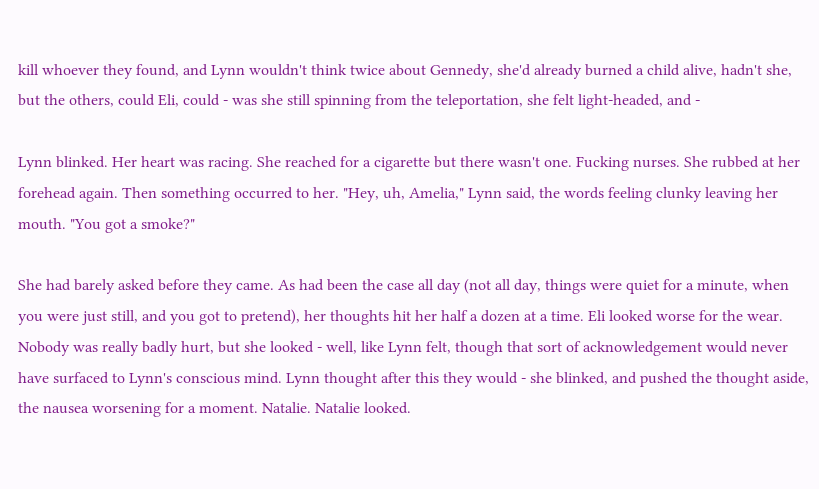kill whoever they found, and Lynn wouldn't think twice about Gennedy, she'd already burned a child alive, hadn't she, but the others, could Eli, could - was she still spinning from the teleportation, she felt light-headed, and -

Lynn blinked. Her heart was racing. She reached for a cigarette but there wasn't one. Fucking nurses. She rubbed at her forehead again. Then something occurred to her. "Hey, uh, Amelia," Lynn said, the words feeling clunky leaving her mouth. "You got a smoke?"

She had barely asked before they came. As had been the case all day (not all day, things were quiet for a minute, when you were just still, and you got to pretend), her thoughts hit her half a dozen at a time. Eli looked worse for the wear. Nobody was really badly hurt, but she looked - well, like Lynn felt, though that sort of acknowledgement would never have surfaced to Lynn's conscious mind. Lynn thought after this they would - she blinked, and pushed the thought aside, the nausea worsening for a moment. Natalie. Natalie looked.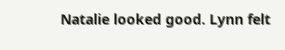Natalie looked good. Lynn felt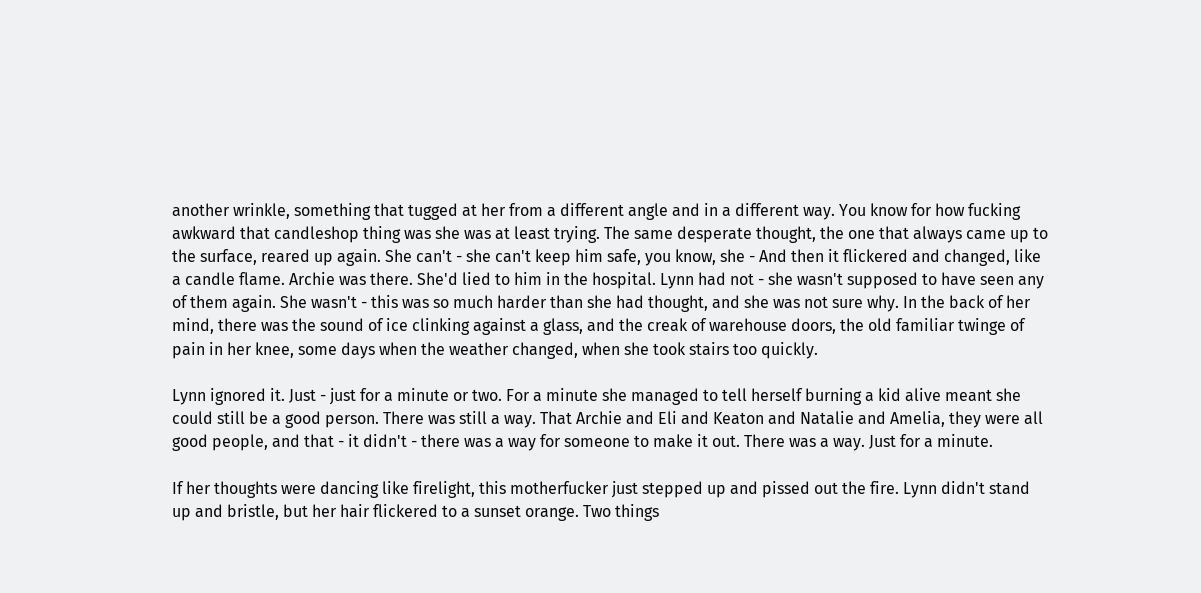another wrinkle, something that tugged at her from a different angle and in a different way. You know for how fucking awkward that candleshop thing was she was at least trying. The same desperate thought, the one that always came up to the surface, reared up again. She can't - she can't keep him safe, you know, she - And then it flickered and changed, like a candle flame. Archie was there. She'd lied to him in the hospital. Lynn had not - she wasn't supposed to have seen any of them again. She wasn't - this was so much harder than she had thought, and she was not sure why. In the back of her mind, there was the sound of ice clinking against a glass, and the creak of warehouse doors, the old familiar twinge of pain in her knee, some days when the weather changed, when she took stairs too quickly.

Lynn ignored it. Just - just for a minute or two. For a minute she managed to tell herself burning a kid alive meant she could still be a good person. There was still a way. That Archie and Eli and Keaton and Natalie and Amelia, they were all good people, and that - it didn't - there was a way for someone to make it out. There was a way. Just for a minute.

If her thoughts were dancing like firelight, this motherfucker just stepped up and pissed out the fire. Lynn didn't stand up and bristle, but her hair flickered to a sunset orange. Two things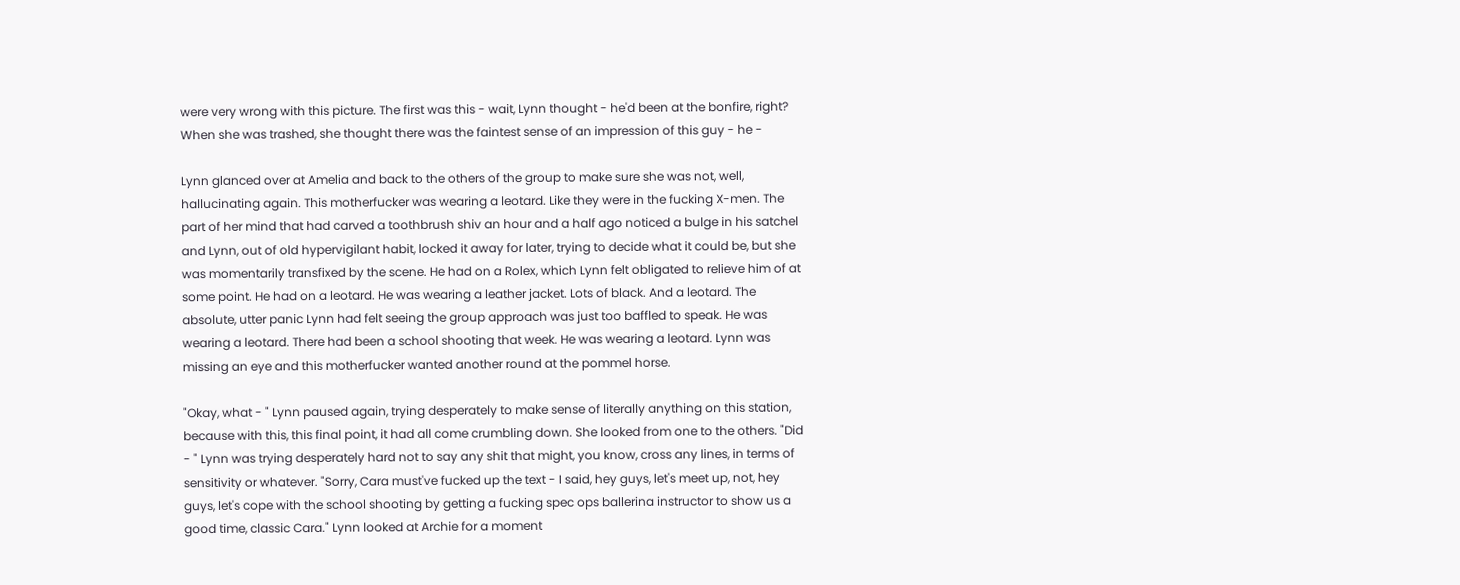were very wrong with this picture. The first was this - wait, Lynn thought - he'd been at the bonfire, right? When she was trashed, she thought there was the faintest sense of an impression of this guy - he -

Lynn glanced over at Amelia and back to the others of the group to make sure she was not, well, hallucinating again. This motherfucker was wearing a leotard. Like they were in the fucking X-men. The part of her mind that had carved a toothbrush shiv an hour and a half ago noticed a bulge in his satchel and Lynn, out of old hypervigilant habit, locked it away for later, trying to decide what it could be, but she was momentarily transfixed by the scene. He had on a Rolex, which Lynn felt obligated to relieve him of at some point. He had on a leotard. He was wearing a leather jacket. Lots of black. And a leotard. The absolute, utter panic Lynn had felt seeing the group approach was just too baffled to speak. He was wearing a leotard. There had been a school shooting that week. He was wearing a leotard. Lynn was missing an eye and this motherfucker wanted another round at the pommel horse.

"Okay, what - " Lynn paused again, trying desperately to make sense of literally anything on this station, because with this, this final point, it had all come crumbling down. She looked from one to the others. "Did - " Lynn was trying desperately hard not to say any shit that might, you know, cross any lines, in terms of sensitivity or whatever. "Sorry, Cara must've fucked up the text - I said, hey guys, let's meet up, not, hey guys, let's cope with the school shooting by getting a fucking spec ops ballerina instructor to show us a good time, classic Cara." Lynn looked at Archie for a moment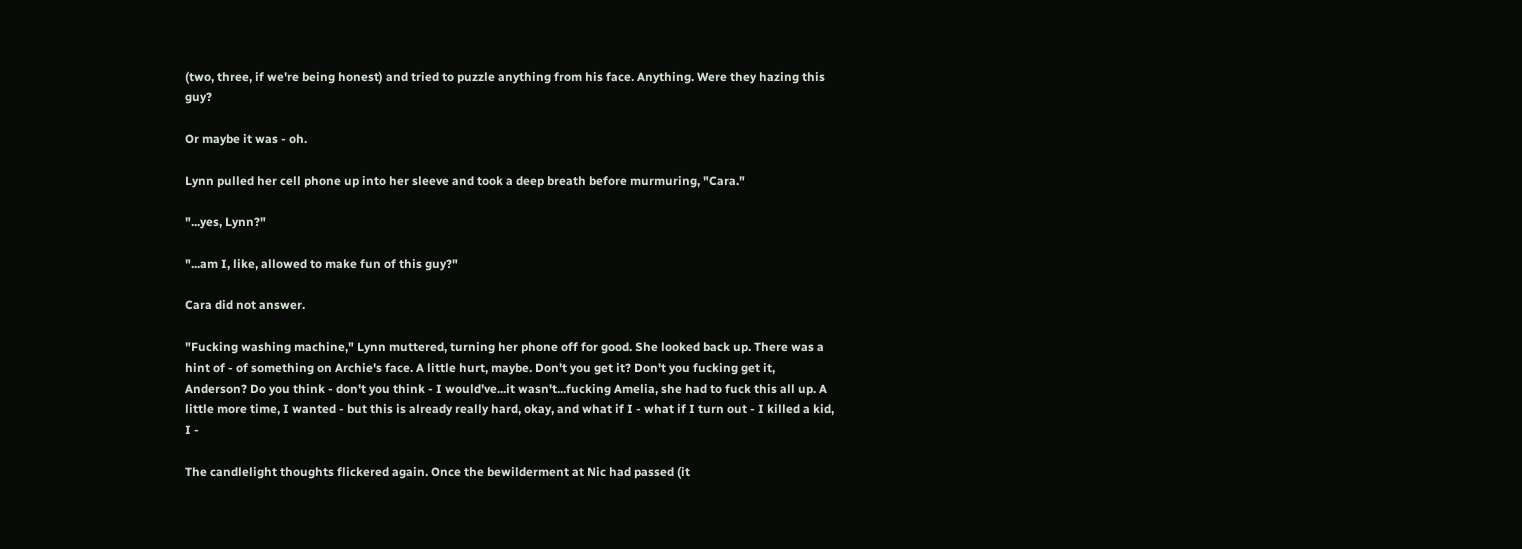(two, three, if we're being honest) and tried to puzzle anything from his face. Anything. Were they hazing this guy?

Or maybe it was - oh.

Lynn pulled her cell phone up into her sleeve and took a deep breath before murmuring, "Cara."

"...yes, Lynn?"

"...am I, like, allowed to make fun of this guy?"

Cara did not answer.

"Fucking washing machine," Lynn muttered, turning her phone off for good. She looked back up. There was a hint of - of something on Archie's face. A little hurt, maybe. Don't you get it? Don't you fucking get it, Anderson? Do you think - don't you think - I would've...it wasn't...fucking Amelia, she had to fuck this all up. A little more time, I wanted - but this is already really hard, okay, and what if I - what if I turn out - I killed a kid, I -

The candlelight thoughts flickered again. Once the bewilderment at Nic had passed (it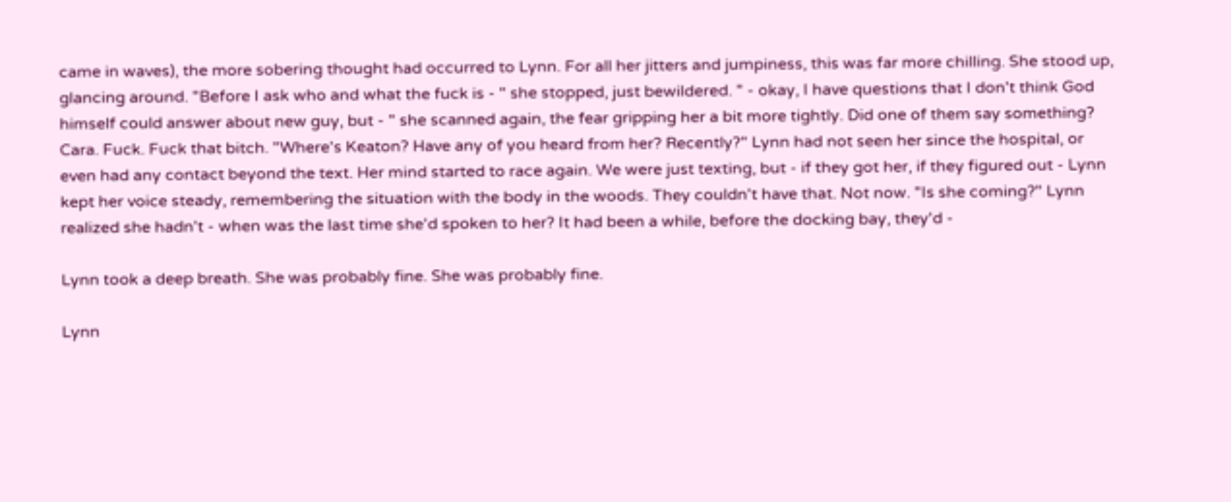came in waves), the more sobering thought had occurred to Lynn. For all her jitters and jumpiness, this was far more chilling. She stood up, glancing around. "Before I ask who and what the fuck is - " she stopped, just bewildered. " - okay, I have questions that I don't think God himself could answer about new guy, but - " she scanned again, the fear gripping her a bit more tightly. Did one of them say something? Cara. Fuck. Fuck that bitch. "Where's Keaton? Have any of you heard from her? Recently?" Lynn had not seen her since the hospital, or even had any contact beyond the text. Her mind started to race again. We were just texting, but - if they got her, if they figured out - Lynn kept her voice steady, remembering the situation with the body in the woods. They couldn't have that. Not now. "Is she coming?" Lynn realized she hadn't - when was the last time she'd spoken to her? It had been a while, before the docking bay, they'd -

Lynn took a deep breath. She was probably fine. She was probably fine.

Lynn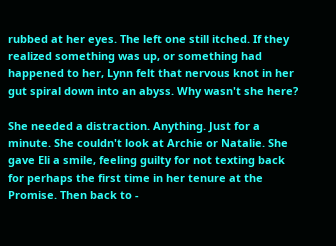rubbed at her eyes. The left one still itched. If they realized something was up, or something had happened to her, Lynn felt that nervous knot in her gut spiral down into an abyss. Why wasn't she here?

She needed a distraction. Anything. Just for a minute. She couldn't look at Archie or Natalie. She gave Eli a smile, feeling guilty for not texting back for perhaps the first time in her tenure at the Promise. Then back to -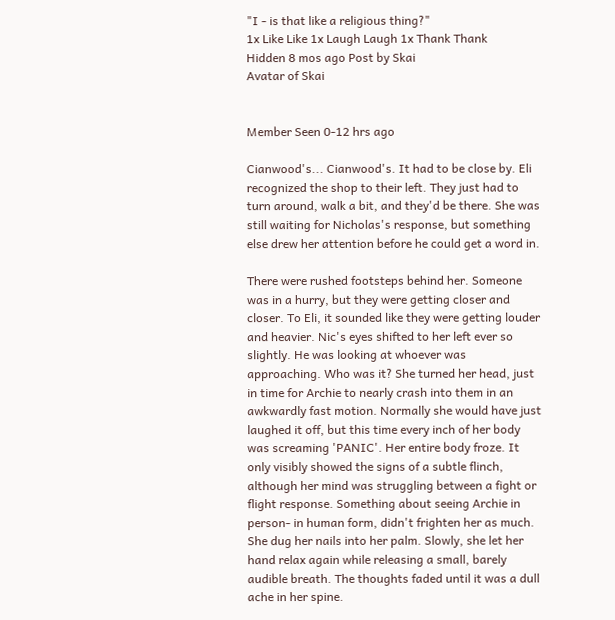"I - is that like a religious thing?"
1x Like Like 1x Laugh Laugh 1x Thank Thank
Hidden 8 mos ago Post by Skai
Avatar of Skai


Member Seen 0-12 hrs ago

Cianwood's... Cianwood's. It had to be close by. Eli recognized the shop to their left. They just had to turn around, walk a bit, and they'd be there. She was still waiting for Nicholas's response, but something else drew her attention before he could get a word in.

There were rushed footsteps behind her. Someone was in a hurry, but they were getting closer and closer. To Eli, it sounded like they were getting louder and heavier. Nic's eyes shifted to her left ever so slightly. He was looking at whoever was approaching. Who was it? She turned her head, just in time for Archie to nearly crash into them in an awkwardly fast motion. Normally she would have just laughed it off, but this time every inch of her body was screaming 'PANIC'. Her entire body froze. It only visibly showed the signs of a subtle flinch, although her mind was struggling between a fight or flight response. Something about seeing Archie in person- in human form, didn't frighten her as much. She dug her nails into her palm. Slowly, she let her hand relax again while releasing a small, barely audible breath. The thoughts faded until it was a dull ache in her spine.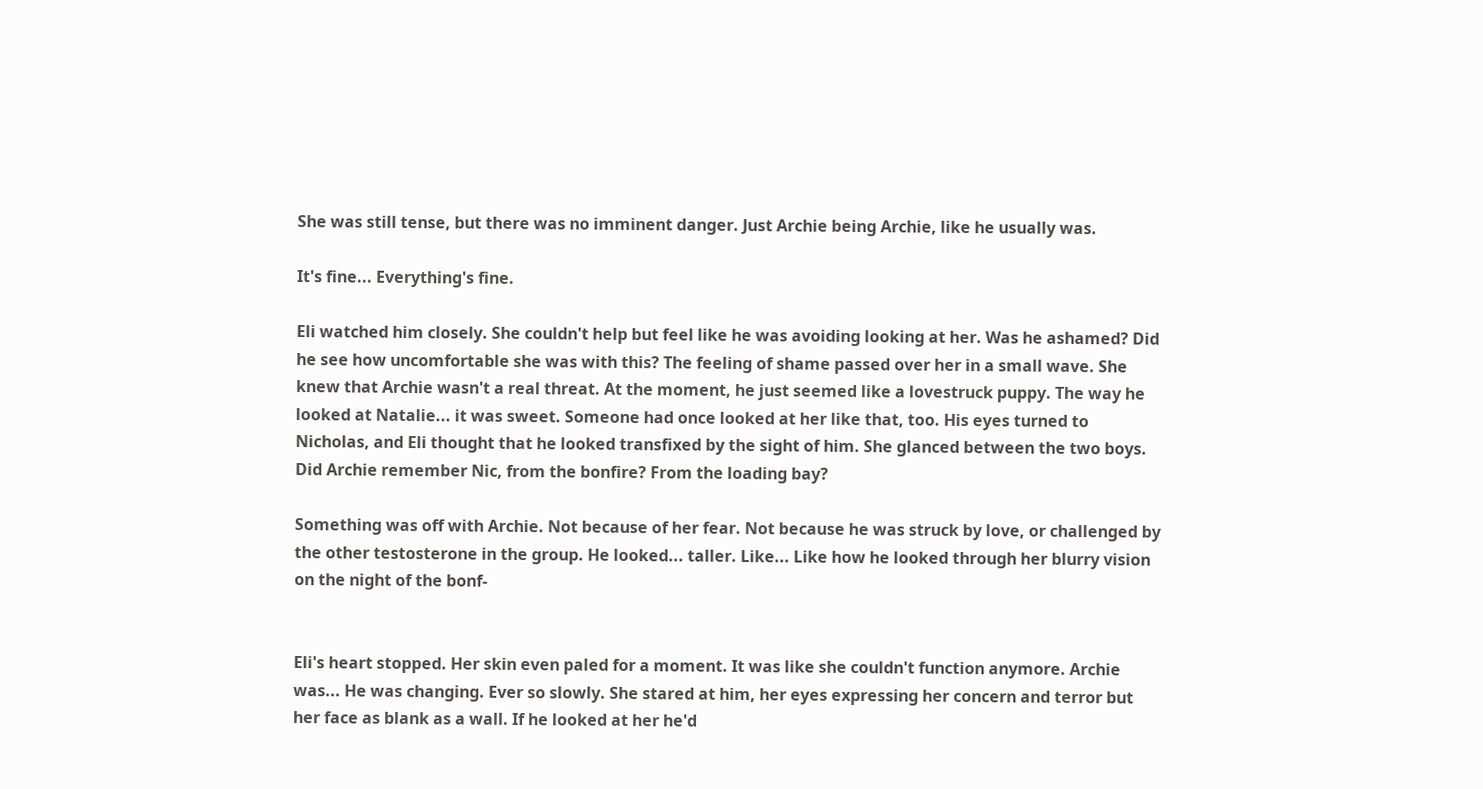She was still tense, but there was no imminent danger. Just Archie being Archie, like he usually was.

It's fine... Everything's fine.

Eli watched him closely. She couldn't help but feel like he was avoiding looking at her. Was he ashamed? Did he see how uncomfortable she was with this? The feeling of shame passed over her in a small wave. She knew that Archie wasn't a real threat. At the moment, he just seemed like a lovestruck puppy. The way he looked at Natalie... it was sweet. Someone had once looked at her like that, too. His eyes turned to Nicholas, and Eli thought that he looked transfixed by the sight of him. She glanced between the two boys. Did Archie remember Nic, from the bonfire? From the loading bay?

Something was off with Archie. Not because of her fear. Not because he was struck by love, or challenged by the other testosterone in the group. He looked... taller. Like... Like how he looked through her blurry vision on the night of the bonf-


Eli's heart stopped. Her skin even paled for a moment. It was like she couldn't function anymore. Archie was... He was changing. Ever so slowly. She stared at him, her eyes expressing her concern and terror but her face as blank as a wall. If he looked at her he'd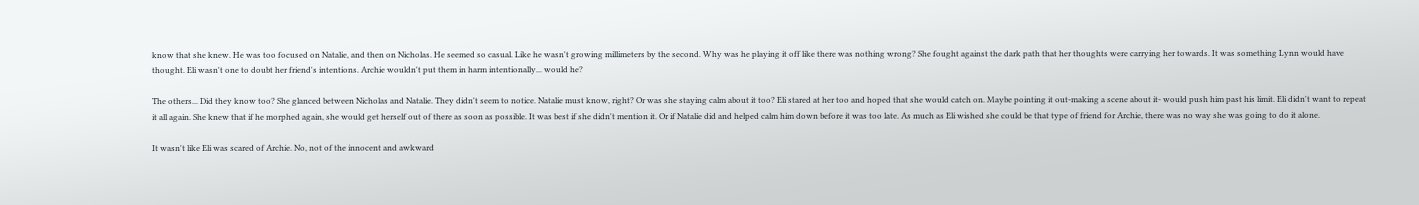know that she knew. He was too focused on Natalie, and then on Nicholas. He seemed so casual. Like he wasn't growing millimeters by the second. Why was he playing it off like there was nothing wrong? She fought against the dark path that her thoughts were carrying her towards. It was something Lynn would have thought. Eli wasn't one to doubt her friend's intentions. Archie wouldn't put them in harm intentionally... would he?

The others... Did they know too? She glanced between Nicholas and Natalie. They didn't seem to notice. Natalie must know, right? Or was she staying calm about it too? Eli stared at her too and hoped that she would catch on. Maybe pointing it out-making a scene about it- would push him past his limit. Eli didn't want to repeat it all again. She knew that if he morphed again, she would get herself out of there as soon as possible. It was best if she didn't mention it. Or if Natalie did and helped calm him down before it was too late. As much as Eli wished she could be that type of friend for Archie, there was no way she was going to do it alone.

It wasn't like Eli was scared of Archie. No, not of the innocent and awkward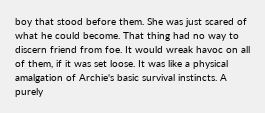boy that stood before them. She was just scared of what he could become. That thing had no way to discern friend from foe. It would wreak havoc on all of them, if it was set loose. It was like a physical amalgation of Archie's basic survival instincts. A purely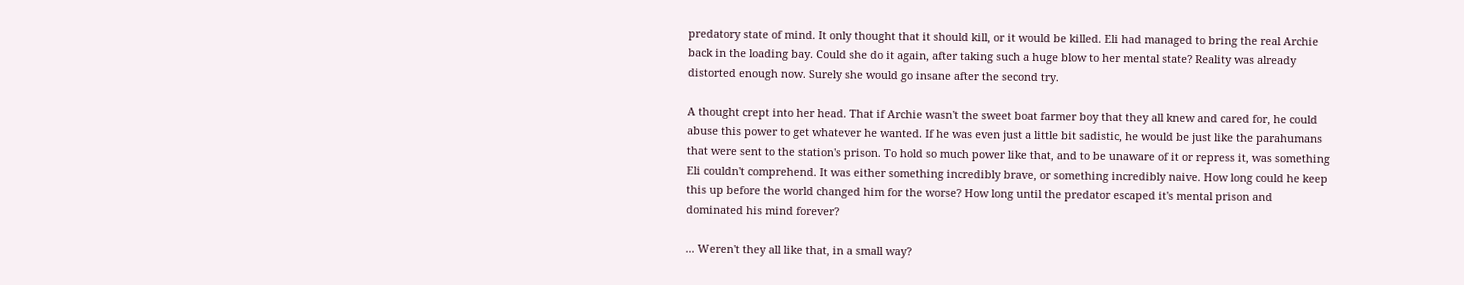predatory state of mind. It only thought that it should kill, or it would be killed. Eli had managed to bring the real Archie back in the loading bay. Could she do it again, after taking such a huge blow to her mental state? Reality was already distorted enough now. Surely she would go insane after the second try.

A thought crept into her head. That if Archie wasn't the sweet boat farmer boy that they all knew and cared for, he could abuse this power to get whatever he wanted. If he was even just a little bit sadistic, he would be just like the parahumans that were sent to the station's prison. To hold so much power like that, and to be unaware of it or repress it, was something Eli couldn't comprehend. It was either something incredibly brave, or something incredibly naive. How long could he keep this up before the world changed him for the worse? How long until the predator escaped it's mental prison and dominated his mind forever?

... Weren't they all like that, in a small way?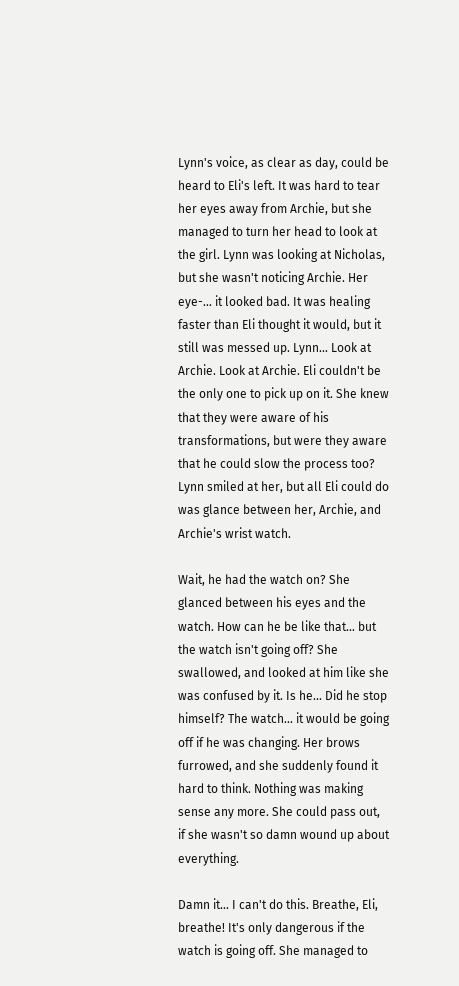Lynn's voice, as clear as day, could be heard to Eli's left. It was hard to tear her eyes away from Archie, but she managed to turn her head to look at the girl. Lynn was looking at Nicholas, but she wasn't noticing Archie. Her eye-... it looked bad. It was healing faster than Eli thought it would, but it still was messed up. Lynn... Look at Archie. Look at Archie. Eli couldn't be the only one to pick up on it. She knew that they were aware of his transformations, but were they aware that he could slow the process too? Lynn smiled at her, but all Eli could do was glance between her, Archie, and Archie's wrist watch.

Wait, he had the watch on? She glanced between his eyes and the watch. How can he be like that... but the watch isn't going off? She swallowed, and looked at him like she was confused by it. Is he... Did he stop himself? The watch... it would be going off if he was changing. Her brows furrowed, and she suddenly found it hard to think. Nothing was making sense any more. She could pass out, if she wasn't so damn wound up about everything.

Damn it... I can't do this. Breathe, Eli, breathe! It's only dangerous if the watch is going off. She managed to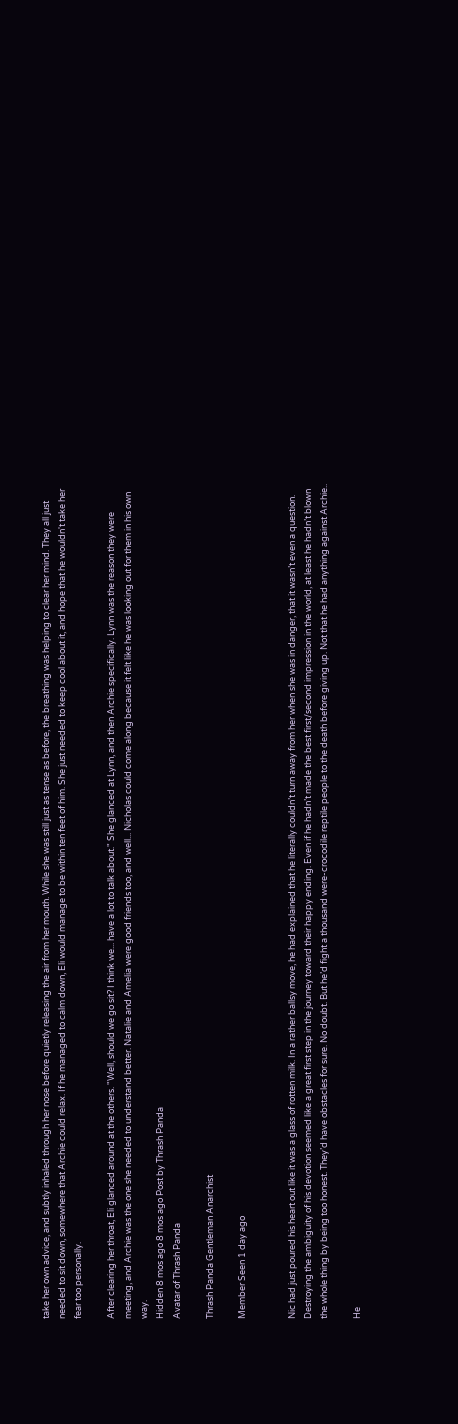take her own advice, and subtly inhaled through her nose before quietly releasing the air from her mouth. While she was still just as tense as before, the breathing was helping to clear her mind. They all just needed to sit down, somewhere that Archie could relax. If he managed to calm down, Eli would manage to be within ten feet of him. She just needed to keep cool about it, and hope that he wouldn't take her fear too personally.

After clearing her throat, Eli glanced around at the others. "Well, should we go sit? I think we... have a lot to talk about." She glanced at Lynn, and then Archie specifically. Lynn was the reason they were meeting, and Archie was the one she needed to understand better. Natalie and Amelia were good friends too, and well... Nicholas could come along because it felt like he was looking out for them in his own way.
Hidden 8 mos ago 8 mos ago Post by Thrash Panda
Avatar of Thrash Panda

Thrash Panda Gentleman Anarchist

Member Seen 1 day ago


Nic had just poured his heart out like it was a glass of rotten milk. In a rather ballsy move, he had explained that he literally couldn’t turn away from her when she was in danger, that it wasn’t even a question. Destroying the ambiguity of his devotion seemed like a great first step in the journey toward their happy ending. Even if he hadn’t made the best first/second impression in the world, at least he hadn’t blown the whole thing by being too honest. They’d have obstacles for sure. No doubt. But he’d fight a thousand were-crocodile reptile people to the death before giving up. Not that he had anything against Archie..

He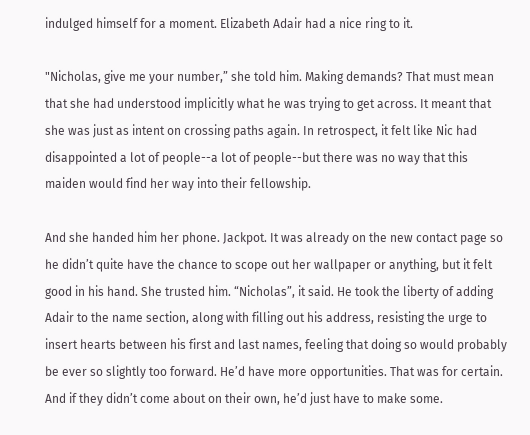indulged himself for a moment. Elizabeth Adair had a nice ring to it.

"Nicholas, give me your number,” she told him. Making demands? That must mean that she had understood implicitly what he was trying to get across. It meant that she was just as intent on crossing paths again. In retrospect, it felt like Nic had disappointed a lot of people--a lot of people--but there was no way that this maiden would find her way into their fellowship.

And she handed him her phone. Jackpot. It was already on the new contact page so he didn’t quite have the chance to scope out her wallpaper or anything, but it felt good in his hand. She trusted him. “Nicholas”, it said. He took the liberty of adding Adair to the name section, along with filling out his address, resisting the urge to insert hearts between his first and last names, feeling that doing so would probably be ever so slightly too forward. He’d have more opportunities. That was for certain. And if they didn’t come about on their own, he’d just have to make some.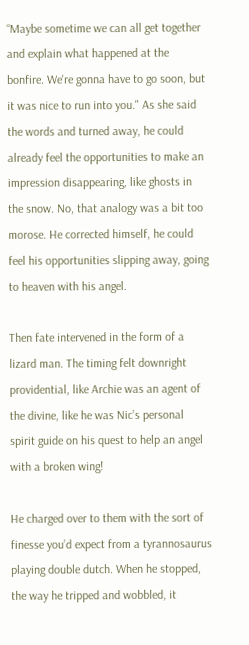“Maybe sometime we can all get together and explain what happened at the bonfire. We're gonna have to go soon, but it was nice to run into you." As she said the words and turned away, he could already feel the opportunities to make an impression disappearing, like ghosts in the snow. No, that analogy was a bit too morose. He corrected himself, he could feel his opportunities slipping away, going to heaven with his angel.

Then fate intervened in the form of a lizard man. The timing felt downright providential, like Archie was an agent of the divine, like he was Nic’s personal spirit guide on his quest to help an angel with a broken wing!

He charged over to them with the sort of finesse you’d expect from a tyrannosaurus playing double dutch. When he stopped, the way he tripped and wobbled, it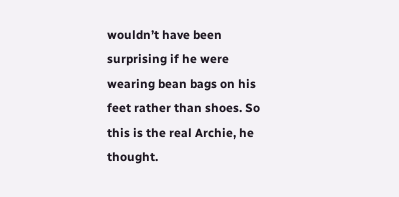wouldn’t have been surprising if he were wearing bean bags on his feet rather than shoes. So this is the real Archie, he thought.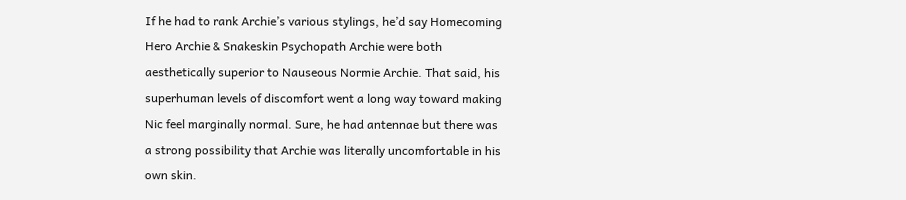If he had to rank Archie’s various stylings, he’d say Homecoming Hero Archie & Snakeskin Psychopath Archie were both aesthetically superior to Nauseous Normie Archie. That said, his superhuman levels of discomfort went a long way toward making Nic feel marginally normal. Sure, he had antennae but there was a strong possibility that Archie was literally uncomfortable in his own skin.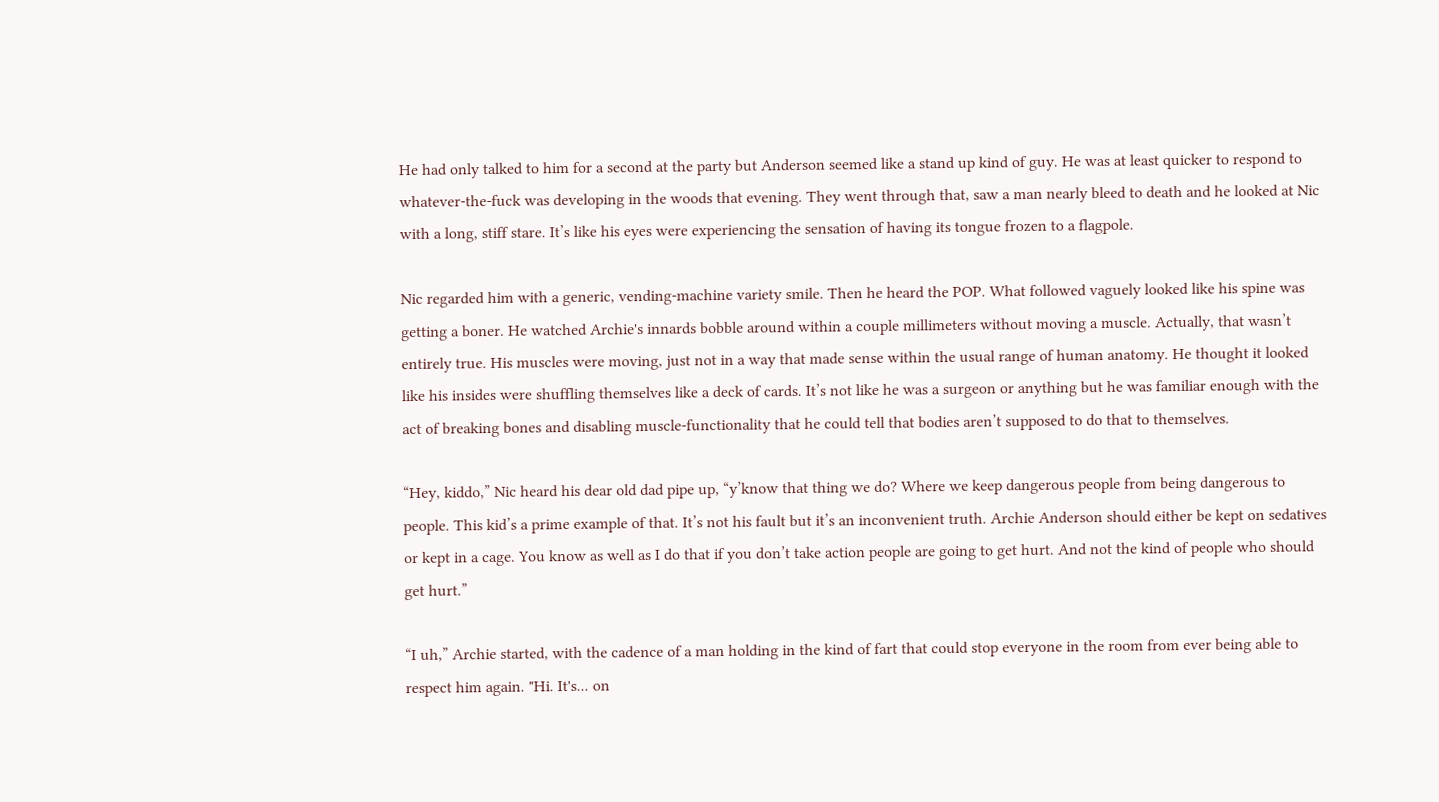He had only talked to him for a second at the party but Anderson seemed like a stand up kind of guy. He was at least quicker to respond to whatever-the-fuck was developing in the woods that evening. They went through that, saw a man nearly bleed to death and he looked at Nic with a long, stiff stare. It’s like his eyes were experiencing the sensation of having its tongue frozen to a flagpole.

Nic regarded him with a generic, vending-machine variety smile. Then he heard the POP. What followed vaguely looked like his spine was getting a boner. He watched Archie's innards bobble around within a couple millimeters without moving a muscle. Actually, that wasn’t entirely true. His muscles were moving, just not in a way that made sense within the usual range of human anatomy. He thought it looked like his insides were shuffling themselves like a deck of cards. It’s not like he was a surgeon or anything but he was familiar enough with the act of breaking bones and disabling muscle-functionality that he could tell that bodies aren’t supposed to do that to themselves.

“Hey, kiddo,” Nic heard his dear old dad pipe up, “y’know that thing we do? Where we keep dangerous people from being dangerous to people. This kid’s a prime example of that. It’s not his fault but it’s an inconvenient truth. Archie Anderson should either be kept on sedatives or kept in a cage. You know as well as I do that if you don’t take action people are going to get hurt. And not the kind of people who should get hurt.”

“I uh,” Archie started, with the cadence of a man holding in the kind of fart that could stop everyone in the room from ever being able to respect him again. "Hi. It's... on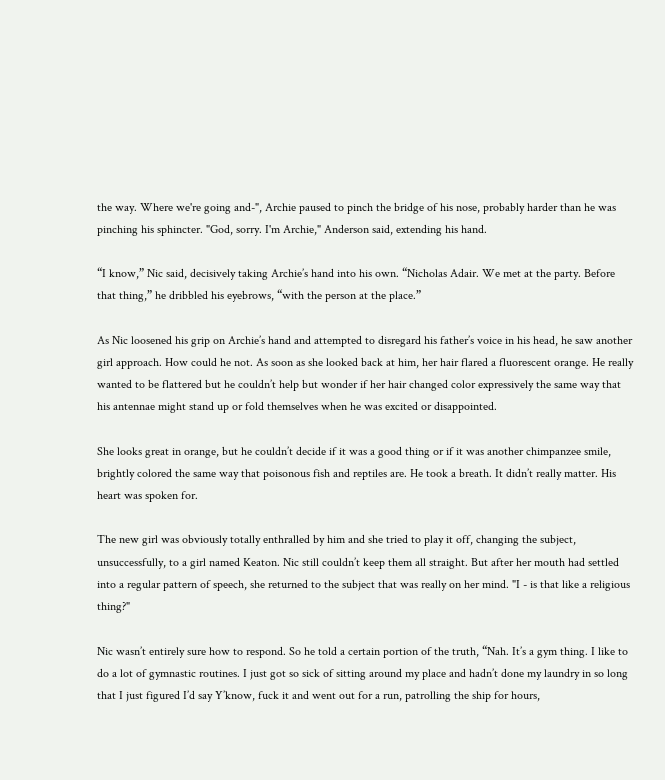the way. Where we're going and-", Archie paused to pinch the bridge of his nose, probably harder than he was pinching his sphincter. "God, sorry. I'm Archie," Anderson said, extending his hand.

“I know,” Nic said, decisively taking Archie’s hand into his own. “Nicholas Adair. We met at the party. Before that thing,” he dribbled his eyebrows, “with the person at the place.”

As Nic loosened his grip on Archie’s hand and attempted to disregard his father’s voice in his head, he saw another girl approach. How could he not. As soon as she looked back at him, her hair flared a fluorescent orange. He really wanted to be flattered but he couldn’t help but wonder if her hair changed color expressively the same way that his antennae might stand up or fold themselves when he was excited or disappointed.

She looks great in orange, but he couldn’t decide if it was a good thing or if it was another chimpanzee smile, brightly colored the same way that poisonous fish and reptiles are. He took a breath. It didn’t really matter. His heart was spoken for.

The new girl was obviously totally enthralled by him and she tried to play it off, changing the subject, unsuccessfully, to a girl named Keaton. Nic still couldn’t keep them all straight. But after her mouth had settled into a regular pattern of speech, she returned to the subject that was really on her mind. "I - is that like a religious thing?"

Nic wasn’t entirely sure how to respond. So he told a certain portion of the truth, “Nah. It’s a gym thing. I like to do a lot of gymnastic routines. I just got so sick of sitting around my place and hadn’t done my laundry in so long that I just figured I’d say Y’know, fuck it and went out for a run, patrolling the ship for hours,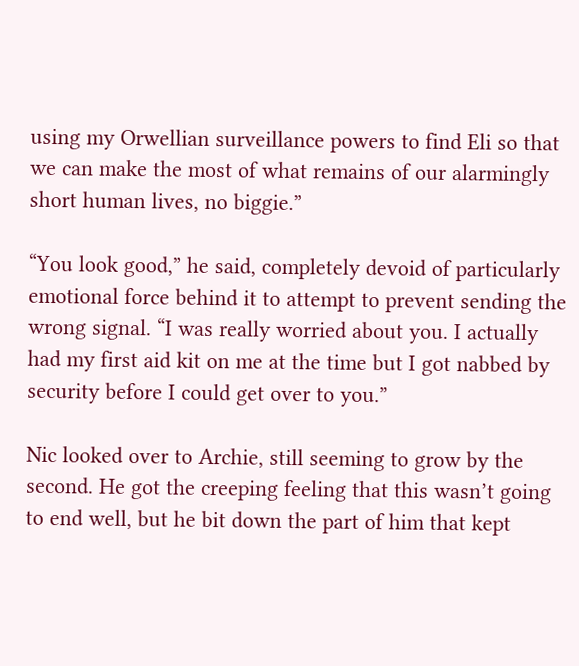using my Orwellian surveillance powers to find Eli so that we can make the most of what remains of our alarmingly short human lives, no biggie.”

“You look good,” he said, completely devoid of particularly emotional force behind it to attempt to prevent sending the wrong signal. “I was really worried about you. I actually had my first aid kit on me at the time but I got nabbed by security before I could get over to you.”

Nic looked over to Archie, still seeming to grow by the second. He got the creeping feeling that this wasn’t going to end well, but he bit down the part of him that kept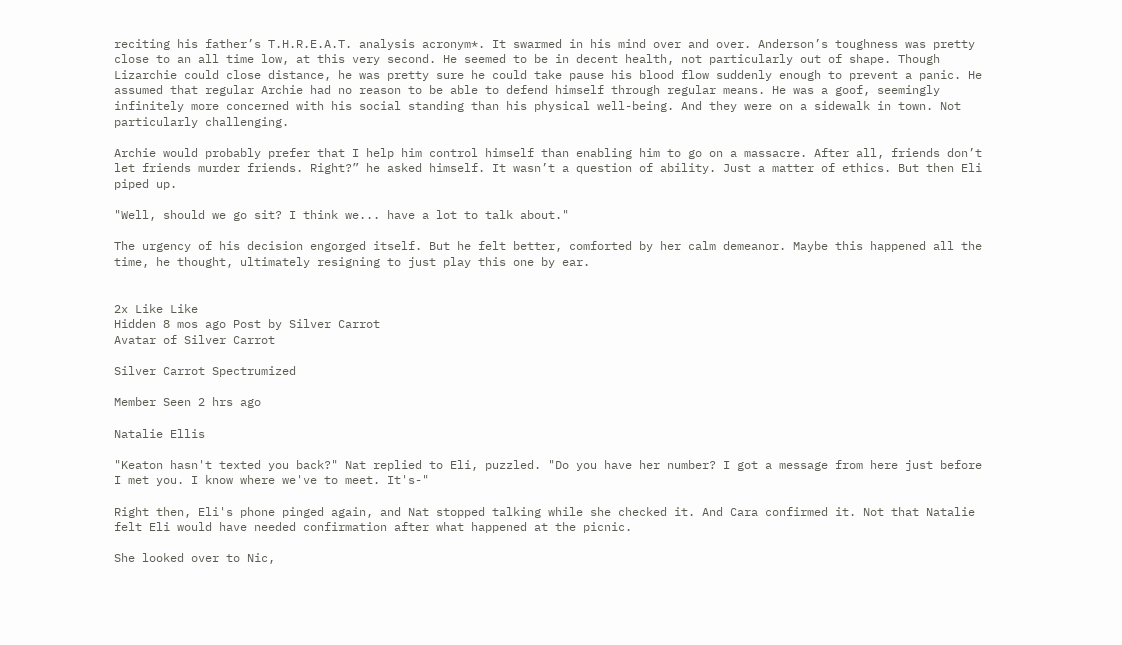reciting his father’s T.H.R.E.A.T. analysis acronym*. It swarmed in his mind over and over. Anderson’s toughness was pretty close to an all time low, at this very second. He seemed to be in decent health, not particularly out of shape. Though Lizarchie could close distance, he was pretty sure he could take pause his blood flow suddenly enough to prevent a panic. He assumed that regular Archie had no reason to be able to defend himself through regular means. He was a goof, seemingly infinitely more concerned with his social standing than his physical well-being. And they were on a sidewalk in town. Not particularly challenging.

Archie would probably prefer that I help him control himself than enabling him to go on a massacre. After all, friends don’t let friends murder friends. Right?” he asked himself. It wasn’t a question of ability. Just a matter of ethics. But then Eli piped up.

"Well, should we go sit? I think we... have a lot to talk about."

The urgency of his decision engorged itself. But he felt better, comforted by her calm demeanor. Maybe this happened all the time, he thought, ultimately resigning to just play this one by ear.


2x Like Like
Hidden 8 mos ago Post by Silver Carrot
Avatar of Silver Carrot

Silver Carrot Spectrumized

Member Seen 2 hrs ago

Natalie Ellis

"Keaton hasn't texted you back?" Nat replied to Eli, puzzled. "Do you have her number? I got a message from here just before I met you. I know where we've to meet. It's-"

Right then, Eli's phone pinged again, and Nat stopped talking while she checked it. And Cara confirmed it. Not that Natalie felt Eli would have needed confirmation after what happened at the picnic.

She looked over to Nic,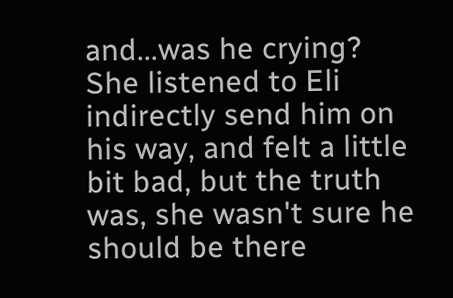and...was he crying? She listened to Eli indirectly send him on his way, and felt a little bit bad, but the truth was, she wasn't sure he should be there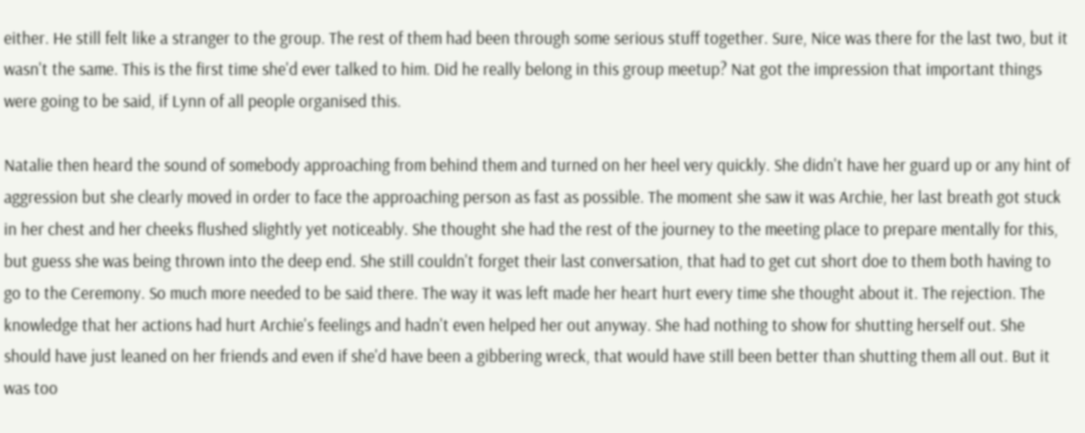either. He still felt like a stranger to the group. The rest of them had been through some serious stuff together. Sure, Nice was there for the last two, but it wasn't the same. This is the first time she'd ever talked to him. Did he really belong in this group meetup? Nat got the impression that important things were going to be said, if Lynn of all people organised this.

Natalie then heard the sound of somebody approaching from behind them and turned on her heel very quickly. She didn't have her guard up or any hint of aggression but she clearly moved in order to face the approaching person as fast as possible. The moment she saw it was Archie, her last breath got stuck in her chest and her cheeks flushed slightly yet noticeably. She thought she had the rest of the journey to the meeting place to prepare mentally for this, but guess she was being thrown into the deep end. She still couldn't forget their last conversation, that had to get cut short doe to them both having to go to the Ceremony. So much more needed to be said there. The way it was left made her heart hurt every time she thought about it. The rejection. The knowledge that her actions had hurt Archie's feelings and hadn't even helped her out anyway. She had nothing to show for shutting herself out. She should have just leaned on her friends and even if she'd have been a gibbering wreck, that would have still been better than shutting them all out. But it was too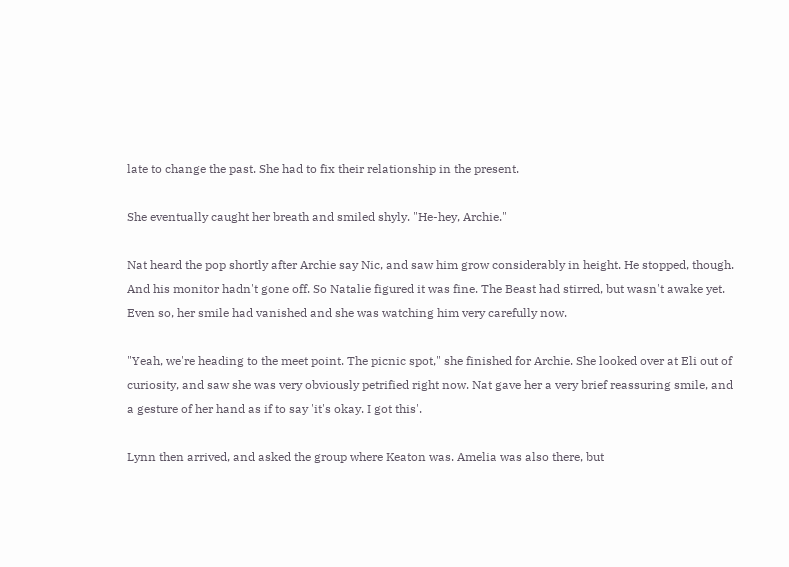late to change the past. She had to fix their relationship in the present.

She eventually caught her breath and smiled shyly. "He-hey, Archie."

Nat heard the pop shortly after Archie say Nic, and saw him grow considerably in height. He stopped, though. And his monitor hadn't gone off. So Natalie figured it was fine. The Beast had stirred, but wasn't awake yet. Even so, her smile had vanished and she was watching him very carefully now.

"Yeah, we're heading to the meet point. The picnic spot," she finished for Archie. She looked over at Eli out of curiosity, and saw she was very obviously petrified right now. Nat gave her a very brief reassuring smile, and a gesture of her hand as if to say 'it's okay. I got this'.

Lynn then arrived, and asked the group where Keaton was. Amelia was also there, but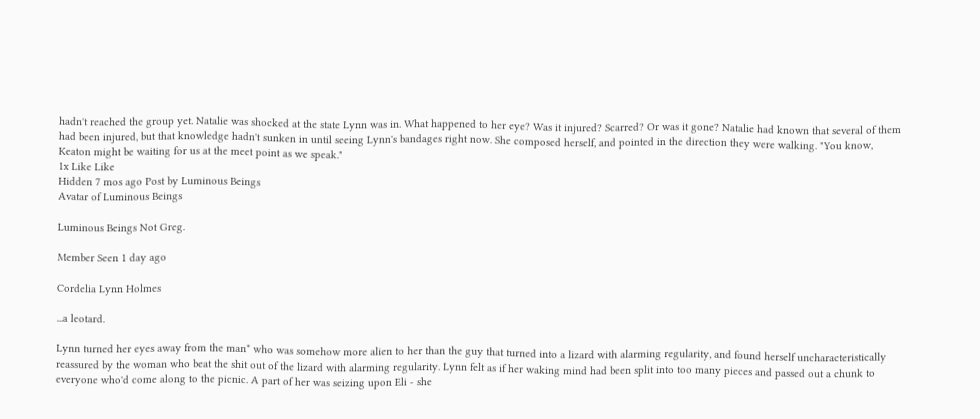hadn't reached the group yet. Natalie was shocked at the state Lynn was in. What happened to her eye? Was it injured? Scarred? Or was it gone? Natalie had known that several of them had been injured, but that knowledge hadn't sunken in until seeing Lynn's bandages right now. She composed herself, and pointed in the direction they were walking. "You know, Keaton might be waiting for us at the meet point as we speak."
1x Like Like
Hidden 7 mos ago Post by Luminous Beings
Avatar of Luminous Beings

Luminous Beings Not Greg.

Member Seen 1 day ago

Cordelia Lynn Holmes

...a leotard.

Lynn turned her eyes away from the man* who was somehow more alien to her than the guy that turned into a lizard with alarming regularity, and found herself uncharacteristically reassured by the woman who beat the shit out of the lizard with alarming regularity. Lynn felt as if her waking mind had been split into too many pieces and passed out a chunk to everyone who'd come along to the picnic. A part of her was seizing upon Eli - she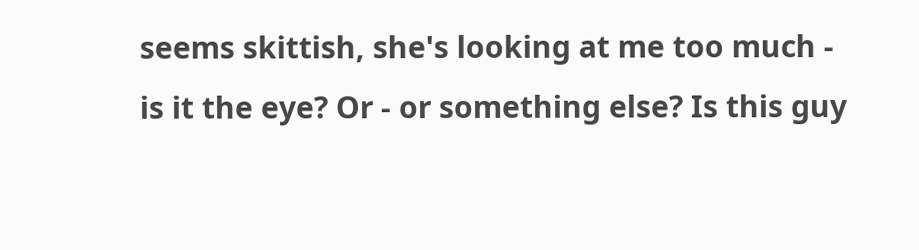seems skittish, she's looking at me too much - is it the eye? Or - or something else? Is this guy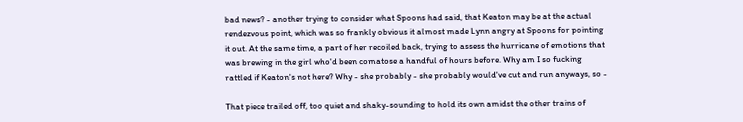bad news? - another trying to consider what Spoons had said, that Keaton may be at the actual rendezvous point, which was so frankly obvious it almost made Lynn angry at Spoons for pointing it out. At the same time, a part of her recoiled back, trying to assess the hurricane of emotions that was brewing in the girl who'd been comatose a handful of hours before. Why am I so fucking rattled if Keaton's not here? Why - she probably - she probably would've cut and run anyways, so -

That piece trailed off, too quiet and shaky-sounding to hold its own amidst the other trains of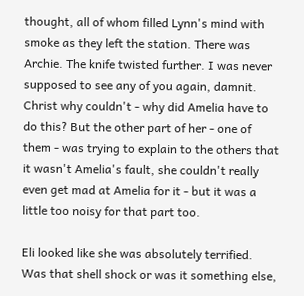thought, all of whom filled Lynn's mind with smoke as they left the station. There was Archie. The knife twisted further. I was never supposed to see any of you again, damnit. Christ why couldn't - why did Amelia have to do this? But the other part of her - one of them - was trying to explain to the others that it wasn't Amelia's fault, she couldn't really even get mad at Amelia for it - but it was a little too noisy for that part too.

Eli looked like she was absolutely terrified. Was that shell shock or was it something else,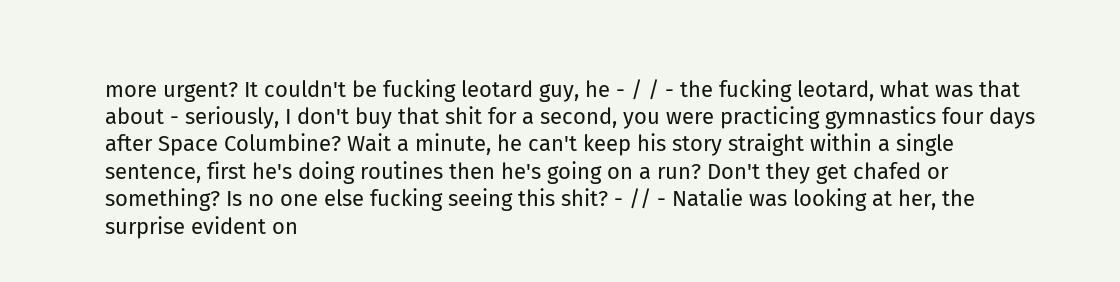more urgent? It couldn't be fucking leotard guy, he - / / - the fucking leotard, what was that about - seriously, I don't buy that shit for a second, you were practicing gymnastics four days after Space Columbine? Wait a minute, he can't keep his story straight within a single sentence, first he's doing routines then he's going on a run? Don't they get chafed or something? Is no one else fucking seeing this shit? - // - Natalie was looking at her, the surprise evident on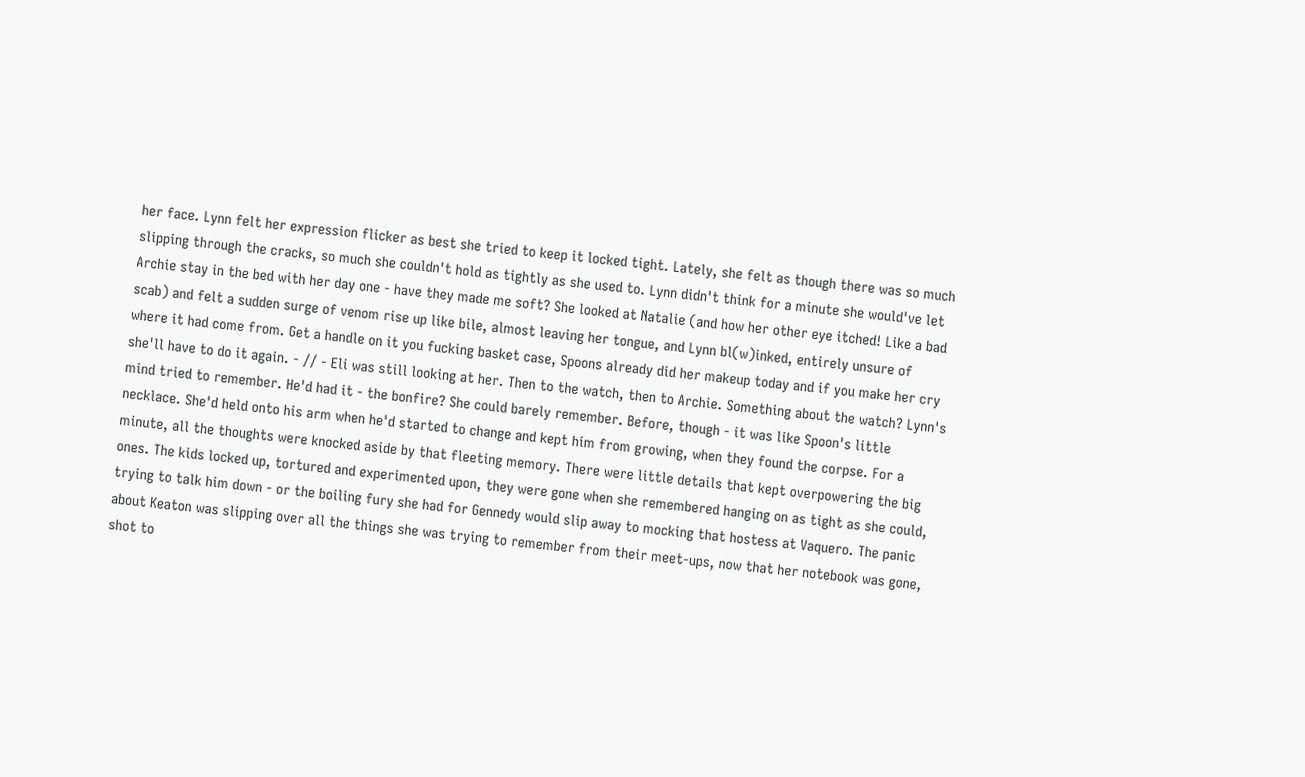her face. Lynn felt her expression flicker as best she tried to keep it locked tight. Lately, she felt as though there was so much slipping through the cracks, so much she couldn't hold as tightly as she used to. Lynn didn't think for a minute she would've let Archie stay in the bed with her day one - have they made me soft? She looked at Natalie (and how her other eye itched! Like a bad scab) and felt a sudden surge of venom rise up like bile, almost leaving her tongue, and Lynn bl(w)inked, entirely unsure of where it had come from. Get a handle on it you fucking basket case, Spoons already did her makeup today and if you make her cry she'll have to do it again. - // - Eli was still looking at her. Then to the watch, then to Archie. Something about the watch? Lynn's mind tried to remember. He'd had it - the bonfire? She could barely remember. Before, though - it was like Spoon's little necklace. She'd held onto his arm when he'd started to change and kept him from growing, when they found the corpse. For a minute, all the thoughts were knocked aside by that fleeting memory. There were little details that kept overpowering the big ones. The kids locked up, tortured and experimented upon, they were gone when she remembered hanging on as tight as she could, trying to talk him down - or the boiling fury she had for Gennedy would slip away to mocking that hostess at Vaquero. The panic about Keaton was slipping over all the things she was trying to remember from their meet-ups, now that her notebook was gone, shot to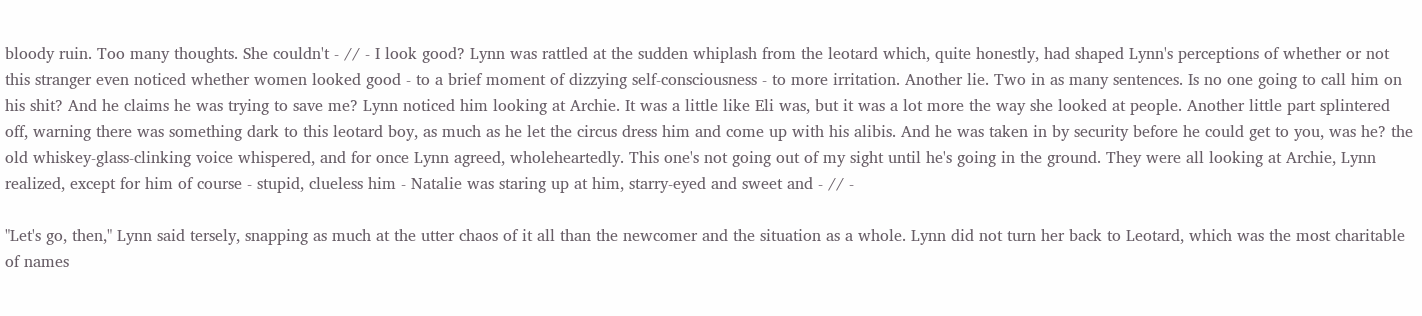bloody ruin. Too many thoughts. She couldn't - // - I look good? Lynn was rattled at the sudden whiplash from the leotard which, quite honestly, had shaped Lynn's perceptions of whether or not this stranger even noticed whether women looked good - to a brief moment of dizzying self-consciousness - to more irritation. Another lie. Two in as many sentences. Is no one going to call him on his shit? And he claims he was trying to save me? Lynn noticed him looking at Archie. It was a little like Eli was, but it was a lot more the way she looked at people. Another little part splintered off, warning there was something dark to this leotard boy, as much as he let the circus dress him and come up with his alibis. And he was taken in by security before he could get to you, was he? the old whiskey-glass-clinking voice whispered, and for once Lynn agreed, wholeheartedly. This one's not going out of my sight until he's going in the ground. They were all looking at Archie, Lynn realized, except for him of course - stupid, clueless him - Natalie was staring up at him, starry-eyed and sweet and - // -

"Let's go, then," Lynn said tersely, snapping as much at the utter chaos of it all than the newcomer and the situation as a whole. Lynn did not turn her back to Leotard, which was the most charitable of names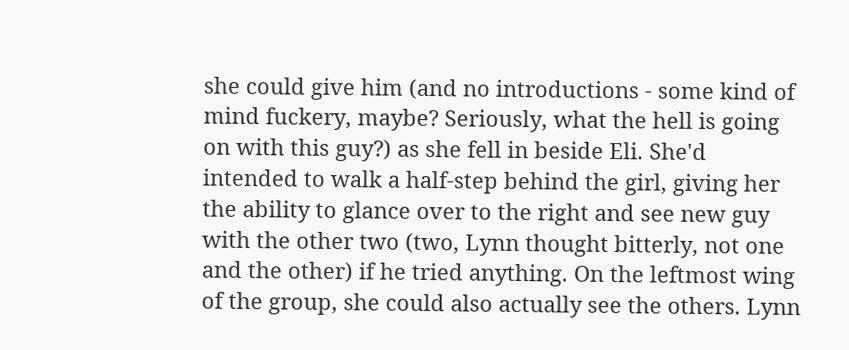she could give him (and no introductions - some kind of mind fuckery, maybe? Seriously, what the hell is going on with this guy?) as she fell in beside Eli. She'd intended to walk a half-step behind the girl, giving her the ability to glance over to the right and see new guy with the other two (two, Lynn thought bitterly, not one and the other) if he tried anything. On the leftmost wing of the group, she could also actually see the others. Lynn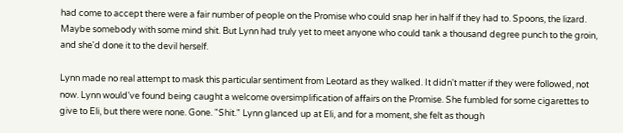had come to accept there were a fair number of people on the Promise who could snap her in half if they had to. Spoons, the lizard. Maybe somebody with some mind shit. But Lynn had truly yet to meet anyone who could tank a thousand degree punch to the groin, and she'd done it to the devil herself.

Lynn made no real attempt to mask this particular sentiment from Leotard as they walked. It didn't matter if they were followed, not now. Lynn would've found being caught a welcome oversimplification of affairs on the Promise. She fumbled for some cigarettes to give to Eli, but there were none. Gone. "Shit." Lynn glanced up at Eli, and for a moment, she felt as though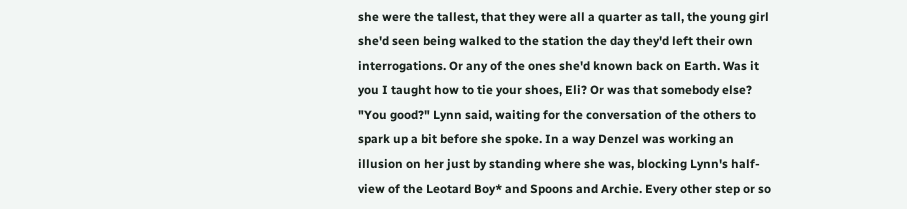she were the tallest, that they were all a quarter as tall, the young girl she'd seen being walked to the station the day they'd left their own interrogations. Or any of the ones she'd known back on Earth. Was it you I taught how to tie your shoes, Eli? Or was that somebody else? "You good?" Lynn said, waiting for the conversation of the others to spark up a bit before she spoke. In a way Denzel was working an illusion on her just by standing where she was, blocking Lynn's half-view of the Leotard Boy* and Spoons and Archie. Every other step or so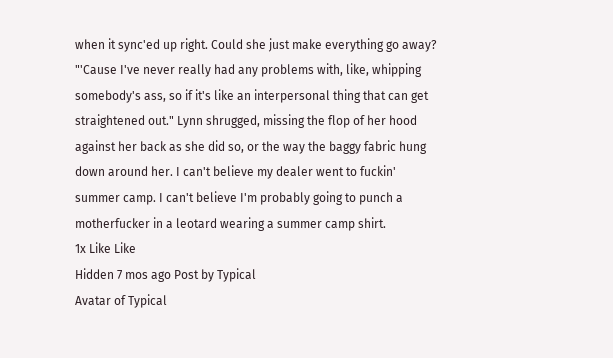when it sync'ed up right. Could she just make everything go away? "'Cause I've never really had any problems with, like, whipping somebody's ass, so if it's like an interpersonal thing that can get straightened out." Lynn shrugged, missing the flop of her hood against her back as she did so, or the way the baggy fabric hung down around her. I can't believe my dealer went to fuckin' summer camp. I can't believe I'm probably going to punch a motherfucker in a leotard wearing a summer camp shirt.
1x Like Like
Hidden 7 mos ago Post by Typical
Avatar of Typical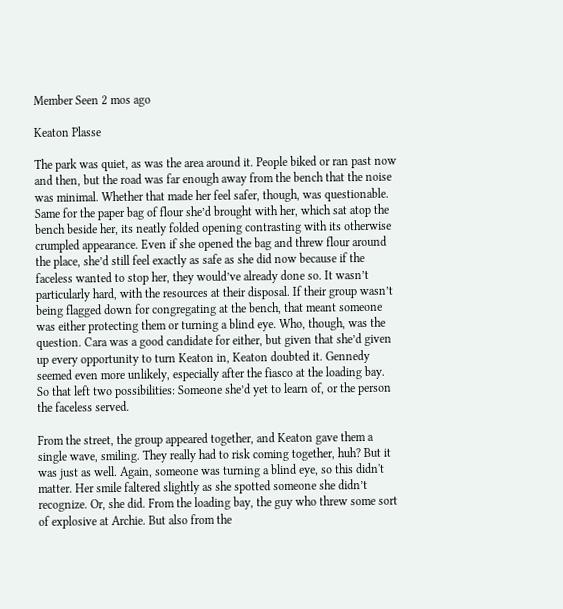Member Seen 2 mos ago

Keaton Plasse

The park was quiet, as was the area around it. People biked or ran past now and then, but the road was far enough away from the bench that the noise was minimal. Whether that made her feel safer, though, was questionable. Same for the paper bag of flour she’d brought with her, which sat atop the bench beside her, its neatly folded opening contrasting with its otherwise crumpled appearance. Even if she opened the bag and threw flour around the place, she’d still feel exactly as safe as she did now because if the faceless wanted to stop her, they would’ve already done so. It wasn’t particularly hard, with the resources at their disposal. If their group wasn’t being flagged down for congregating at the bench, that meant someone was either protecting them or turning a blind eye. Who, though, was the question. Cara was a good candidate for either, but given that she’d given up every opportunity to turn Keaton in, Keaton doubted it. Gennedy seemed even more unlikely, especially after the fiasco at the loading bay. So that left two possibilities: Someone she’d yet to learn of, or the person the faceless served.

From the street, the group appeared together, and Keaton gave them a single wave, smiling. They really had to risk coming together, huh? But it was just as well. Again, someone was turning a blind eye, so this didn't matter. Her smile faltered slightly as she spotted someone she didn’t recognize. Or, she did. From the loading bay, the guy who threw some sort of explosive at Archie. But also from the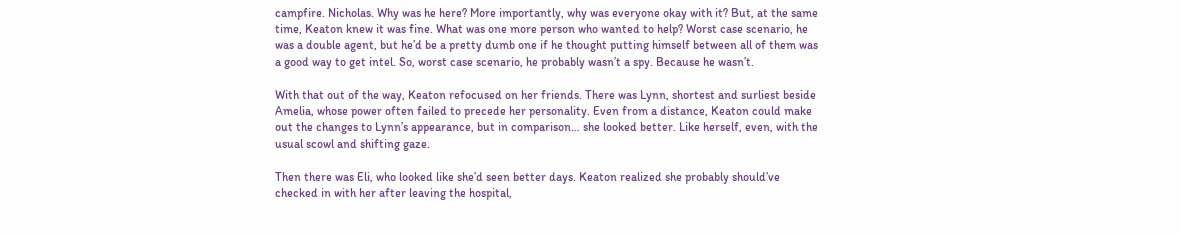campfire. Nicholas. Why was he here? More importantly, why was everyone okay with it? But, at the same time, Keaton knew it was fine. What was one more person who wanted to help? Worst case scenario, he was a double agent, but he’d be a pretty dumb one if he thought putting himself between all of them was a good way to get intel. So, worst case scenario, he probably wasn’t a spy. Because he wasn’t.

With that out of the way, Keaton refocused on her friends. There was Lynn, shortest and surliest beside Amelia, whose power often failed to precede her personality. Even from a distance, Keaton could make out the changes to Lynn’s appearance, but in comparison… she looked better. Like herself, even, with the usual scowl and shifting gaze.

Then there was Eli, who looked like she’d seen better days. Keaton realized she probably should’ve checked in with her after leaving the hospital,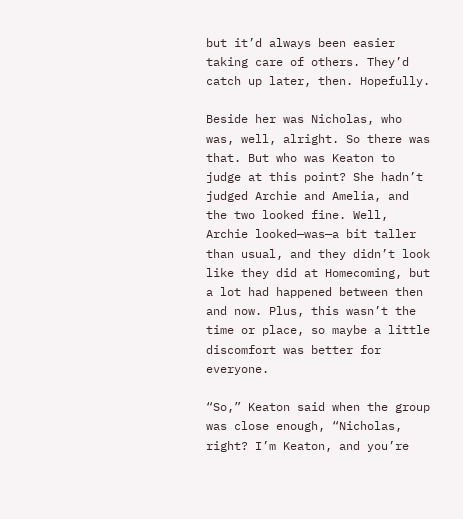but it’d always been easier taking care of others. They’d catch up later, then. Hopefully.

Beside her was Nicholas, who was, well, alright. So there was that. But who was Keaton to judge at this point? She hadn’t judged Archie and Amelia, and the two looked fine. Well, Archie looked—was—a bit taller than usual, and they didn’t look like they did at Homecoming, but a lot had happened between then and now. Plus, this wasn’t the time or place, so maybe a little discomfort was better for everyone.

“So,” Keaton said when the group was close enough, “Nicholas, right? I’m Keaton, and you’re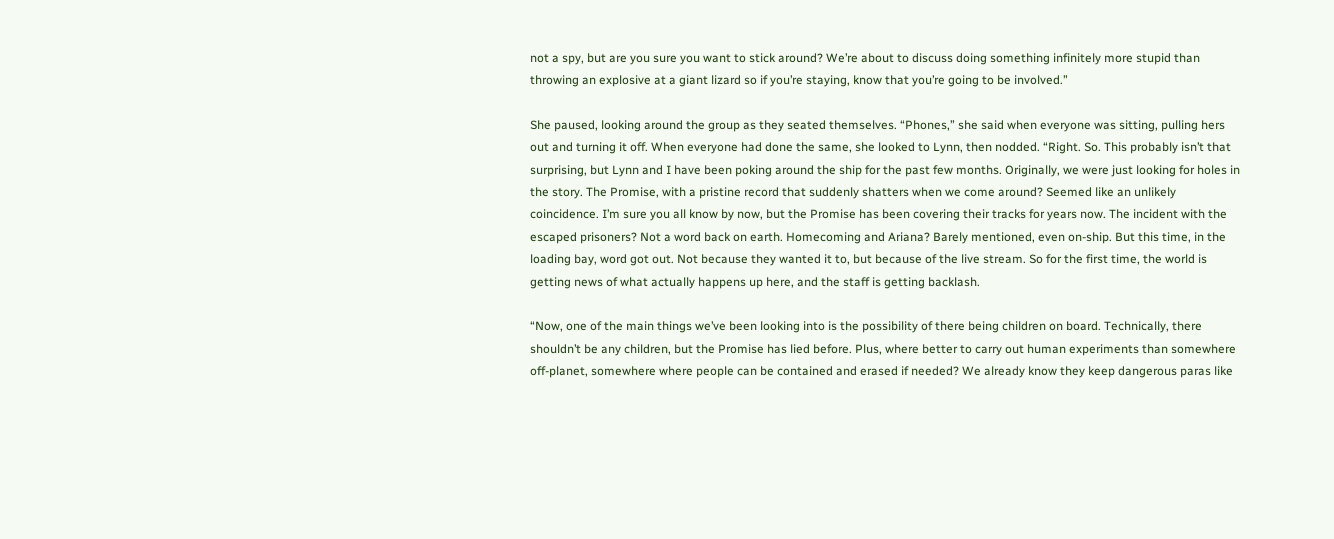not a spy, but are you sure you want to stick around? We’re about to discuss doing something infinitely more stupid than throwing an explosive at a giant lizard so if you’re staying, know that you’re going to be involved.”

She paused, looking around the group as they seated themselves. “Phones,” she said when everyone was sitting, pulling hers out and turning it off. When everyone had done the same, she looked to Lynn, then nodded. “Right. So. This probably isn’t that surprising, but Lynn and I have been poking around the ship for the past few months. Originally, we were just looking for holes in the story. The Promise, with a pristine record that suddenly shatters when we come around? Seemed like an unlikely coincidence. I’m sure you all know by now, but the Promise has been covering their tracks for years now. The incident with the escaped prisoners? Not a word back on earth. Homecoming and Ariana? Barely mentioned, even on-ship. But this time, in the loading bay, word got out. Not because they wanted it to, but because of the live stream. So for the first time, the world is getting news of what actually happens up here, and the staff is getting backlash.

“Now, one of the main things we’ve been looking into is the possibility of there being children on board. Technically, there shouldn’t be any children, but the Promise has lied before. Plus, where better to carry out human experiments than somewhere off-planet, somewhere where people can be contained and erased if needed? We already know they keep dangerous paras like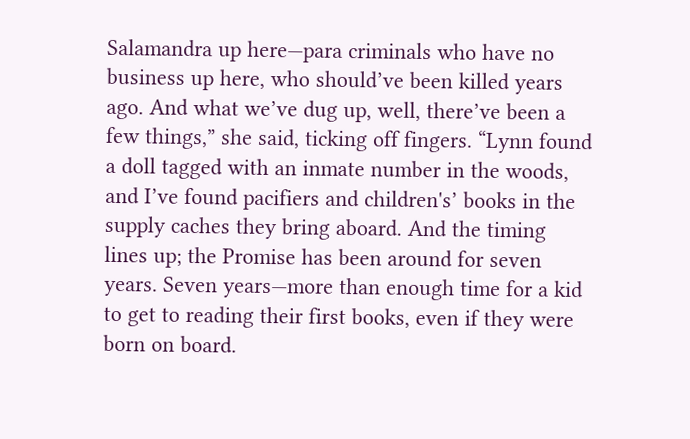Salamandra up here—para criminals who have no business up here, who should’ve been killed years ago. And what we’ve dug up, well, there’ve been a few things,” she said, ticking off fingers. “Lynn found a doll tagged with an inmate number in the woods, and I’ve found pacifiers and children's’ books in the supply caches they bring aboard. And the timing lines up; the Promise has been around for seven years. Seven years—more than enough time for a kid to get to reading their first books, even if they were born on board.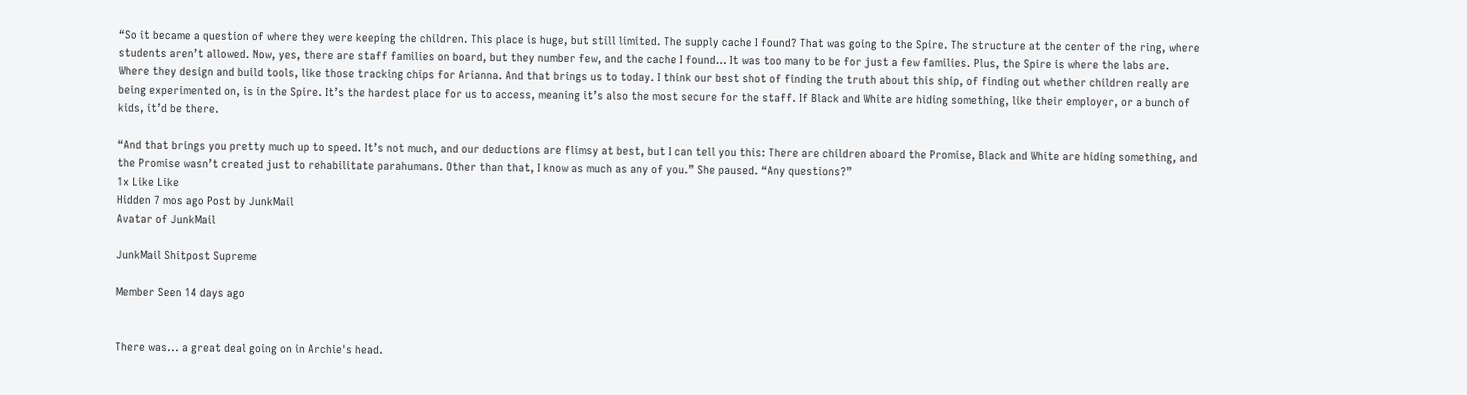“So it became a question of where they were keeping the children. This place is huge, but still limited. The supply cache I found? That was going to the Spire. The structure at the center of the ring, where students aren’t allowed. Now, yes, there are staff families on board, but they number few, and the cache I found… It was too many to be for just a few families. Plus, the Spire is where the labs are. Where they design and build tools, like those tracking chips for Arianna. And that brings us to today. I think our best shot of finding the truth about this ship, of finding out whether children really are being experimented on, is in the Spire. It’s the hardest place for us to access, meaning it’s also the most secure for the staff. If Black and White are hiding something, like their employer, or a bunch of kids, it’d be there.

“And that brings you pretty much up to speed. It’s not much, and our deductions are flimsy at best, but I can tell you this: There are children aboard the Promise, Black and White are hiding something, and the Promise wasn’t created just to rehabilitate parahumans. Other than that, I know as much as any of you.” She paused. “Any questions?”
1x Like Like
Hidden 7 mos ago Post by JunkMail
Avatar of JunkMail

JunkMail Shitpost Supreme

Member Seen 14 days ago


There was... a great deal going on in Archie's head.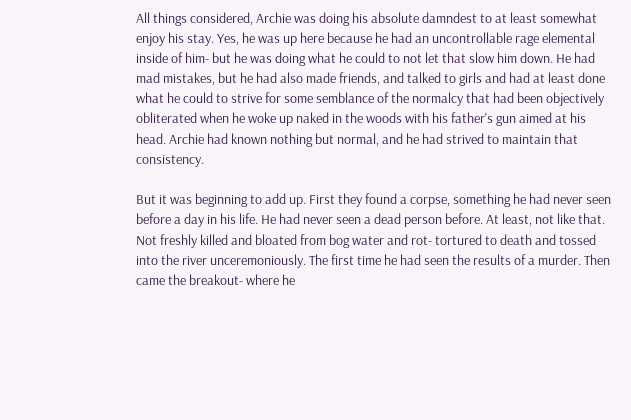All things considered, Archie was doing his absolute damndest to at least somewhat enjoy his stay. Yes, he was up here because he had an uncontrollable rage elemental inside of him- but he was doing what he could to not let that slow him down. He had mad mistakes, but he had also made friends, and talked to girls and had at least done what he could to strive for some semblance of the normalcy that had been objectively obliterated when he woke up naked in the woods with his father's gun aimed at his head. Archie had known nothing but normal, and he had strived to maintain that consistency.

But it was beginning to add up. First they found a corpse, something he had never seen before a day in his life. He had never seen a dead person before. At least, not like that. Not freshly killed and bloated from bog water and rot- tortured to death and tossed into the river unceremoniously. The first time he had seen the results of a murder. Then came the breakout- where he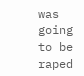was going to be raped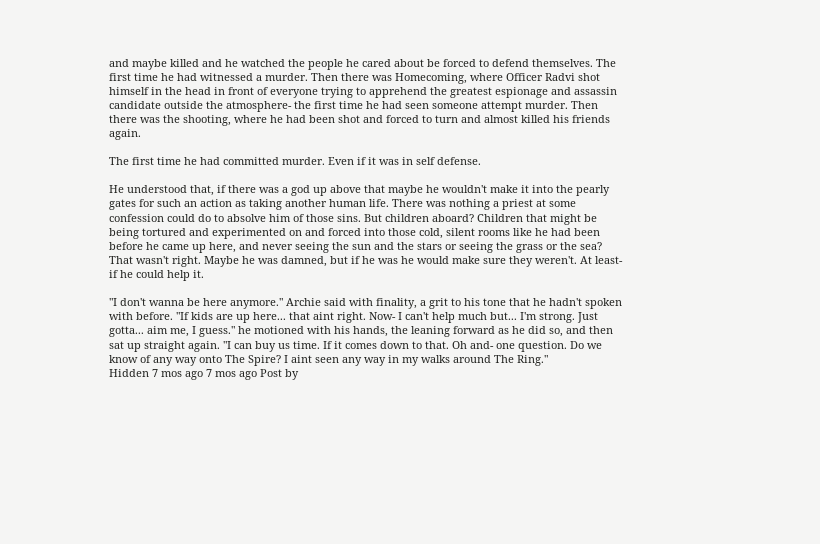and maybe killed and he watched the people he cared about be forced to defend themselves. The first time he had witnessed a murder. Then there was Homecoming, where Officer Radvi shot himself in the head in front of everyone trying to apprehend the greatest espionage and assassin candidate outside the atmosphere- the first time he had seen someone attempt murder. Then there was the shooting, where he had been shot and forced to turn and almost killed his friends again.

The first time he had committed murder. Even if it was in self defense.

He understood that, if there was a god up above that maybe he wouldn't make it into the pearly gates for such an action as taking another human life. There was nothing a priest at some confession could do to absolve him of those sins. But children aboard? Children that might be being tortured and experimented on and forced into those cold, silent rooms like he had been before he came up here, and never seeing the sun and the stars or seeing the grass or the sea? That wasn't right. Maybe he was damned, but if he was he would make sure they weren't. At least- if he could help it.

"I don't wanna be here anymore." Archie said with finality, a grit to his tone that he hadn't spoken with before. "If kids are up here... that aint right. Now- I can't help much but... I'm strong. Just gotta... aim me, I guess." he motioned with his hands, the leaning forward as he did so, and then sat up straight again. "I can buy us time. If it comes down to that. Oh and- one question. Do we know of any way onto The Spire? I aint seen any way in my walks around The Ring."
Hidden 7 mos ago 7 mos ago Post by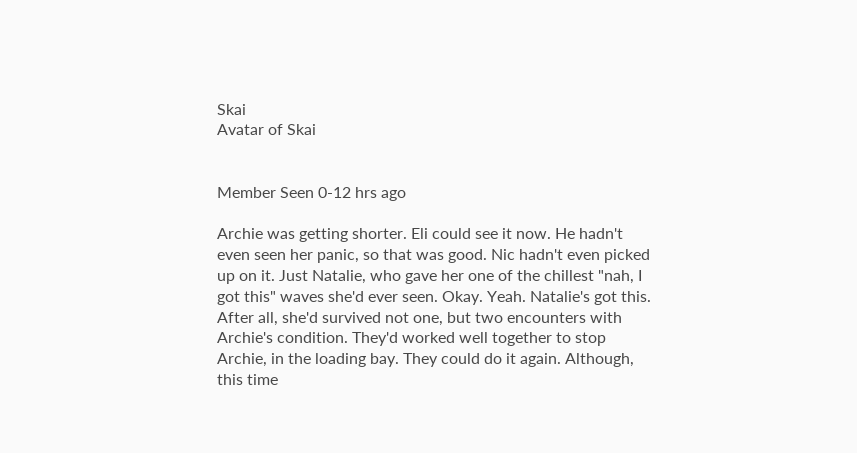Skai
Avatar of Skai


Member Seen 0-12 hrs ago

Archie was getting shorter. Eli could see it now. He hadn't even seen her panic, so that was good. Nic hadn't even picked up on it. Just Natalie, who gave her one of the chillest "nah, I got this" waves she'd ever seen. Okay. Yeah. Natalie's got this. After all, she'd survived not one, but two encounters with Archie's condition. They'd worked well together to stop Archie, in the loading bay. They could do it again. Although, this time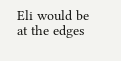Eli would be at the edges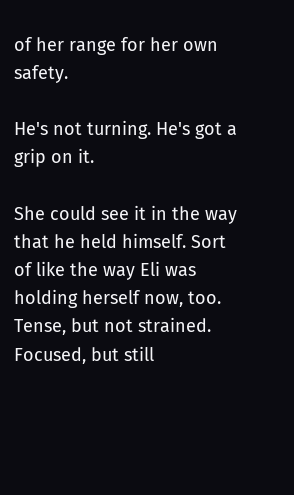of her range for her own safety.

He's not turning. He's got a grip on it.

She could see it in the way that he held himself. Sort of like the way Eli was holding herself now, too. Tense, but not strained. Focused, but still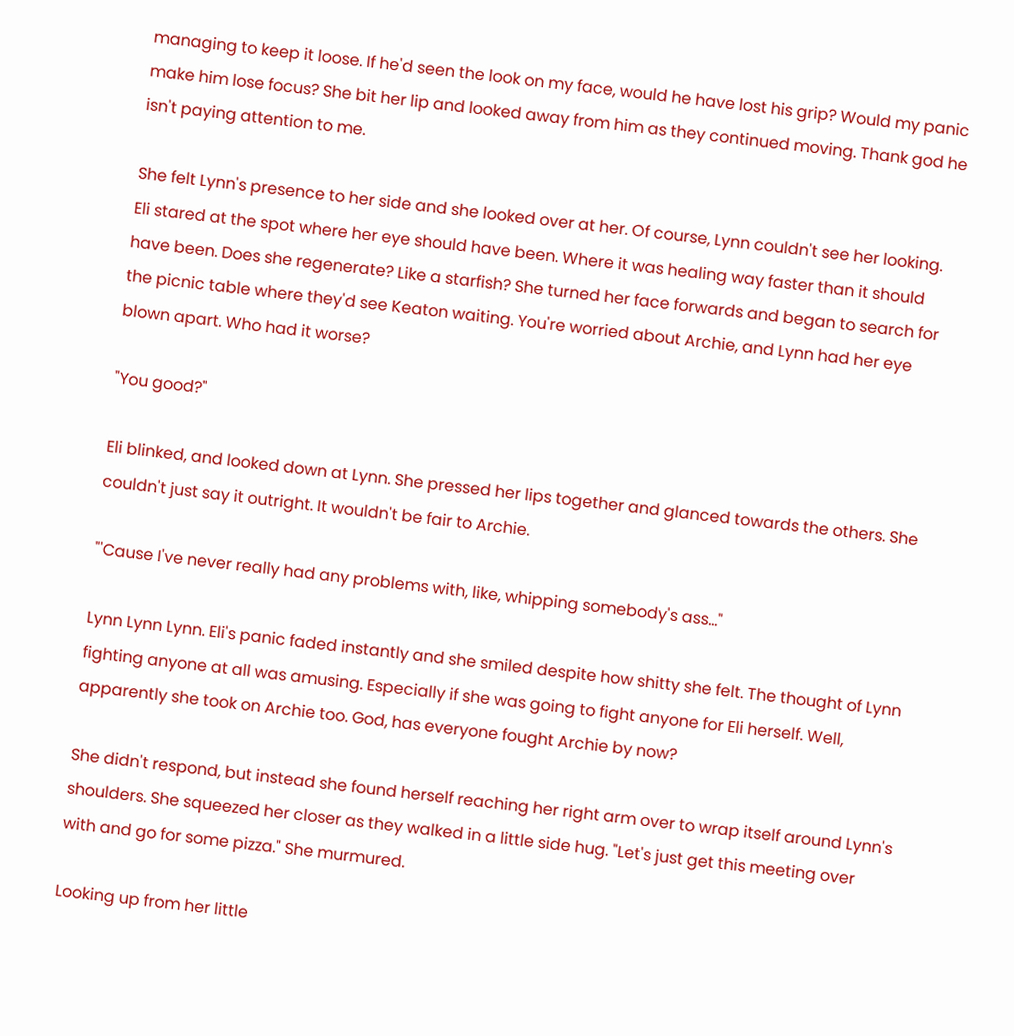managing to keep it loose. If he'd seen the look on my face, would he have lost his grip? Would my panic make him lose focus? She bit her lip and looked away from him as they continued moving. Thank god he isn't paying attention to me.

She felt Lynn's presence to her side and she looked over at her. Of course, Lynn couldn't see her looking. Eli stared at the spot where her eye should have been. Where it was healing way faster than it should have been. Does she regenerate? Like a starfish? She turned her face forwards and began to search for the picnic table where they'd see Keaton waiting. You're worried about Archie, and Lynn had her eye blown apart. Who had it worse?

"You good?"

Eli blinked, and looked down at Lynn. She pressed her lips together and glanced towards the others. She couldn't just say it outright. It wouldn't be fair to Archie.

"'Cause I've never really had any problems with, like, whipping somebody's ass..."

Lynn Lynn Lynn. Eli's panic faded instantly and she smiled despite how shitty she felt. The thought of Lynn fighting anyone at all was amusing. Especially if she was going to fight anyone for Eli herself. Well, apparently she took on Archie too. God, has everyone fought Archie by now?

She didn't respond, but instead she found herself reaching her right arm over to wrap itself around Lynn's shoulders. She squeezed her closer as they walked in a little side hug. "Let's just get this meeting over with and go for some pizza." She murmured.

Looking up from her little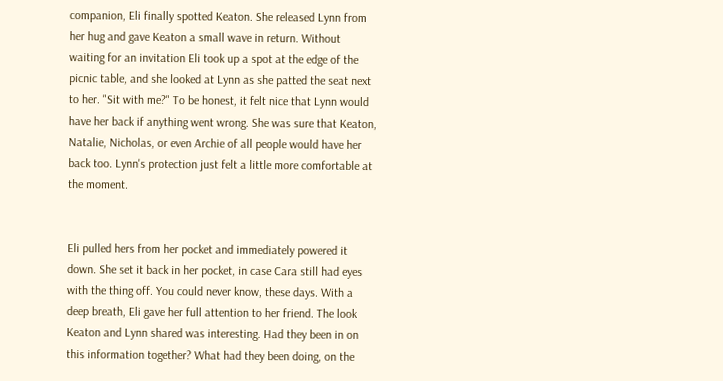companion, Eli finally spotted Keaton. She released Lynn from her hug and gave Keaton a small wave in return. Without waiting for an invitation Eli took up a spot at the edge of the picnic table, and she looked at Lynn as she patted the seat next to her. "Sit with me?" To be honest, it felt nice that Lynn would have her back if anything went wrong. She was sure that Keaton, Natalie, Nicholas, or even Archie of all people would have her back too. Lynn's protection just felt a little more comfortable at the moment.


Eli pulled hers from her pocket and immediately powered it down. She set it back in her pocket, in case Cara still had eyes with the thing off. You could never know, these days. With a deep breath, Eli gave her full attention to her friend. The look Keaton and Lynn shared was interesting. Had they been in on this information together? What had they been doing, on the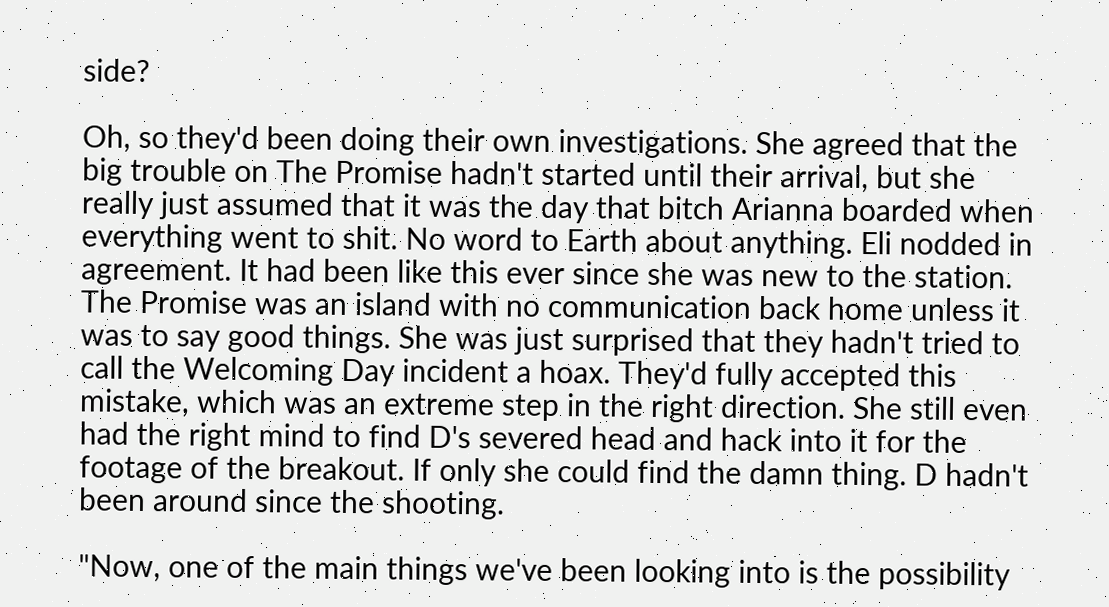side?

Oh, so they'd been doing their own investigations. She agreed that the big trouble on The Promise hadn't started until their arrival, but she really just assumed that it was the day that bitch Arianna boarded when everything went to shit. No word to Earth about anything. Eli nodded in agreement. It had been like this ever since she was new to the station. The Promise was an island with no communication back home unless it was to say good things. She was just surprised that they hadn't tried to call the Welcoming Day incident a hoax. They'd fully accepted this mistake, which was an extreme step in the right direction. She still even had the right mind to find D's severed head and hack into it for the footage of the breakout. If only she could find the damn thing. D hadn't been around since the shooting.

"Now, one of the main things we've been looking into is the possibility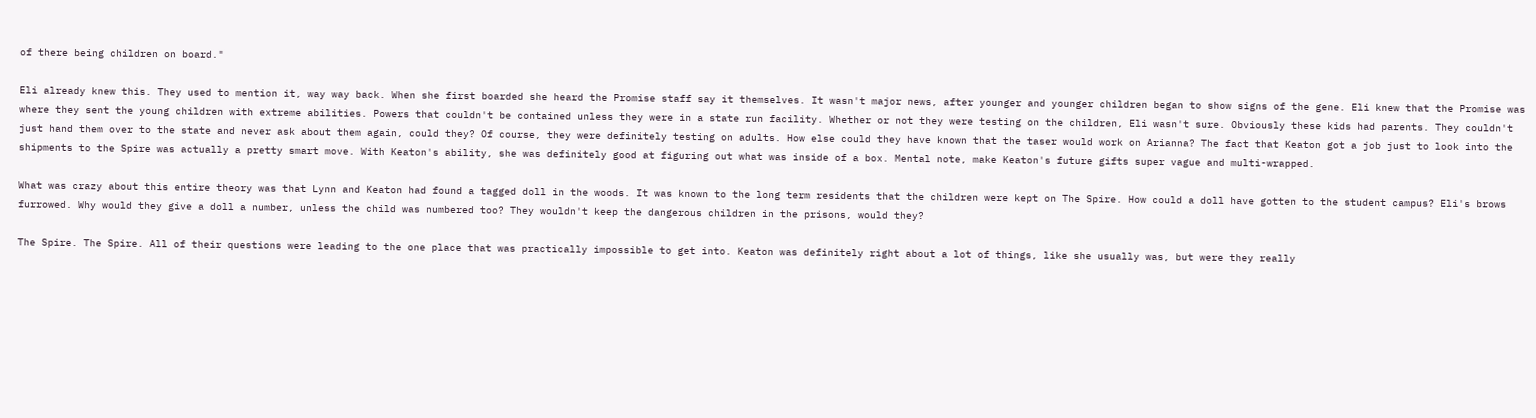of there being children on board."

Eli already knew this. They used to mention it, way way back. When she first boarded she heard the Promise staff say it themselves. It wasn't major news, after younger and younger children began to show signs of the gene. Eli knew that the Promise was where they sent the young children with extreme abilities. Powers that couldn't be contained unless they were in a state run facility. Whether or not they were testing on the children, Eli wasn't sure. Obviously these kids had parents. They couldn't just hand them over to the state and never ask about them again, could they? Of course, they were definitely testing on adults. How else could they have known that the taser would work on Arianna? The fact that Keaton got a job just to look into the shipments to the Spire was actually a pretty smart move. With Keaton's ability, she was definitely good at figuring out what was inside of a box. Mental note, make Keaton's future gifts super vague and multi-wrapped.

What was crazy about this entire theory was that Lynn and Keaton had found a tagged doll in the woods. It was known to the long term residents that the children were kept on The Spire. How could a doll have gotten to the student campus? Eli's brows furrowed. Why would they give a doll a number, unless the child was numbered too? They wouldn't keep the dangerous children in the prisons, would they?

The Spire. The Spire. All of their questions were leading to the one place that was practically impossible to get into. Keaton was definitely right about a lot of things, like she usually was, but were they really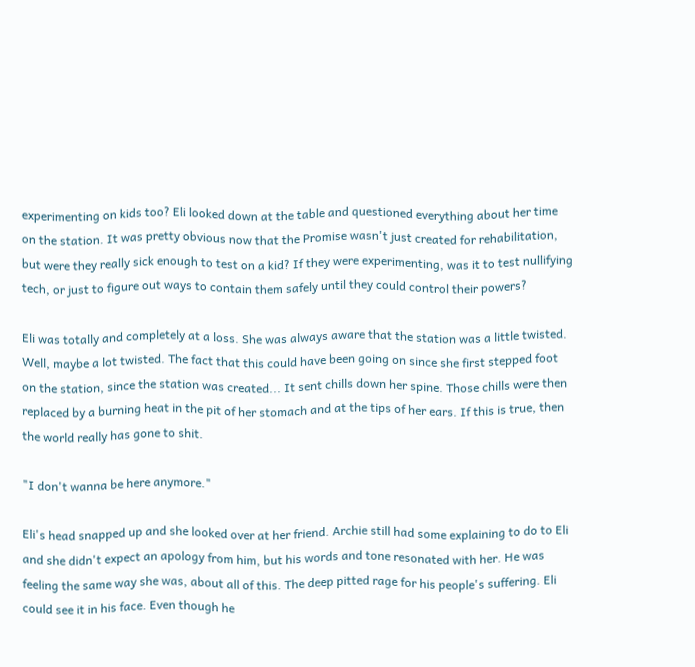experimenting on kids too? Eli looked down at the table and questioned everything about her time on the station. It was pretty obvious now that the Promise wasn't just created for rehabilitation, but were they really sick enough to test on a kid? If they were experimenting, was it to test nullifying tech, or just to figure out ways to contain them safely until they could control their powers?

Eli was totally and completely at a loss. She was always aware that the station was a little twisted. Well, maybe a lot twisted. The fact that this could have been going on since she first stepped foot on the station, since the station was created... It sent chills down her spine. Those chills were then replaced by a burning heat in the pit of her stomach and at the tips of her ears. If this is true, then the world really has gone to shit.

"I don't wanna be here anymore."

Eli's head snapped up and she looked over at her friend. Archie still had some explaining to do to Eli and she didn't expect an apology from him, but his words and tone resonated with her. He was feeling the same way she was, about all of this. The deep pitted rage for his people's suffering. Eli could see it in his face. Even though he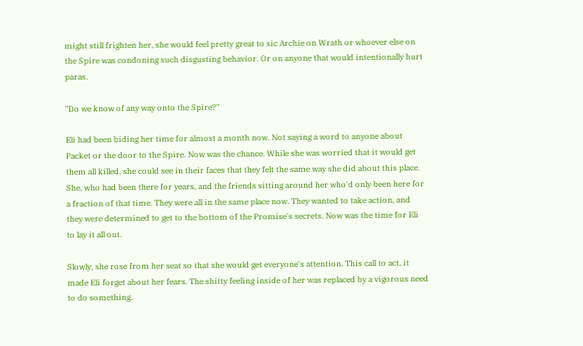might still frighten her, she would feel pretty great to sic Archie on Wrath or whoever else on the Spire was condoning such disgusting behavior. Or on anyone that would intentionally hurt paras.

"Do we know of any way onto the Spire?"

Eli had been biding her time for almost a month now. Not saying a word to anyone about Packet or the door to the Spire. Now was the chance. While she was worried that it would get them all killed, she could see in their faces that they felt the same way she did about this place. She, who had been there for years, and the friends sitting around her who'd only been here for a fraction of that time. They were all in the same place now. They wanted to take action, and they were determined to get to the bottom of the Promise's secrets. Now was the time for Eli to lay it all out.

Slowly, she rose from her seat so that she would get everyone's attention. This call to act, it made Eli forget about her fears. The shitty feeling inside of her was replaced by a vigorous need to do something.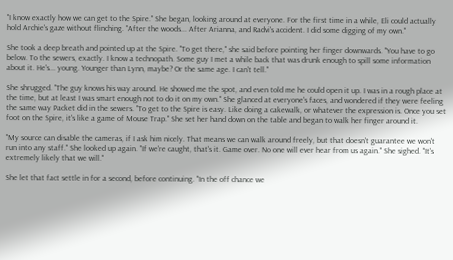"I know exactly how we can get to the Spire." She began, looking around at everyone. For the first time in a while, Eli could actually hold Archie's gaze without flinching. "After the woods... After Arianna, and Radvi's accident. I did some digging of my own."

She took a deep breath and pointed up at the Spire. "To get there," she said before pointing her finger downwards. "You have to go below. To the sewers, exactly. I know a technopath. Some guy I met a while back that was drunk enough to spill some information about it. He's... young. Younger than Lynn, maybe? Or the same age. I can't tell."

She shrugged. "The guy knows his way around. He showed me the spot, and even told me he could open it up. I was in a rough place at the time, but at least I was smart enough not to do it on my own." She glanced at everyone's faces, and wondered if they were feeling the same way Packet did in the sewers. "To get to the Spire is easy. Like doing a cakewalk, or whatever the expression is. Once you set foot on the Spire, it's like a game of Mouse Trap." She set her hand down on the table and began to walk her finger around it.

"My source can disable the cameras, if I ask him nicely. That means we can walk around freely, but that doesn't guarantee we won't run into any staff." She looked up again. "If we're caught, that's it. Game over. No one will ever hear from us again." She sighed. "It's extremely likely that we will."

She let that fact settle in for a second, before continuing. "In the off chance we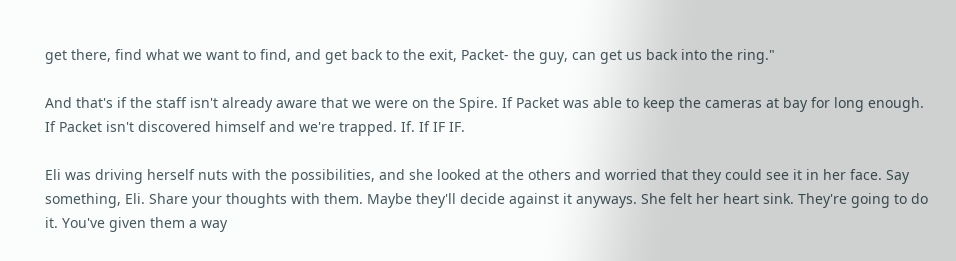get there, find what we want to find, and get back to the exit, Packet- the guy, can get us back into the ring."

And that's if the staff isn't already aware that we were on the Spire. If Packet was able to keep the cameras at bay for long enough. If Packet isn't discovered himself and we're trapped. If. If IF IF.

Eli was driving herself nuts with the possibilities, and she looked at the others and worried that they could see it in her face. Say something, Eli. Share your thoughts with them. Maybe they'll decide against it anyways. She felt her heart sink. They're going to do it. You've given them a way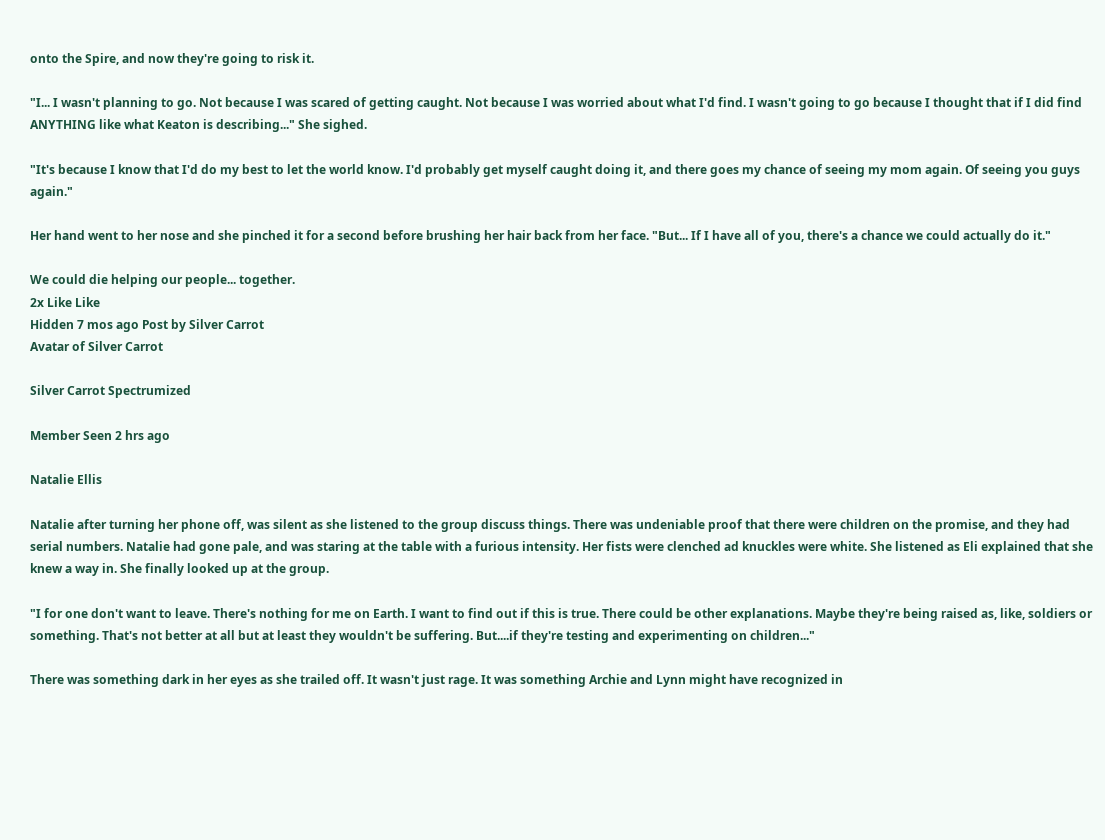onto the Spire, and now they're going to risk it.

"I... I wasn't planning to go. Not because I was scared of getting caught. Not because I was worried about what I'd find. I wasn't going to go because I thought that if I did find ANYTHING like what Keaton is describing..." She sighed.

"It's because I know that I'd do my best to let the world know. I'd probably get myself caught doing it, and there goes my chance of seeing my mom again. Of seeing you guys again."

Her hand went to her nose and she pinched it for a second before brushing her hair back from her face. "But... If I have all of you, there's a chance we could actually do it."

We could die helping our people... together.
2x Like Like
Hidden 7 mos ago Post by Silver Carrot
Avatar of Silver Carrot

Silver Carrot Spectrumized

Member Seen 2 hrs ago

Natalie Ellis

Natalie after turning her phone off, was silent as she listened to the group discuss things. There was undeniable proof that there were children on the promise, and they had serial numbers. Natalie had gone pale, and was staring at the table with a furious intensity. Her fists were clenched ad knuckles were white. She listened as Eli explained that she knew a way in. She finally looked up at the group.

"I for one don't want to leave. There's nothing for me on Earth. I want to find out if this is true. There could be other explanations. Maybe they're being raised as, like, soldiers or something. That's not better at all but at least they wouldn't be suffering. But....if they're testing and experimenting on children..."

There was something dark in her eyes as she trailed off. It wasn't just rage. It was something Archie and Lynn might have recognized in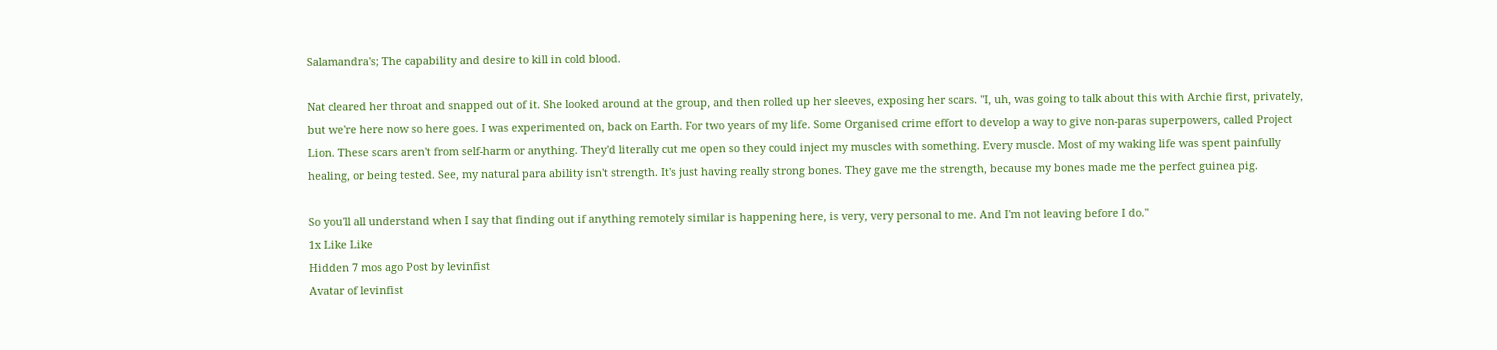Salamandra's; The capability and desire to kill in cold blood.

Nat cleared her throat and snapped out of it. She looked around at the group, and then rolled up her sleeves, exposing her scars. "I, uh, was going to talk about this with Archie first, privately, but we're here now so here goes. I was experimented on, back on Earth. For two years of my life. Some Organised crime effort to develop a way to give non-paras superpowers, called Project Lion. These scars aren't from self-harm or anything. They'd literally cut me open so they could inject my muscles with something. Every muscle. Most of my waking life was spent painfully healing, or being tested. See, my natural para ability isn't strength. It's just having really strong bones. They gave me the strength, because my bones made me the perfect guinea pig.

So you'll all understand when I say that finding out if anything remotely similar is happening here, is very, very personal to me. And I'm not leaving before I do."
1x Like Like
Hidden 7 mos ago Post by levinfist
Avatar of levinfist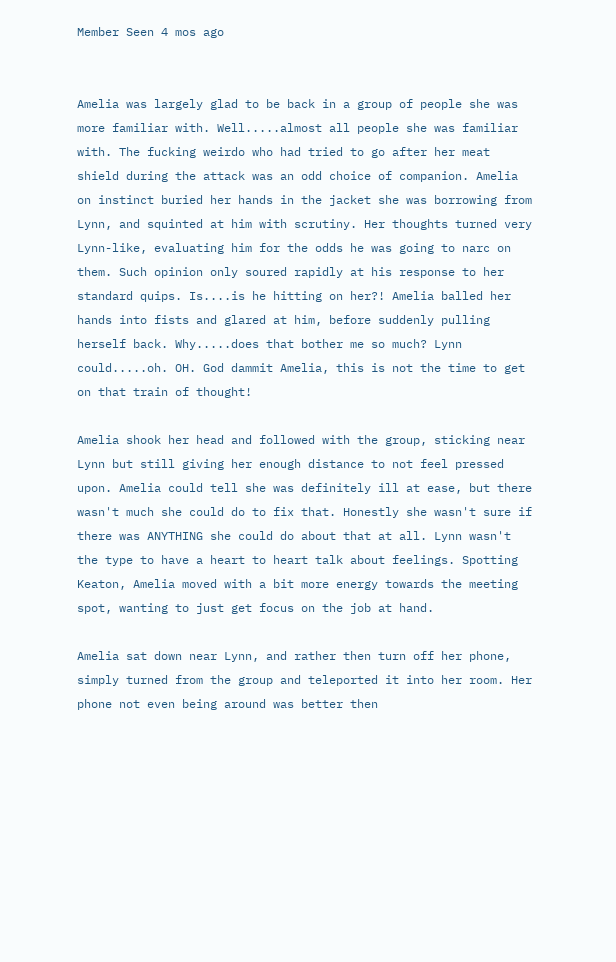Member Seen 4 mos ago


Amelia was largely glad to be back in a group of people she was more familiar with. Well.....almost all people she was familiar with. The fucking weirdo who had tried to go after her meat shield during the attack was an odd choice of companion. Amelia on instinct buried her hands in the jacket she was borrowing from Lynn, and squinted at him with scrutiny. Her thoughts turned very Lynn-like, evaluating him for the odds he was going to narc on them. Such opinion only soured rapidly at his response to her standard quips. Is....is he hitting on her?! Amelia balled her hands into fists and glared at him, before suddenly pulling herself back. Why.....does that bother me so much? Lynn could.....oh. OH. God dammit Amelia, this is not the time to get on that train of thought!

Amelia shook her head and followed with the group, sticking near Lynn but still giving her enough distance to not feel pressed upon. Amelia could tell she was definitely ill at ease, but there wasn't much she could do to fix that. Honestly she wasn't sure if there was ANYTHING she could do about that at all. Lynn wasn't the type to have a heart to heart talk about feelings. Spotting Keaton, Amelia moved with a bit more energy towards the meeting spot, wanting to just get focus on the job at hand.

Amelia sat down near Lynn, and rather then turn off her phone, simply turned from the group and teleported it into her room. Her phone not even being around was better then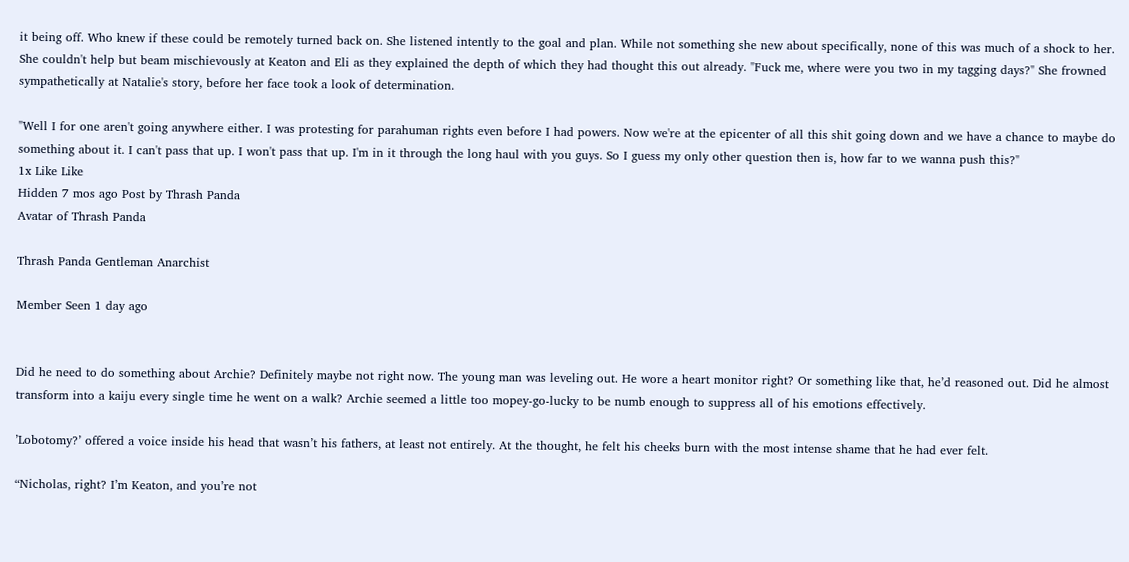it being off. Who knew if these could be remotely turned back on. She listened intently to the goal and plan. While not something she new about specifically, none of this was much of a shock to her. She couldn't help but beam mischievously at Keaton and Eli as they explained the depth of which they had thought this out already. "Fuck me, where were you two in my tagging days?" She frowned sympathetically at Natalie's story, before her face took a look of determination.

"Well I for one aren't going anywhere either. I was protesting for parahuman rights even before I had powers. Now we're at the epicenter of all this shit going down and we have a chance to maybe do something about it. I can't pass that up. I won't pass that up. I'm in it through the long haul with you guys. So I guess my only other question then is, how far to we wanna push this?"
1x Like Like
Hidden 7 mos ago Post by Thrash Panda
Avatar of Thrash Panda

Thrash Panda Gentleman Anarchist

Member Seen 1 day ago


Did he need to do something about Archie? Definitely maybe not right now. The young man was leveling out. He wore a heart monitor right? Or something like that, he’d reasoned out. Did he almost transform into a kaiju every single time he went on a walk? Archie seemed a little too mopey-go-lucky to be numb enough to suppress all of his emotions effectively.

’Lobotomy?’ offered a voice inside his head that wasn’t his fathers, at least not entirely. At the thought, he felt his cheeks burn with the most intense shame that he had ever felt.

“Nicholas, right? I’m Keaton, and you’re not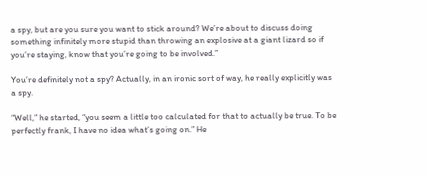a spy, but are you sure you want to stick around? We’re about to discuss doing something infinitely more stupid than throwing an explosive at a giant lizard so if you’re staying, know that you’re going to be involved.”

You’re definitely not a spy? Actually, in an ironic sort of way, he really explicitly was a spy.

“Well,” he started, “you seem a little too calculated for that to actually be true. To be perfectly frank, I have no idea what’s going on.” He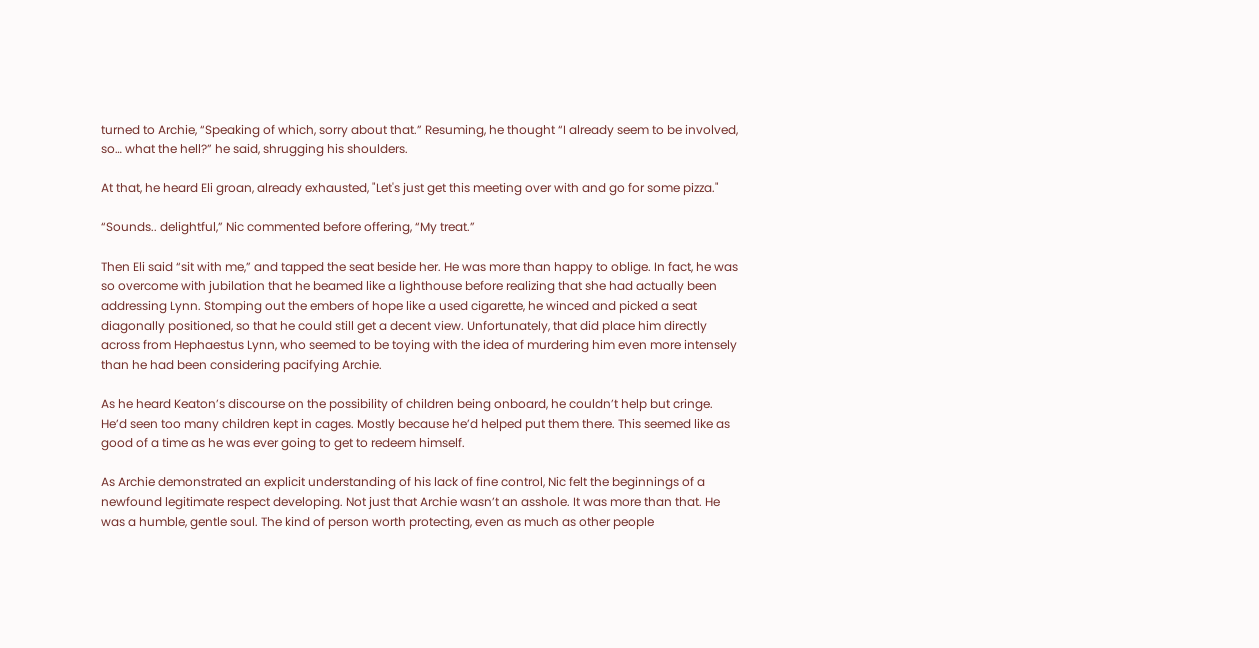turned to Archie, “Speaking of which, sorry about that.” Resuming, he thought “I already seem to be involved, so… what the hell?” he said, shrugging his shoulders.

At that, he heard Eli groan, already exhausted, "Let's just get this meeting over with and go for some pizza."

“Sounds.. delightful,” Nic commented before offering, “My treat.”

Then Eli said “sit with me,” and tapped the seat beside her. He was more than happy to oblige. In fact, he was so overcome with jubilation that he beamed like a lighthouse before realizing that she had actually been addressing Lynn. Stomping out the embers of hope like a used cigarette, he winced and picked a seat diagonally positioned, so that he could still get a decent view. Unfortunately, that did place him directly across from Hephaestus Lynn, who seemed to be toying with the idea of murdering him even more intensely than he had been considering pacifying Archie.

As he heard Keaton’s discourse on the possibility of children being onboard, he couldn’t help but cringe. He’d seen too many children kept in cages. Mostly because he’d helped put them there. This seemed like as good of a time as he was ever going to get to redeem himself.

As Archie demonstrated an explicit understanding of his lack of fine control, Nic felt the beginnings of a newfound legitimate respect developing. Not just that Archie wasn’t an asshole. It was more than that. He was a humble, gentle soul. The kind of person worth protecting, even as much as other people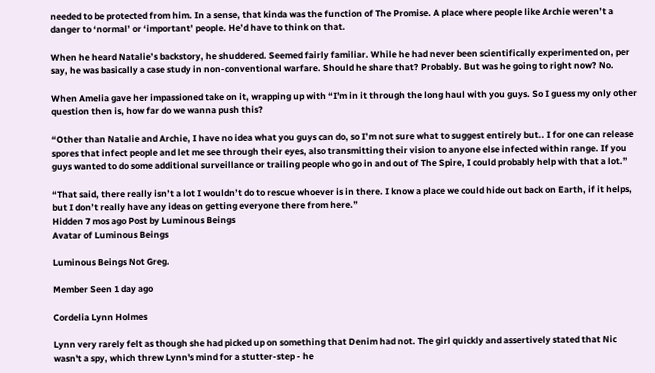needed to be protected from him. In a sense, that kinda was the function of The Promise. A place where people like Archie weren’t a danger to ‘normal’ or ‘important’ people. He’d have to think on that.

When he heard Natalie’s backstory, he shuddered. Seemed fairly familiar. While he had never been scientifically experimented on, per say, he was basically a case study in non-conventional warfare. Should he share that? Probably. But was he going to right now? No.

When Amelia gave her impassioned take on it, wrapping up with “I'm in it through the long haul with you guys. So I guess my only other question then is, how far do we wanna push this?

“Other than Natalie and Archie, I have no idea what you guys can do, so I’m not sure what to suggest entirely but.. I for one can release spores that infect people and let me see through their eyes, also transmitting their vision to anyone else infected within range. If you guys wanted to do some additional surveillance or trailing people who go in and out of The Spire, I could probably help with that a lot.”

“That said, there really isn’t a lot I wouldn’t do to rescue whoever is in there. I know a place we could hide out back on Earth, if it helps, but I don’t really have any ideas on getting everyone there from here.”
Hidden 7 mos ago Post by Luminous Beings
Avatar of Luminous Beings

Luminous Beings Not Greg.

Member Seen 1 day ago

Cordelia Lynn Holmes

Lynn very rarely felt as though she had picked up on something that Denim had not. The girl quickly and assertively stated that Nic wasn't a spy, which threw Lynn's mind for a stutter-step - he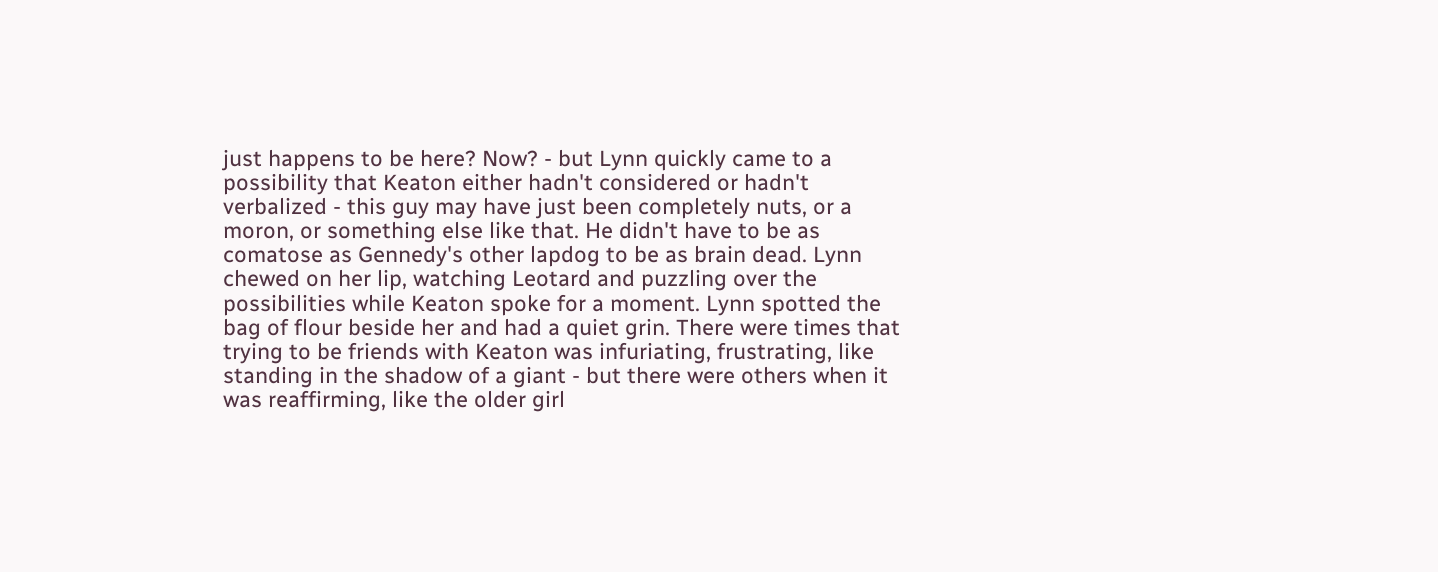just happens to be here? Now? - but Lynn quickly came to a possibility that Keaton either hadn't considered or hadn't verbalized - this guy may have just been completely nuts, or a moron, or something else like that. He didn't have to be as comatose as Gennedy's other lapdog to be as brain dead. Lynn chewed on her lip, watching Leotard and puzzling over the possibilities while Keaton spoke for a moment. Lynn spotted the bag of flour beside her and had a quiet grin. There were times that trying to be friends with Keaton was infuriating, frustrating, like standing in the shadow of a giant - but there were others when it was reaffirming, like the older girl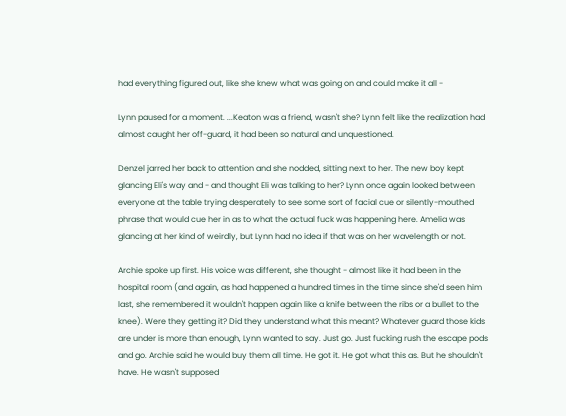had everything figured out, like she knew what was going on and could make it all -

Lynn paused for a moment. ...Keaton was a friend, wasn't she? Lynn felt like the realization had almost caught her off-guard, it had been so natural and unquestioned.

Denzel jarred her back to attention and she nodded, sitting next to her. The new boy kept glancing Eli's way and - and thought Eli was talking to her? Lynn once again looked between everyone at the table trying desperately to see some sort of facial cue or silently-mouthed phrase that would cue her in as to what the actual fuck was happening here. Amelia was glancing at her kind of weirdly, but Lynn had no idea if that was on her wavelength or not.

Archie spoke up first. His voice was different, she thought - almost like it had been in the hospital room (and again, as had happened a hundred times in the time since she'd seen him last, she remembered it wouldn't happen again like a knife between the ribs or a bullet to the knee). Were they getting it? Did they understand what this meant? Whatever guard those kids are under is more than enough, Lynn wanted to say. Just go. Just fucking rush the escape pods and go. Archie said he would buy them all time. He got it. He got what this as. But he shouldn't have. He wasn't supposed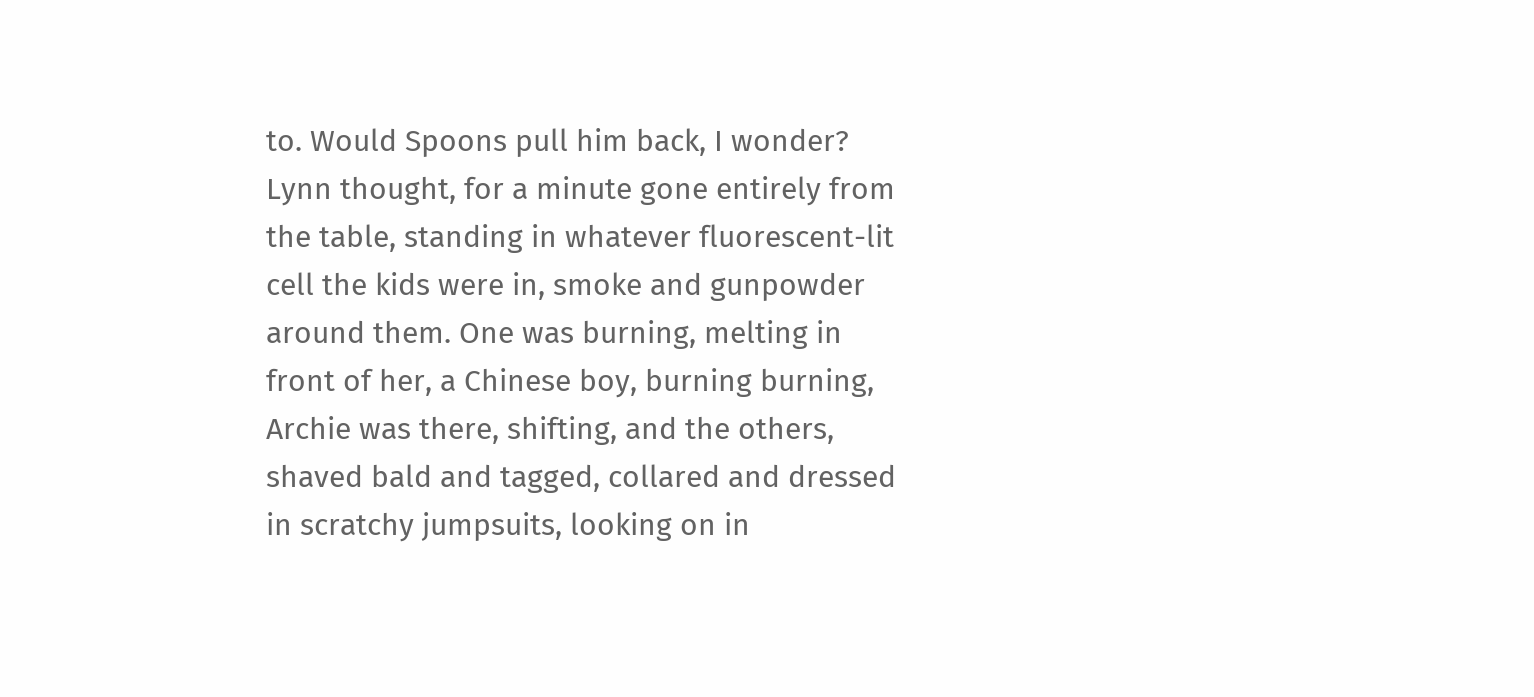to. Would Spoons pull him back, I wonder? Lynn thought, for a minute gone entirely from the table, standing in whatever fluorescent-lit cell the kids were in, smoke and gunpowder around them. One was burning, melting in front of her, a Chinese boy, burning burning, Archie was there, shifting, and the others, shaved bald and tagged, collared and dressed in scratchy jumpsuits, looking on in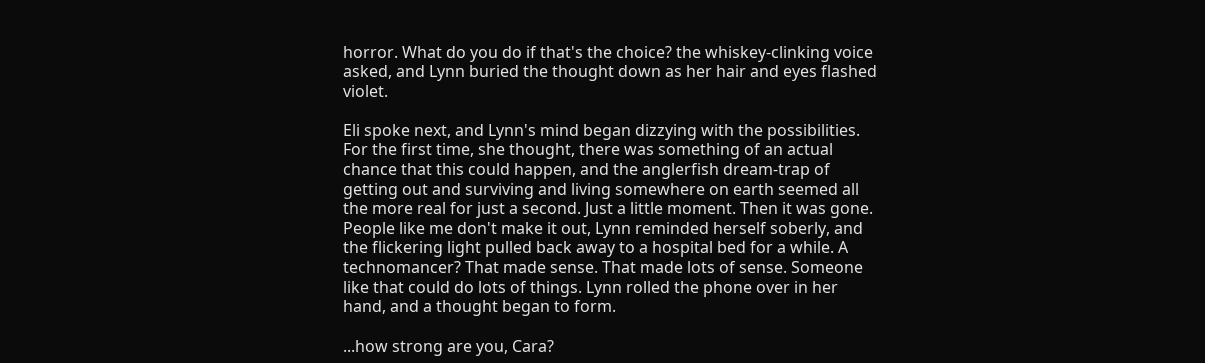horror. What do you do if that's the choice? the whiskey-clinking voice asked, and Lynn buried the thought down as her hair and eyes flashed violet.

Eli spoke next, and Lynn's mind began dizzying with the possibilities. For the first time, she thought, there was something of an actual chance that this could happen, and the anglerfish dream-trap of getting out and surviving and living somewhere on earth seemed all the more real for just a second. Just a little moment. Then it was gone. People like me don't make it out, Lynn reminded herself soberly, and the flickering light pulled back away to a hospital bed for a while. A technomancer? That made sense. That made lots of sense. Someone like that could do lots of things. Lynn rolled the phone over in her hand, and a thought began to form.

...how strong are you, Cara?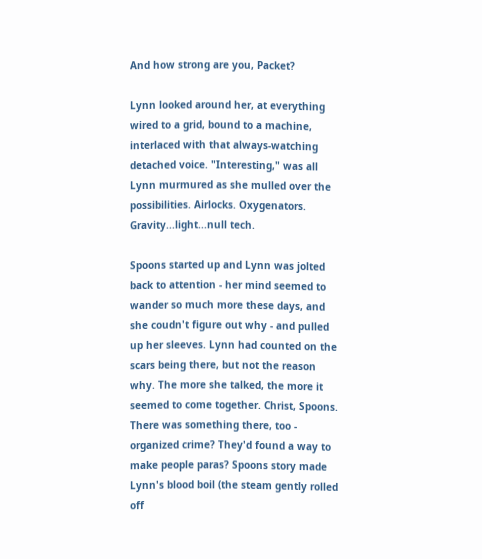And how strong are you, Packet?

Lynn looked around her, at everything wired to a grid, bound to a machine, interlaced with that always-watching detached voice. "Interesting," was all Lynn murmured as she mulled over the possibilities. Airlocks. Oxygenators. Gravity...light...null tech.

Spoons started up and Lynn was jolted back to attention - her mind seemed to wander so much more these days, and she coudn't figure out why - and pulled up her sleeves. Lynn had counted on the scars being there, but not the reason why. The more she talked, the more it seemed to come together. Christ, Spoons. There was something there, too - organized crime? They'd found a way to make people paras? Spoons story made Lynn's blood boil (the steam gently rolled off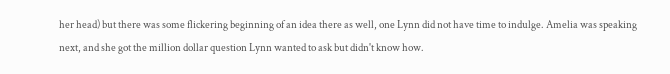her head) but there was some flickering beginning of an idea there as well, one Lynn did not have time to indulge. Amelia was speaking next, and she got the million dollar question Lynn wanted to ask but didn't know how.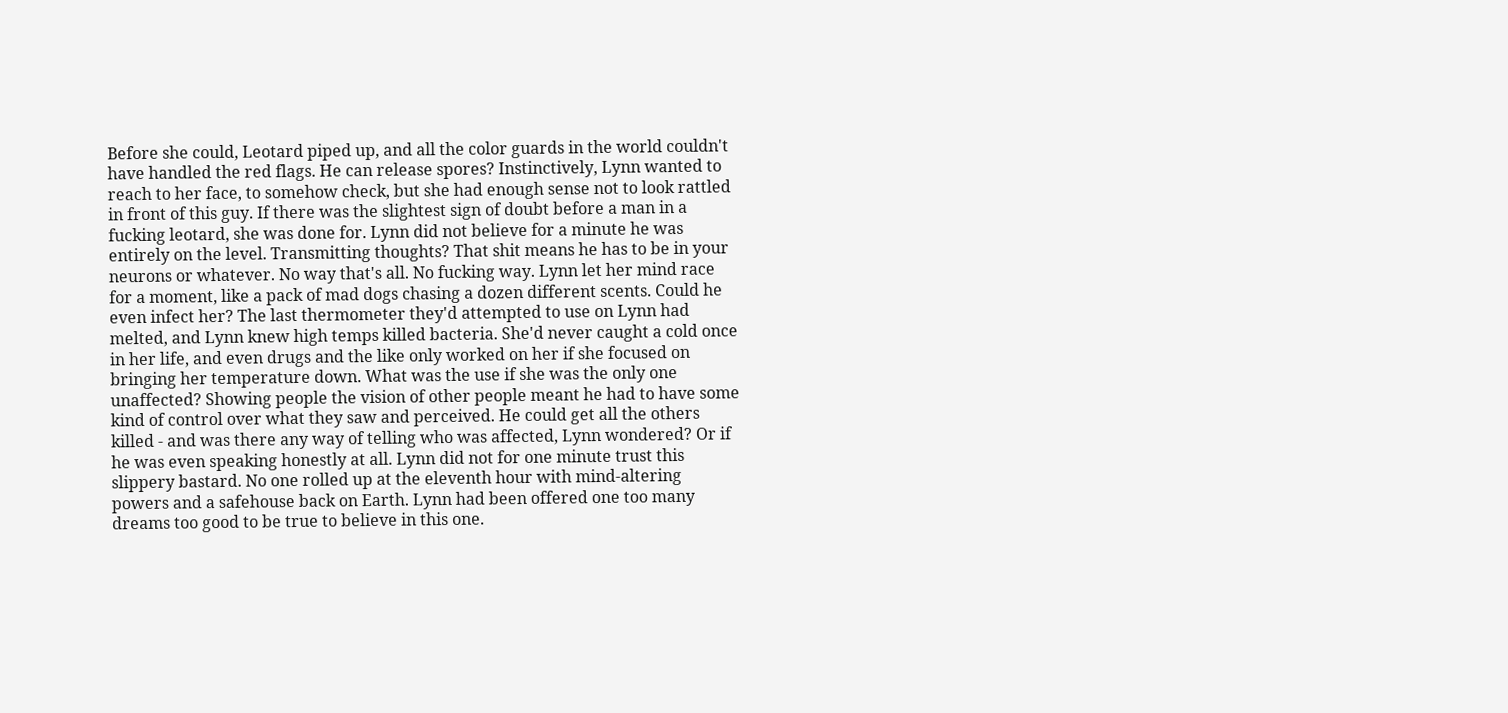Before she could, Leotard piped up, and all the color guards in the world couldn't have handled the red flags. He can release spores? Instinctively, Lynn wanted to reach to her face, to somehow check, but she had enough sense not to look rattled in front of this guy. If there was the slightest sign of doubt before a man in a fucking leotard, she was done for. Lynn did not believe for a minute he was entirely on the level. Transmitting thoughts? That shit means he has to be in your neurons or whatever. No way that's all. No fucking way. Lynn let her mind race for a moment, like a pack of mad dogs chasing a dozen different scents. Could he even infect her? The last thermometer they'd attempted to use on Lynn had melted, and Lynn knew high temps killed bacteria. She'd never caught a cold once in her life, and even drugs and the like only worked on her if she focused on bringing her temperature down. What was the use if she was the only one unaffected? Showing people the vision of other people meant he had to have some kind of control over what they saw and perceived. He could get all the others killed - and was there any way of telling who was affected, Lynn wondered? Or if he was even speaking honestly at all. Lynn did not for one minute trust this slippery bastard. No one rolled up at the eleventh hour with mind-altering powers and a safehouse back on Earth. Lynn had been offered one too many dreams too good to be true to believe in this one.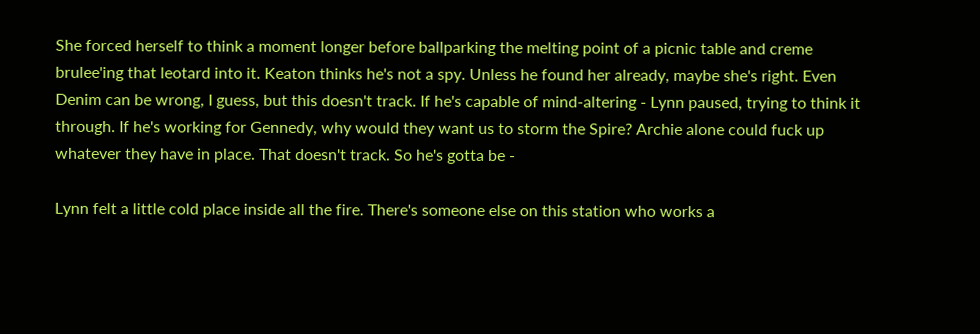She forced herself to think a moment longer before ballparking the melting point of a picnic table and creme brulee'ing that leotard into it. Keaton thinks he's not a spy. Unless he found her already, maybe she's right. Even Denim can be wrong, I guess, but this doesn't track. If he's capable of mind-altering - Lynn paused, trying to think it through. If he's working for Gennedy, why would they want us to storm the Spire? Archie alone could fuck up whatever they have in place. That doesn't track. So he's gotta be -

Lynn felt a little cold place inside all the fire. There's someone else on this station who works a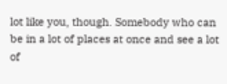lot like you, though. Somebody who can be in a lot of places at once and see a lot of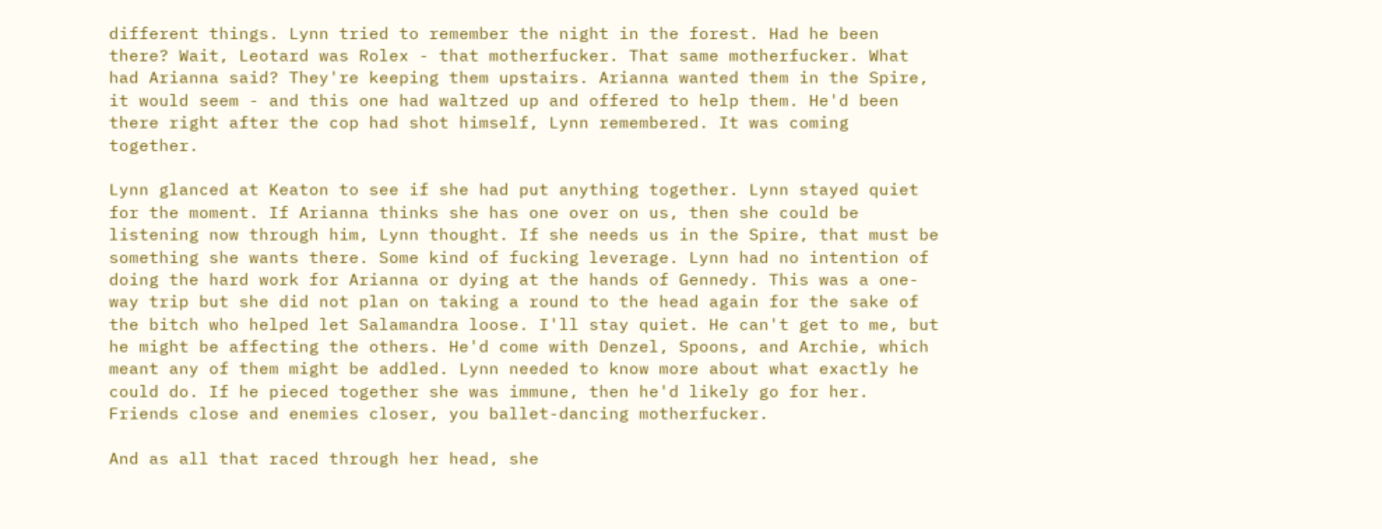different things. Lynn tried to remember the night in the forest. Had he been there? Wait, Leotard was Rolex - that motherfucker. That same motherfucker. What had Arianna said? They're keeping them upstairs. Arianna wanted them in the Spire, it would seem - and this one had waltzed up and offered to help them. He'd been there right after the cop had shot himself, Lynn remembered. It was coming together.

Lynn glanced at Keaton to see if she had put anything together. Lynn stayed quiet for the moment. If Arianna thinks she has one over on us, then she could be listening now through him, Lynn thought. If she needs us in the Spire, that must be something she wants there. Some kind of fucking leverage. Lynn had no intention of doing the hard work for Arianna or dying at the hands of Gennedy. This was a one-way trip but she did not plan on taking a round to the head again for the sake of the bitch who helped let Salamandra loose. I'll stay quiet. He can't get to me, but he might be affecting the others. He'd come with Denzel, Spoons, and Archie, which meant any of them might be addled. Lynn needed to know more about what exactly he could do. If he pieced together she was immune, then he'd likely go for her. Friends close and enemies closer, you ballet-dancing motherfucker.

And as all that raced through her head, she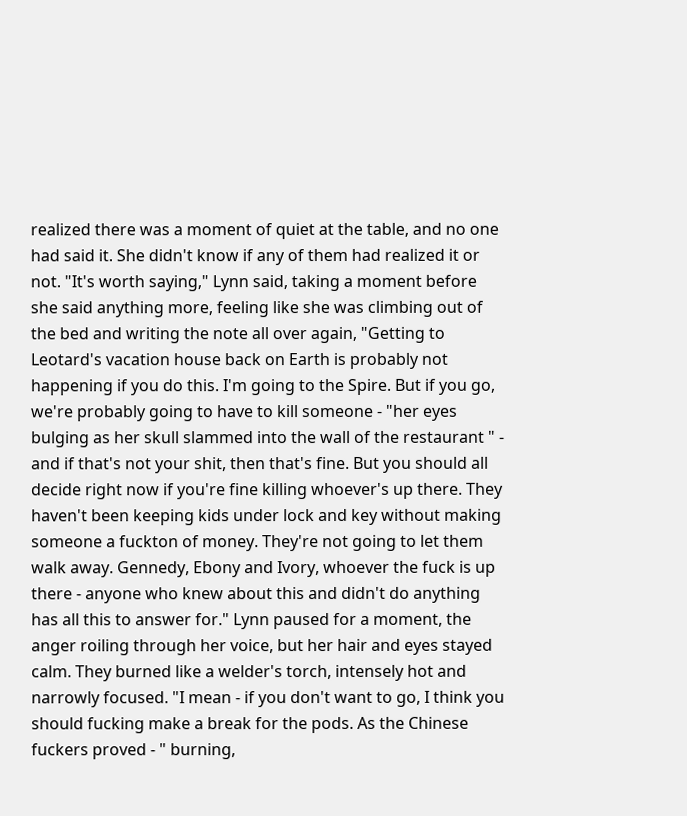realized there was a moment of quiet at the table, and no one had said it. She didn't know if any of them had realized it or not. "It's worth saying," Lynn said, taking a moment before she said anything more, feeling like she was climbing out of the bed and writing the note all over again, "Getting to Leotard's vacation house back on Earth is probably not happening if you do this. I'm going to the Spire. But if you go, we're probably going to have to kill someone - "her eyes bulging as her skull slammed into the wall of the restaurant " - and if that's not your shit, then that's fine. But you should all decide right now if you're fine killing whoever's up there. They haven't been keeping kids under lock and key without making someone a fuckton of money. They're not going to let them walk away. Gennedy, Ebony and Ivory, whoever the fuck is up there - anyone who knew about this and didn't do anything has all this to answer for." Lynn paused for a moment, the anger roiling through her voice, but her hair and eyes stayed calm. They burned like a welder's torch, intensely hot and narrowly focused. "I mean - if you don't want to go, I think you should fucking make a break for the pods. As the Chinese fuckers proved - " burning,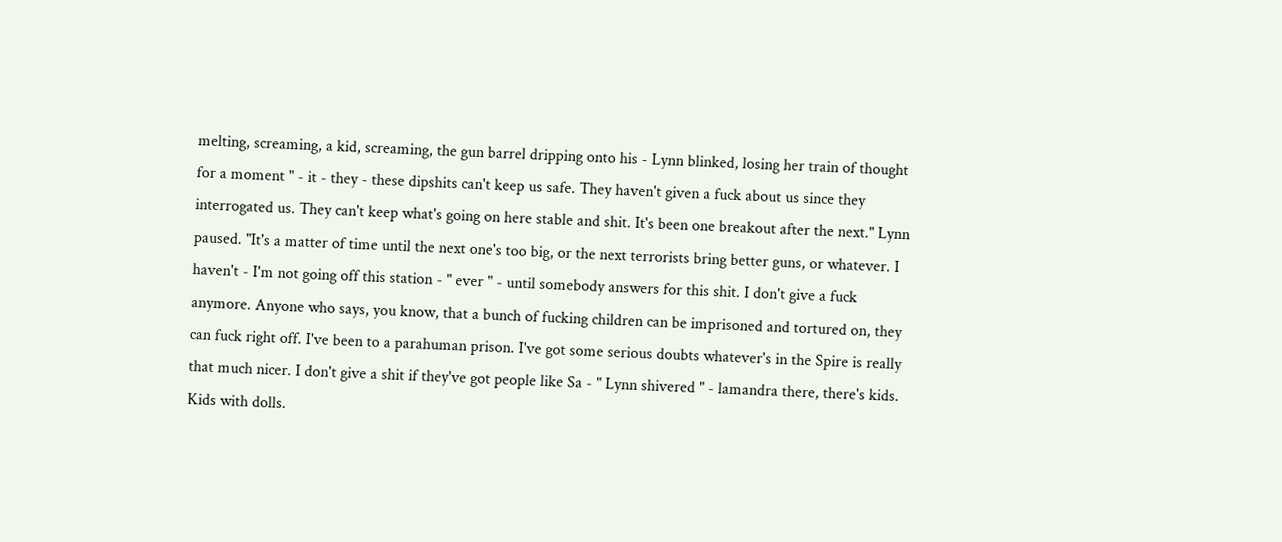melting, screaming, a kid, screaming, the gun barrel dripping onto his - Lynn blinked, losing her train of thought for a moment " - it - they - these dipshits can't keep us safe. They haven't given a fuck about us since they interrogated us. They can't keep what's going on here stable and shit. It's been one breakout after the next." Lynn paused. "It's a matter of time until the next one's too big, or the next terrorists bring better guns, or whatever. I haven't - I'm not going off this station - " ever " - until somebody answers for this shit. I don't give a fuck anymore. Anyone who says, you know, that a bunch of fucking children can be imprisoned and tortured on, they can fuck right off. I've been to a parahuman prison. I've got some serious doubts whatever's in the Spire is really that much nicer. I don't give a shit if they've got people like Sa - " Lynn shivered " - lamandra there, there's kids. Kids with dolls.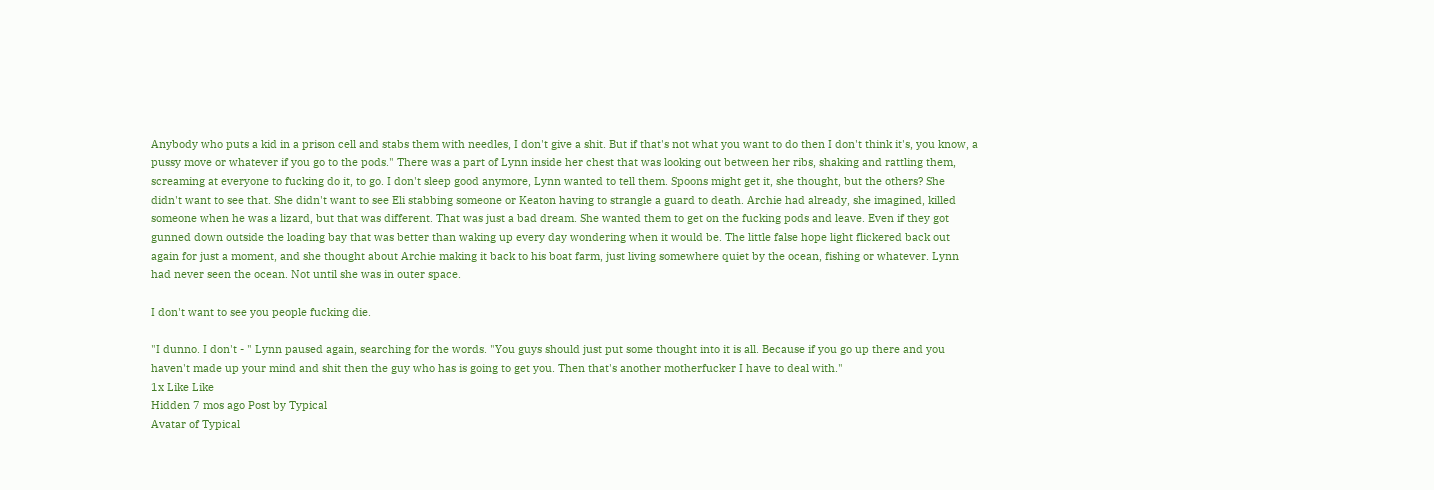Anybody who puts a kid in a prison cell and stabs them with needles, I don't give a shit. But if that's not what you want to do then I don't think it's, you know, a pussy move or whatever if you go to the pods." There was a part of Lynn inside her chest that was looking out between her ribs, shaking and rattling them, screaming at everyone to fucking do it, to go. I don't sleep good anymore, Lynn wanted to tell them. Spoons might get it, she thought, but the others? She didn't want to see that. She didn't want to see Eli stabbing someone or Keaton having to strangle a guard to death. Archie had already, she imagined, killed someone when he was a lizard, but that was different. That was just a bad dream. She wanted them to get on the fucking pods and leave. Even if they got gunned down outside the loading bay that was better than waking up every day wondering when it would be. The little false hope light flickered back out again for just a moment, and she thought about Archie making it back to his boat farm, just living somewhere quiet by the ocean, fishing or whatever. Lynn had never seen the ocean. Not until she was in outer space.

I don't want to see you people fucking die.

"I dunno. I don't - " Lynn paused again, searching for the words. "You guys should just put some thought into it is all. Because if you go up there and you haven't made up your mind and shit then the guy who has is going to get you. Then that's another motherfucker I have to deal with."
1x Like Like
Hidden 7 mos ago Post by Typical
Avatar of Typical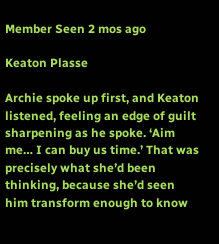Member Seen 2 mos ago

Keaton Plasse

Archie spoke up first, and Keaton listened, feeling an edge of guilt sharpening as he spoke. ‘Aim me… I can buy us time.’ That was precisely what she’d been thinking, because she’d seen him transform enough to know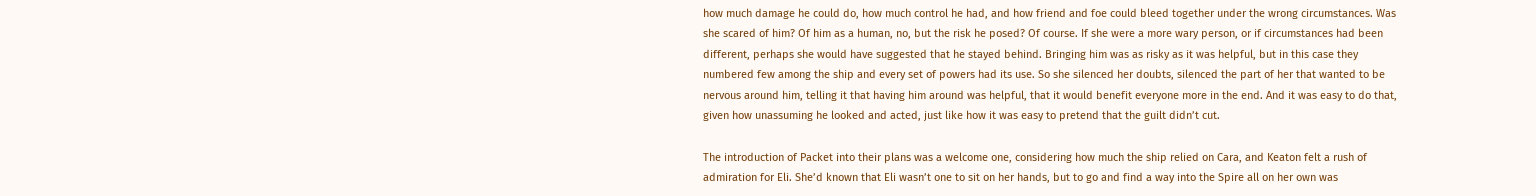how much damage he could do, how much control he had, and how friend and foe could bleed together under the wrong circumstances. Was she scared of him? Of him as a human, no, but the risk he posed? Of course. If she were a more wary person, or if circumstances had been different, perhaps she would have suggested that he stayed behind. Bringing him was as risky as it was helpful, but in this case they numbered few among the ship and every set of powers had its use. So she silenced her doubts, silenced the part of her that wanted to be nervous around him, telling it that having him around was helpful, that it would benefit everyone more in the end. And it was easy to do that, given how unassuming he looked and acted, just like how it was easy to pretend that the guilt didn’t cut.

The introduction of Packet into their plans was a welcome one, considering how much the ship relied on Cara, and Keaton felt a rush of admiration for Eli. She’d known that Eli wasn’t one to sit on her hands, but to go and find a way into the Spire all on her own was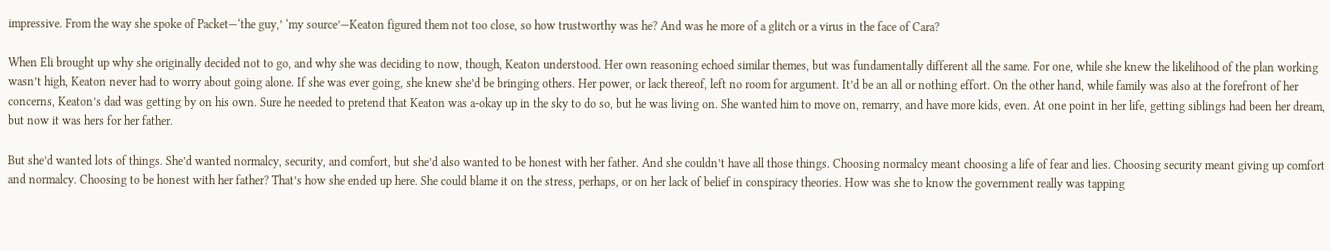impressive. From the way she spoke of Packet—‘the guy,’ ‘my source’—Keaton figured them not too close, so how trustworthy was he? And was he more of a glitch or a virus in the face of Cara?

When Eli brought up why she originally decided not to go, and why she was deciding to now, though, Keaton understood. Her own reasoning echoed similar themes, but was fundamentally different all the same. For one, while she knew the likelihood of the plan working wasn’t high, Keaton never had to worry about going alone. If she was ever going, she knew she’d be bringing others. Her power, or lack thereof, left no room for argument. It’d be an all or nothing effort. On the other hand, while family was also at the forefront of her concerns, Keaton’s dad was getting by on his own. Sure he needed to pretend that Keaton was a-okay up in the sky to do so, but he was living on. She wanted him to move on, remarry, and have more kids, even. At one point in her life, getting siblings had been her dream, but now it was hers for her father.

But she’d wanted lots of things. She’d wanted normalcy, security, and comfort, but she’d also wanted to be honest with her father. And she couldn’t have all those things. Choosing normalcy meant choosing a life of fear and lies. Choosing security meant giving up comfort and normalcy. Choosing to be honest with her father? That’s how she ended up here. She could blame it on the stress, perhaps, or on her lack of belief in conspiracy theories. How was she to know the government really was tapping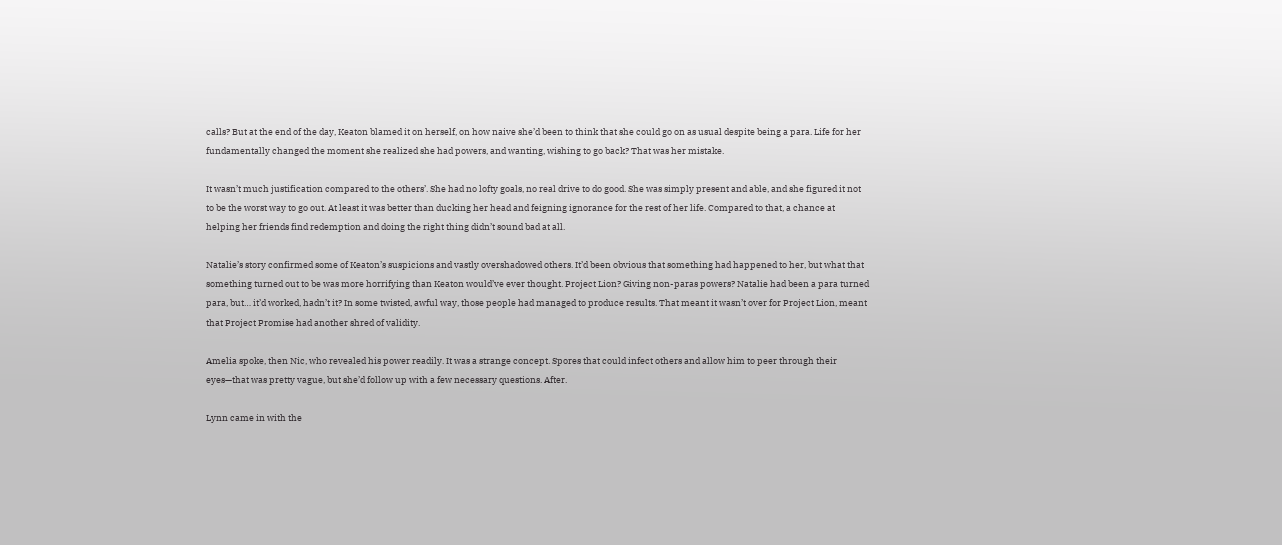calls? But at the end of the day, Keaton blamed it on herself, on how naive she’d been to think that she could go on as usual despite being a para. Life for her fundamentally changed the moment she realized she had powers, and wanting, wishing to go back? That was her mistake.

It wasn’t much justification compared to the others’. She had no lofty goals, no real drive to do good. She was simply present and able, and she figured it not to be the worst way to go out. At least it was better than ducking her head and feigning ignorance for the rest of her life. Compared to that, a chance at helping her friends find redemption and doing the right thing didn’t sound bad at all.

Natalie’s story confirmed some of Keaton’s suspicions and vastly overshadowed others. It’d been obvious that something had happened to her, but what that something turned out to be was more horrifying than Keaton would’ve ever thought. Project Lion? Giving non-paras powers? Natalie had been a para turned para, but… it’d worked, hadn’t it? In some twisted, awful way, those people had managed to produce results. That meant it wasn’t over for Project Lion, meant that Project Promise had another shred of validity.

Amelia spoke, then Nic, who revealed his power readily. It was a strange concept. Spores that could infect others and allow him to peer through their eyes—that was pretty vague, but she’d follow up with a few necessary questions. After.

Lynn came in with the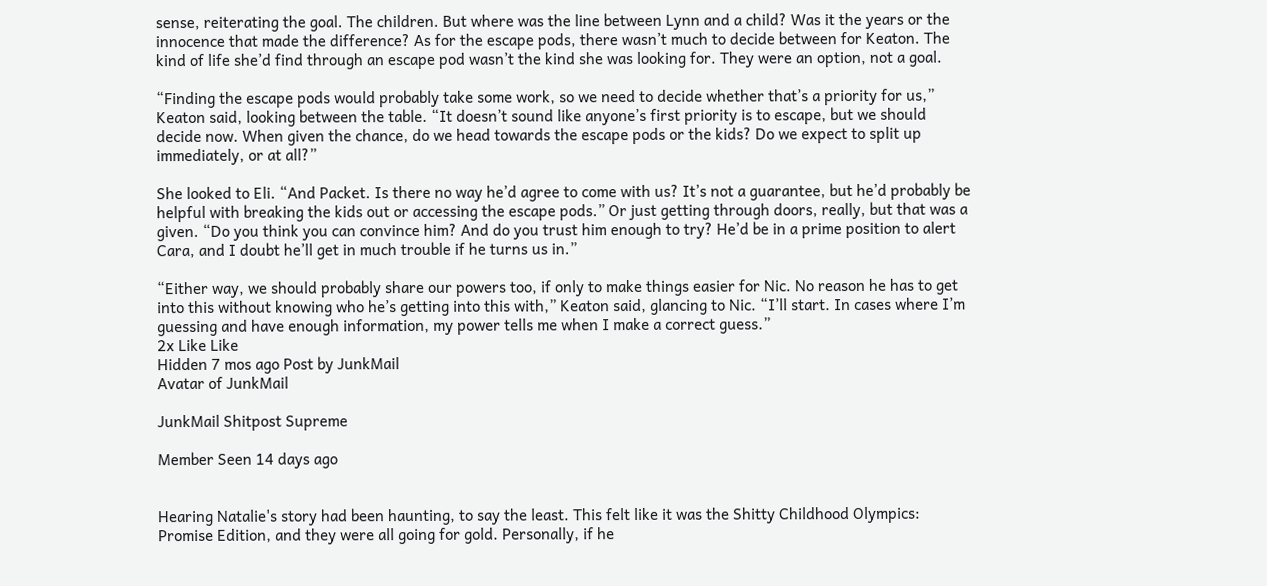sense, reiterating the goal. The children. But where was the line between Lynn and a child? Was it the years or the innocence that made the difference? As for the escape pods, there wasn’t much to decide between for Keaton. The kind of life she’d find through an escape pod wasn’t the kind she was looking for. They were an option, not a goal.

“Finding the escape pods would probably take some work, so we need to decide whether that’s a priority for us,” Keaton said, looking between the table. “It doesn’t sound like anyone’s first priority is to escape, but we should decide now. When given the chance, do we head towards the escape pods or the kids? Do we expect to split up immediately, or at all?”

She looked to Eli. “And Packet. Is there no way he’d agree to come with us? It’s not a guarantee, but he’d probably be helpful with breaking the kids out or accessing the escape pods.” Or just getting through doors, really, but that was a given. “Do you think you can convince him? And do you trust him enough to try? He’d be in a prime position to alert Cara, and I doubt he’ll get in much trouble if he turns us in.”

“Either way, we should probably share our powers too, if only to make things easier for Nic. No reason he has to get into this without knowing who he’s getting into this with,” Keaton said, glancing to Nic. “I’ll start. In cases where I’m guessing and have enough information, my power tells me when I make a correct guess.”
2x Like Like
Hidden 7 mos ago Post by JunkMail
Avatar of JunkMail

JunkMail Shitpost Supreme

Member Seen 14 days ago


Hearing Natalie's story had been haunting, to say the least. This felt like it was the Shitty Childhood Olympics: Promise Edition, and they were all going for gold. Personally, if he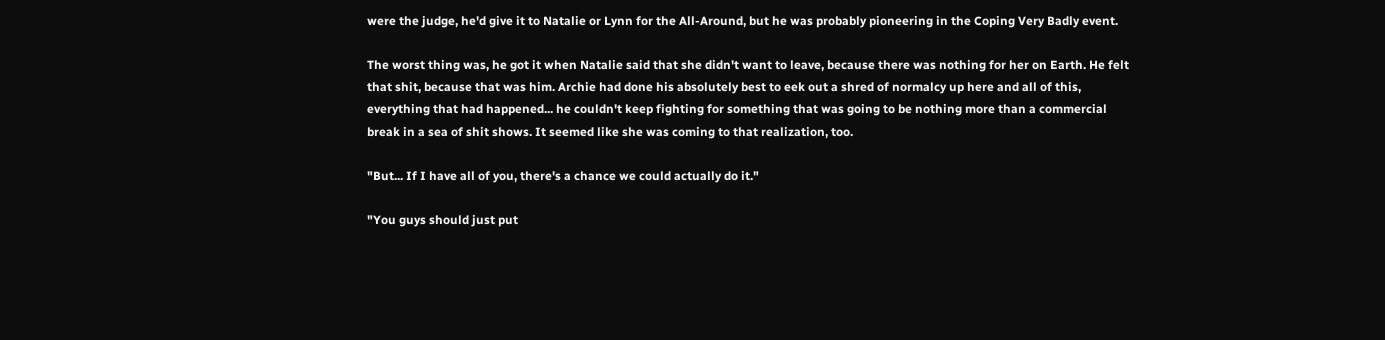were the judge, he'd give it to Natalie or Lynn for the All-Around, but he was probably pioneering in the Coping Very Badly event.

The worst thing was, he got it when Natalie said that she didn't want to leave, because there was nothing for her on Earth. He felt that shit, because that was him. Archie had done his absolutely best to eek out a shred of normalcy up here and all of this, everything that had happened... he couldn't keep fighting for something that was going to be nothing more than a commercial break in a sea of shit shows. It seemed like she was coming to that realization, too.

"But... If I have all of you, there's a chance we could actually do it."

"You guys should just put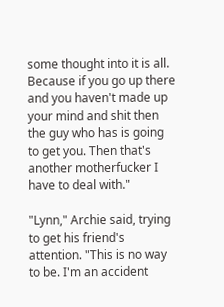some thought into it is all. Because if you go up there and you haven't made up your mind and shit then the guy who has is going to get you. Then that's another motherfucker I have to deal with."

"Lynn," Archie said, trying to get his friend's attention. "This is no way to be. I'm an accident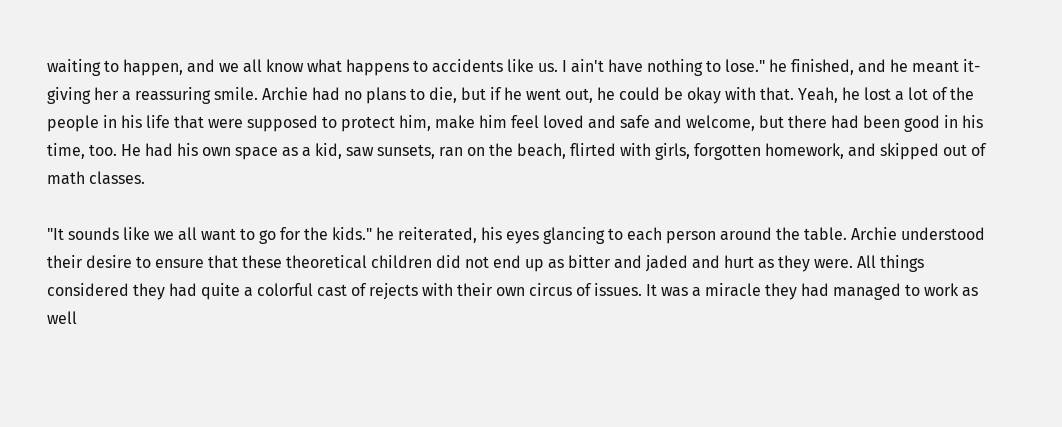waiting to happen, and we all know what happens to accidents like us. I ain't have nothing to lose." he finished, and he meant it- giving her a reassuring smile. Archie had no plans to die, but if he went out, he could be okay with that. Yeah, he lost a lot of the people in his life that were supposed to protect him, make him feel loved and safe and welcome, but there had been good in his time, too. He had his own space as a kid, saw sunsets, ran on the beach, flirted with girls, forgotten homework, and skipped out of math classes.

"It sounds like we all want to go for the kids." he reiterated, his eyes glancing to each person around the table. Archie understood their desire to ensure that these theoretical children did not end up as bitter and jaded and hurt as they were. All things considered they had quite a colorful cast of rejects with their own circus of issues. It was a miracle they had managed to work as well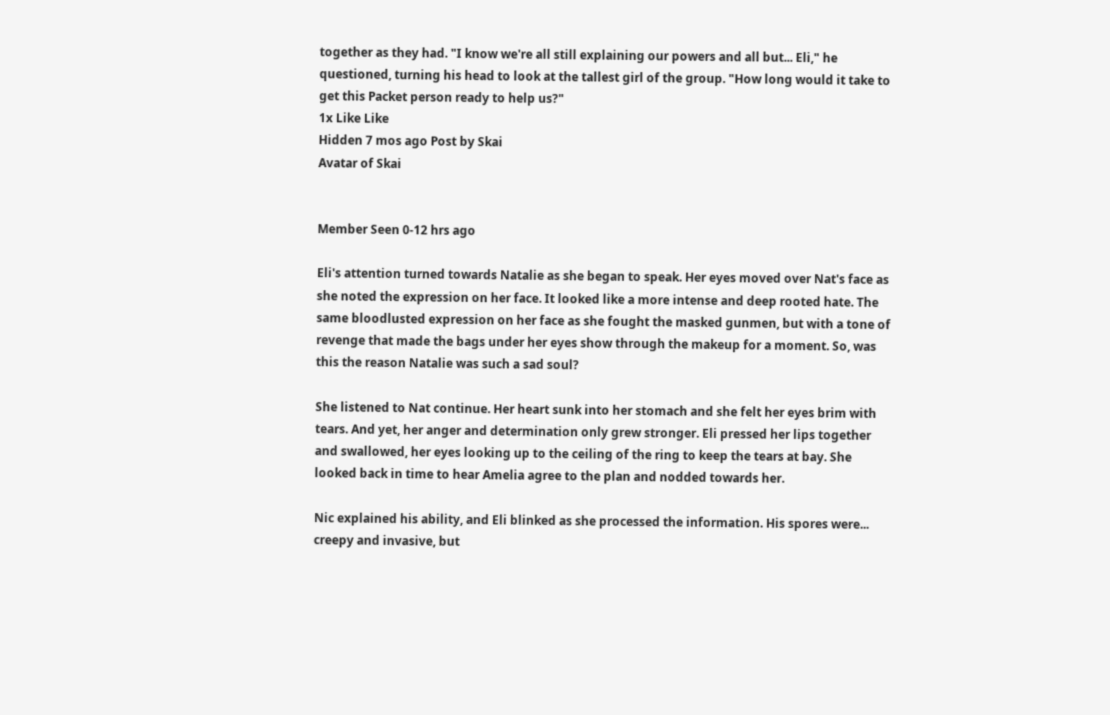together as they had. "I know we're all still explaining our powers and all but... Eli," he questioned, turning his head to look at the tallest girl of the group. "How long would it take to get this Packet person ready to help us?"
1x Like Like
Hidden 7 mos ago Post by Skai
Avatar of Skai


Member Seen 0-12 hrs ago

Eli's attention turned towards Natalie as she began to speak. Her eyes moved over Nat's face as she noted the expression on her face. It looked like a more intense and deep rooted hate. The same bloodlusted expression on her face as she fought the masked gunmen, but with a tone of revenge that made the bags under her eyes show through the makeup for a moment. So, was this the reason Natalie was such a sad soul?

She listened to Nat continue. Her heart sunk into her stomach and she felt her eyes brim with tears. And yet, her anger and determination only grew stronger. Eli pressed her lips together and swallowed, her eyes looking up to the ceiling of the ring to keep the tears at bay. She looked back in time to hear Amelia agree to the plan and nodded towards her.

Nic explained his ability, and Eli blinked as she processed the information. His spores were... creepy and invasive, but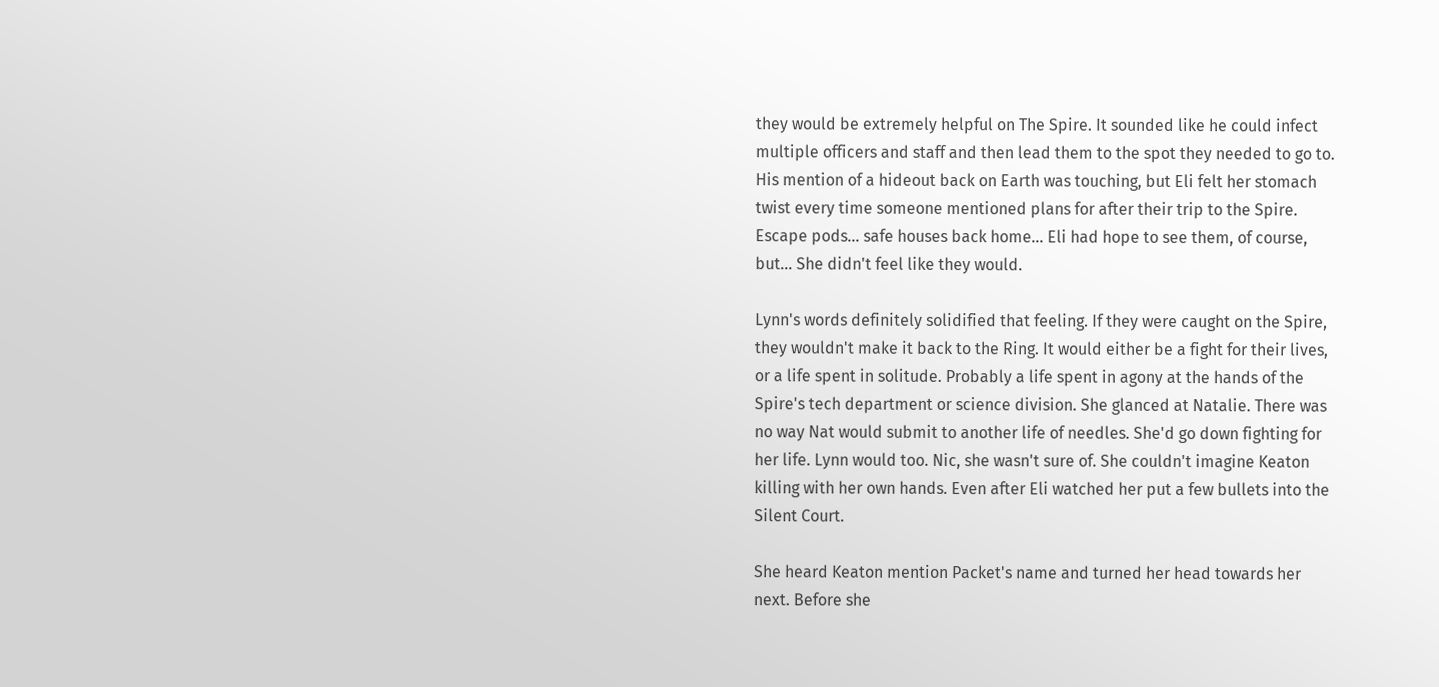they would be extremely helpful on The Spire. It sounded like he could infect multiple officers and staff and then lead them to the spot they needed to go to. His mention of a hideout back on Earth was touching, but Eli felt her stomach twist every time someone mentioned plans for after their trip to the Spire. Escape pods... safe houses back home... Eli had hope to see them, of course, but... She didn't feel like they would.

Lynn's words definitely solidified that feeling. If they were caught on the Spire, they wouldn't make it back to the Ring. It would either be a fight for their lives, or a life spent in solitude. Probably a life spent in agony at the hands of the Spire's tech department or science division. She glanced at Natalie. There was no way Nat would submit to another life of needles. She'd go down fighting for her life. Lynn would too. Nic, she wasn't sure of. She couldn't imagine Keaton killing with her own hands. Even after Eli watched her put a few bullets into the Silent Court.

She heard Keaton mention Packet's name and turned her head towards her next. Before she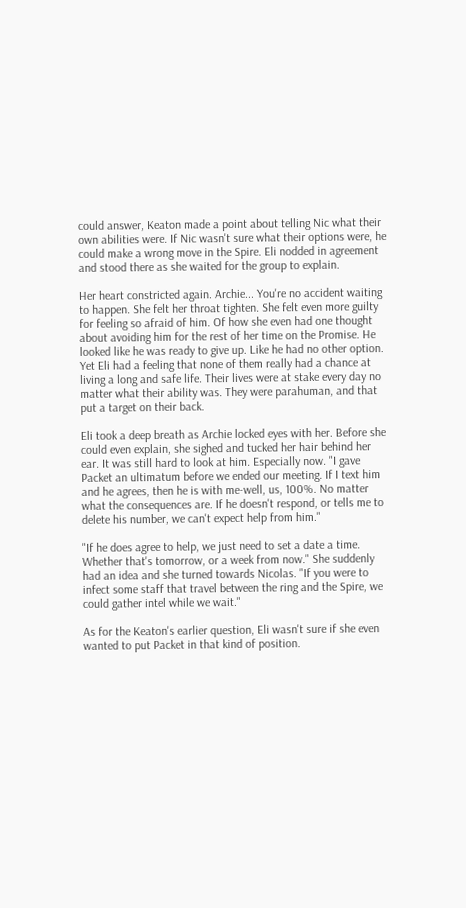could answer, Keaton made a point about telling Nic what their own abilities were. If Nic wasn't sure what their options were, he could make a wrong move in the Spire. Eli nodded in agreement and stood there as she waited for the group to explain.

Her heart constricted again. Archie... You're no accident waiting to happen. She felt her throat tighten. She felt even more guilty for feeling so afraid of him. Of how she even had one thought about avoiding him for the rest of her time on the Promise. He looked like he was ready to give up. Like he had no other option. Yet Eli had a feeling that none of them really had a chance at living a long and safe life. Their lives were at stake every day no matter what their ability was. They were parahuman, and that put a target on their back.

Eli took a deep breath as Archie locked eyes with her. Before she could even explain, she sighed and tucked her hair behind her ear. It was still hard to look at him. Especially now. "I gave Packet an ultimatum before we ended our meeting. If I text him and he agrees, then he is with me-well, us, 100%. No matter what the consequences are. If he doesn't respond, or tells me to delete his number, we can't expect help from him."

"If he does agree to help, we just need to set a date a time. Whether that's tomorrow, or a week from now." She suddenly had an idea and she turned towards Nicolas. "If you were to infect some staff that travel between the ring and the Spire, we could gather intel while we wait."

As for the Keaton's earlier question, Eli wasn't sure if she even wanted to put Packet in that kind of position.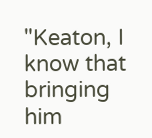"Keaton, I know that bringing him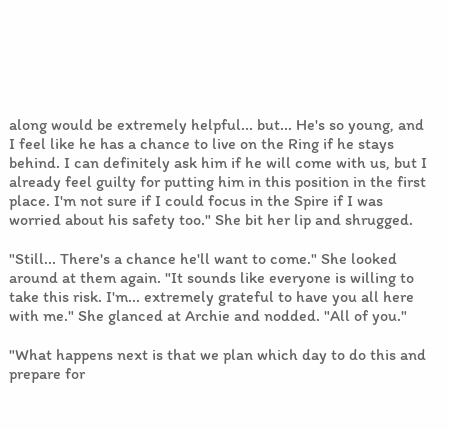along would be extremely helpful... but... He's so young, and I feel like he has a chance to live on the Ring if he stays behind. I can definitely ask him if he will come with us, but I already feel guilty for putting him in this position in the first place. I'm not sure if I could focus in the Spire if I was worried about his safety too." She bit her lip and shrugged.

"Still... There's a chance he'll want to come." She looked around at them again. "It sounds like everyone is willing to take this risk. I'm... extremely grateful to have you all here with me." She glanced at Archie and nodded. "All of you."

"What happens next is that we plan which day to do this and prepare for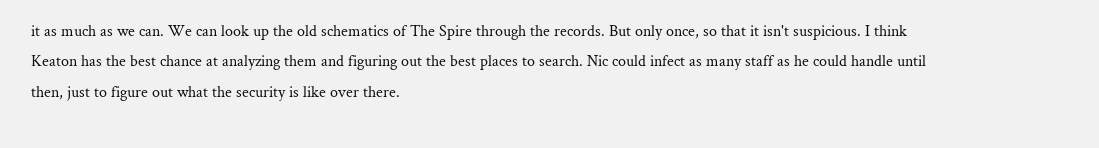it as much as we can. We can look up the old schematics of The Spire through the records. But only once, so that it isn't suspicious. I think Keaton has the best chance at analyzing them and figuring out the best places to search. Nic could infect as many staff as he could handle until then, just to figure out what the security is like over there.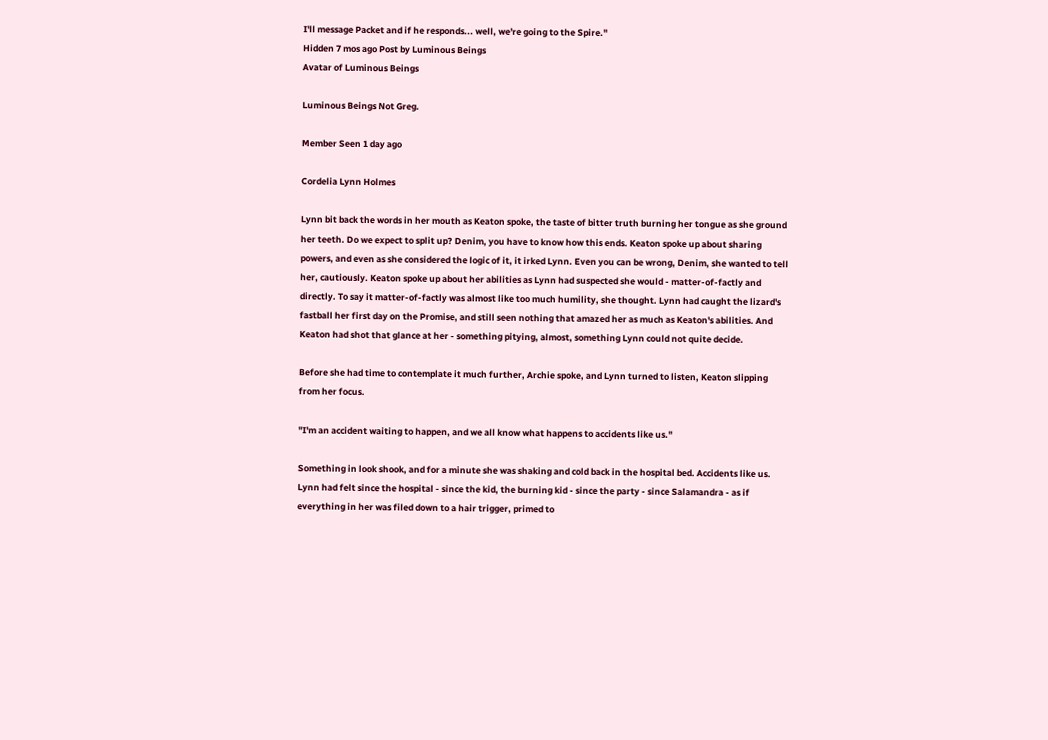I'll message Packet and if he responds... well, we're going to the Spire."
Hidden 7 mos ago Post by Luminous Beings
Avatar of Luminous Beings

Luminous Beings Not Greg.

Member Seen 1 day ago

Cordelia Lynn Holmes

Lynn bit back the words in her mouth as Keaton spoke, the taste of bitter truth burning her tongue as she ground her teeth. Do we expect to split up? Denim, you have to know how this ends. Keaton spoke up about sharing powers, and even as she considered the logic of it, it irked Lynn. Even you can be wrong, Denim, she wanted to tell her, cautiously. Keaton spoke up about her abilities as Lynn had suspected she would - matter-of-factly and directly. To say it matter-of-factly was almost like too much humility, she thought. Lynn had caught the lizard's fastball her first day on the Promise, and still seen nothing that amazed her as much as Keaton's abilities. And Keaton had shot that glance at her - something pitying, almost, something Lynn could not quite decide.

Before she had time to contemplate it much further, Archie spoke, and Lynn turned to listen, Keaton slipping from her focus.

"I'm an accident waiting to happen, and we all know what happens to accidents like us."

Something in look shook, and for a minute she was shaking and cold back in the hospital bed. Accidents like us. Lynn had felt since the hospital - since the kid, the burning kid - since the party - since Salamandra - as if everything in her was filed down to a hair trigger, primed to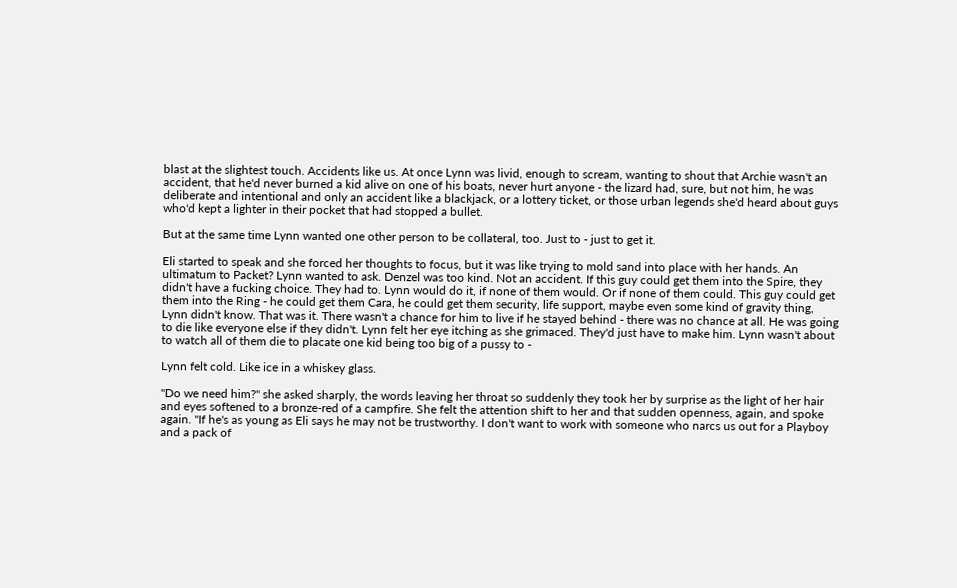blast at the slightest touch. Accidents like us. At once Lynn was livid, enough to scream, wanting to shout that Archie wasn't an accident, that he'd never burned a kid alive on one of his boats, never hurt anyone - the lizard had, sure, but not him, he was deliberate and intentional and only an accident like a blackjack, or a lottery ticket, or those urban legends she'd heard about guys who'd kept a lighter in their pocket that had stopped a bullet.

But at the same time Lynn wanted one other person to be collateral, too. Just to - just to get it.

Eli started to speak and she forced her thoughts to focus, but it was like trying to mold sand into place with her hands. An ultimatum to Packet? Lynn wanted to ask. Denzel was too kind. Not an accident. If this guy could get them into the Spire, they didn't have a fucking choice. They had to. Lynn would do it, if none of them would. Or if none of them could. This guy could get them into the Ring - he could get them Cara, he could get them security, life support, maybe even some kind of gravity thing, Lynn didn't know. That was it. There wasn't a chance for him to live if he stayed behind - there was no chance at all. He was going to die like everyone else if they didn't. Lynn felt her eye itching as she grimaced. They'd just have to make him. Lynn wasn't about to watch all of them die to placate one kid being too big of a pussy to -

Lynn felt cold. Like ice in a whiskey glass.

"Do we need him?" she asked sharply, the words leaving her throat so suddenly they took her by surprise as the light of her hair and eyes softened to a bronze-red of a campfire. She felt the attention shift to her and that sudden openness, again, and spoke again. "If he's as young as Eli says he may not be trustworthy. I don't want to work with someone who narcs us out for a Playboy and a pack of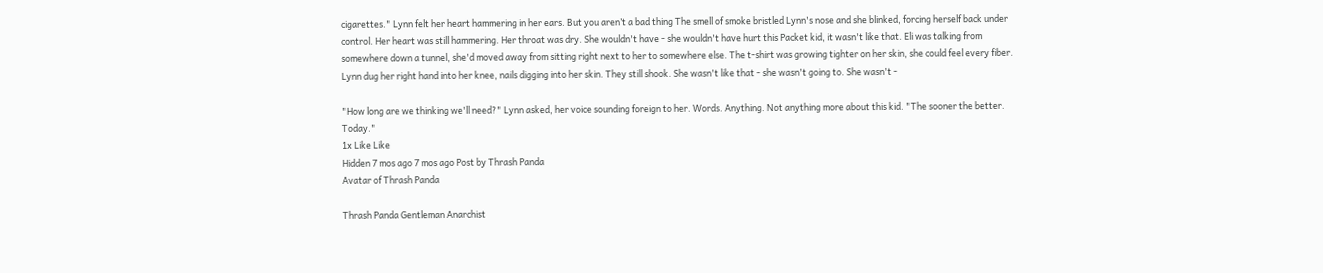cigarettes." Lynn felt her heart hammering in her ears. But you aren’t a bad thing The smell of smoke bristled Lynn's nose and she blinked, forcing herself back under control. Her heart was still hammering. Her throat was dry. She wouldn't have - she wouldn't have hurt this Packet kid, it wasn't like that. Eli was talking from somewhere down a tunnel, she'd moved away from sitting right next to her to somewhere else. The t-shirt was growing tighter on her skin, she could feel every fiber. Lynn dug her right hand into her knee, nails digging into her skin. They still shook. She wasn't like that - she wasn't going to. She wasn't -

"How long are we thinking we'll need?" Lynn asked, her voice sounding foreign to her. Words. Anything. Not anything more about this kid. "The sooner the better. Today."
1x Like Like
Hidden 7 mos ago 7 mos ago Post by Thrash Panda
Avatar of Thrash Panda

Thrash Panda Gentleman Anarchist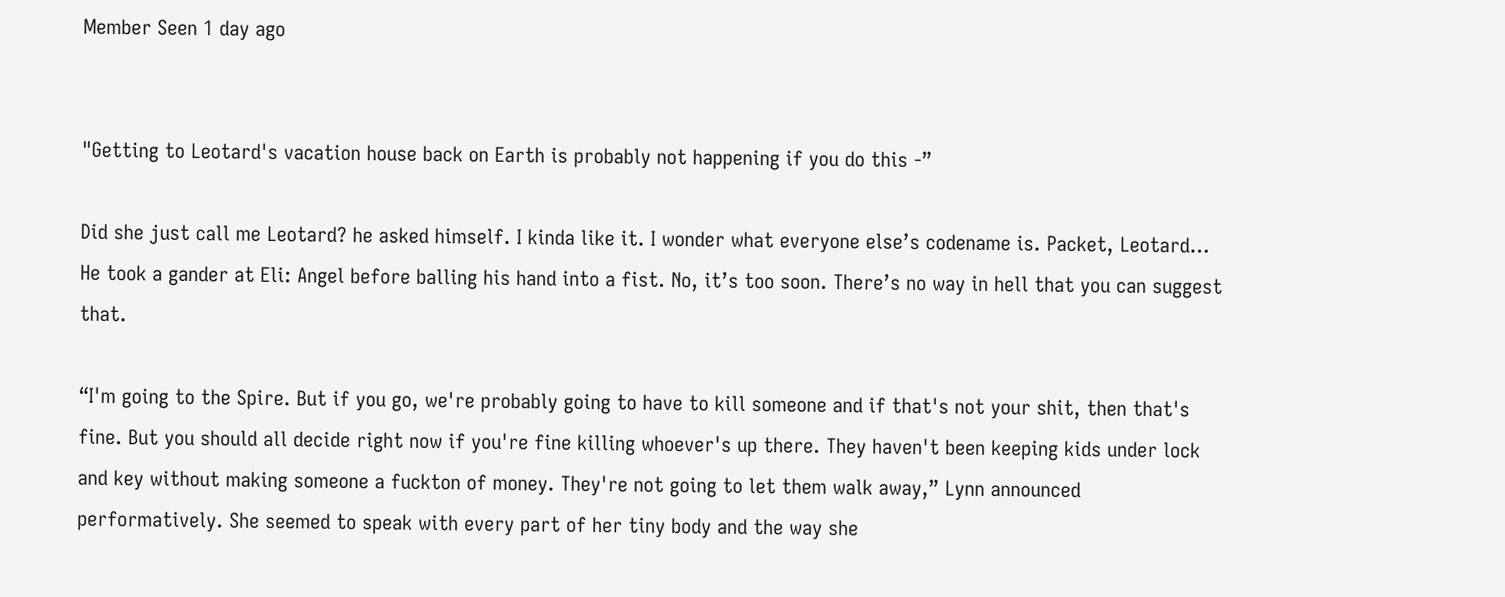Member Seen 1 day ago


"Getting to Leotard's vacation house back on Earth is probably not happening if you do this -”

Did she just call me Leotard? he asked himself. I kinda like it. I wonder what everyone else’s codename is. Packet, Leotard… He took a gander at Eli: Angel before balling his hand into a fist. No, it’s too soon. There’s no way in hell that you can suggest that.

“I'm going to the Spire. But if you go, we're probably going to have to kill someone and if that's not your shit, then that's fine. But you should all decide right now if you're fine killing whoever's up there. They haven't been keeping kids under lock and key without making someone a fuckton of money. They're not going to let them walk away,” Lynn announced performatively. She seemed to speak with every part of her tiny body and the way she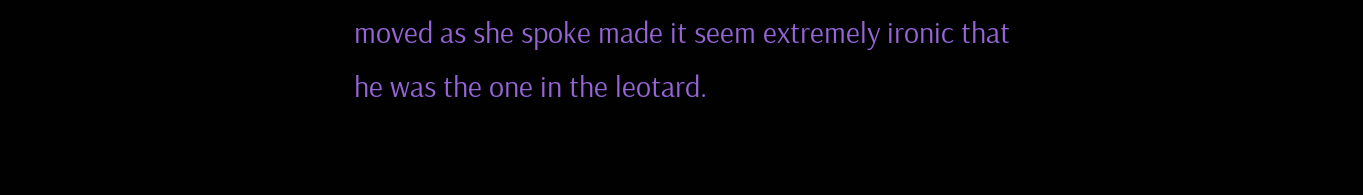moved as she spoke made it seem extremely ironic that he was the one in the leotard.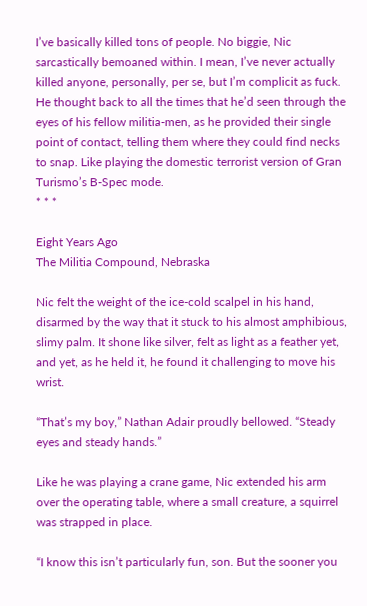I’ve basically killed tons of people. No biggie, Nic sarcastically bemoaned within. I mean, I’ve never actually killed anyone, personally, per se, but I’m complicit as fuck. He thought back to all the times that he’d seen through the eyes of his fellow militia-men, as he provided their single point of contact, telling them where they could find necks to snap. Like playing the domestic terrorist version of Gran Turismo’s B-Spec mode.
* * *

Eight Years Ago
The Militia Compound, Nebraska

Nic felt the weight of the ice-cold scalpel in his hand, disarmed by the way that it stuck to his almost amphibious, slimy palm. It shone like silver, felt as light as a feather yet, and yet, as he held it, he found it challenging to move his wrist.

“That’s my boy,” Nathan Adair proudly bellowed. “Steady eyes and steady hands.”

Like he was playing a crane game, Nic extended his arm over the operating table, where a small creature, a squirrel was strapped in place.

“I know this isn’t particularly fun, son. But the sooner you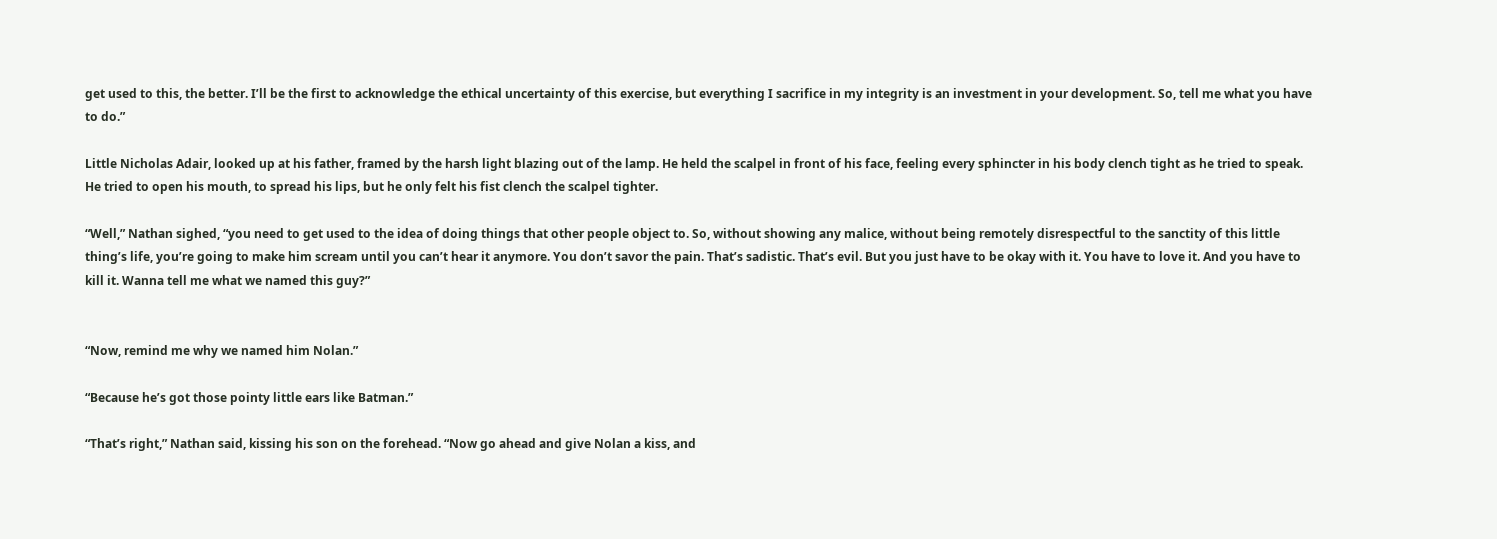get used to this, the better. I’ll be the first to acknowledge the ethical uncertainty of this exercise, but everything I sacrifice in my integrity is an investment in your development. So, tell me what you have to do.”

Little Nicholas Adair, looked up at his father, framed by the harsh light blazing out of the lamp. He held the scalpel in front of his face, feeling every sphincter in his body clench tight as he tried to speak. He tried to open his mouth, to spread his lips, but he only felt his fist clench the scalpel tighter.

“Well,” Nathan sighed, “you need to get used to the idea of doing things that other people object to. So, without showing any malice, without being remotely disrespectful to the sanctity of this little thing’s life, you’re going to make him scream until you can’t hear it anymore. You don’t savor the pain. That’s sadistic. That’s evil. But you just have to be okay with it. You have to love it. And you have to kill it. Wanna tell me what we named this guy?”


“Now, remind me why we named him Nolan.”

“Because he’s got those pointy little ears like Batman.”

“That’s right,” Nathan said, kissing his son on the forehead. “Now go ahead and give Nolan a kiss, and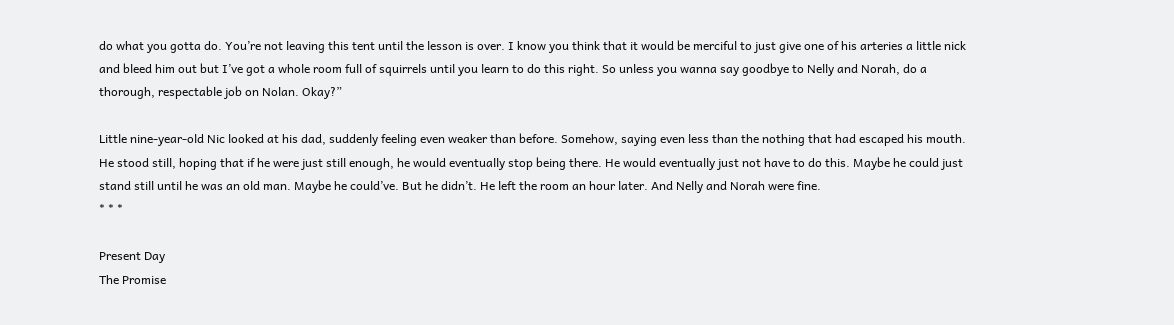do what you gotta do. You’re not leaving this tent until the lesson is over. I know you think that it would be merciful to just give one of his arteries a little nick and bleed him out but I’ve got a whole room full of squirrels until you learn to do this right. So unless you wanna say goodbye to Nelly and Norah, do a thorough, respectable job on Nolan. Okay?”

Little nine-year-old Nic looked at his dad, suddenly feeling even weaker than before. Somehow, saying even less than the nothing that had escaped his mouth. He stood still, hoping that if he were just still enough, he would eventually stop being there. He would eventually just not have to do this. Maybe he could just stand still until he was an old man. Maybe he could’ve. But he didn’t. He left the room an hour later. And Nelly and Norah were fine.
* * *

Present Day
The Promise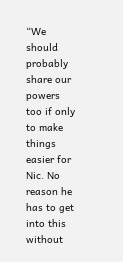“We should probably share our powers too if only to make things easier for Nic. No reason he has to get into this without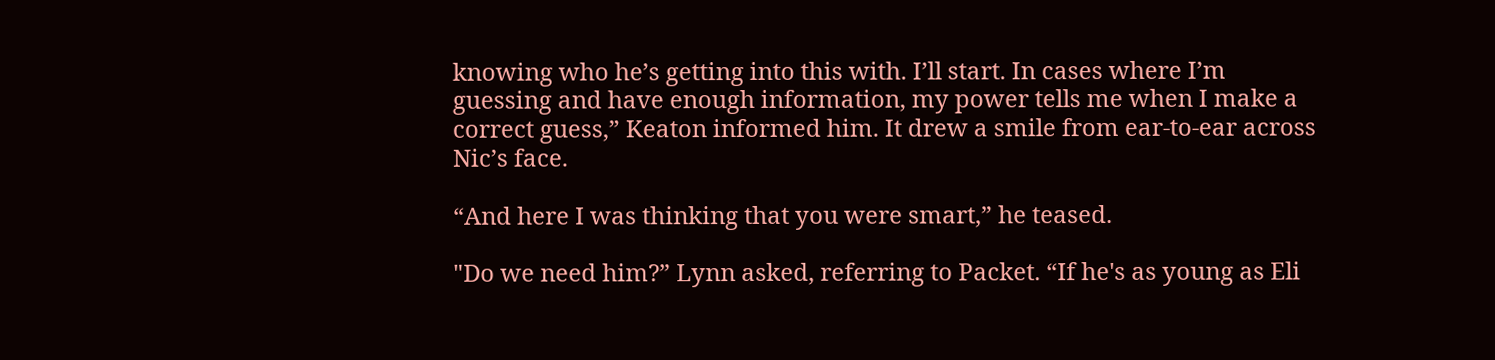knowing who he’s getting into this with. I’ll start. In cases where I’m guessing and have enough information, my power tells me when I make a correct guess,” Keaton informed him. It drew a smile from ear-to-ear across Nic’s face.

“And here I was thinking that you were smart,” he teased.

"Do we need him?” Lynn asked, referring to Packet. “If he's as young as Eli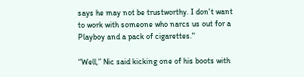says he may not be trustworthy. I don't want to work with someone who narcs us out for a Playboy and a pack of cigarettes."

“Well,” Nic said kicking one of his boots with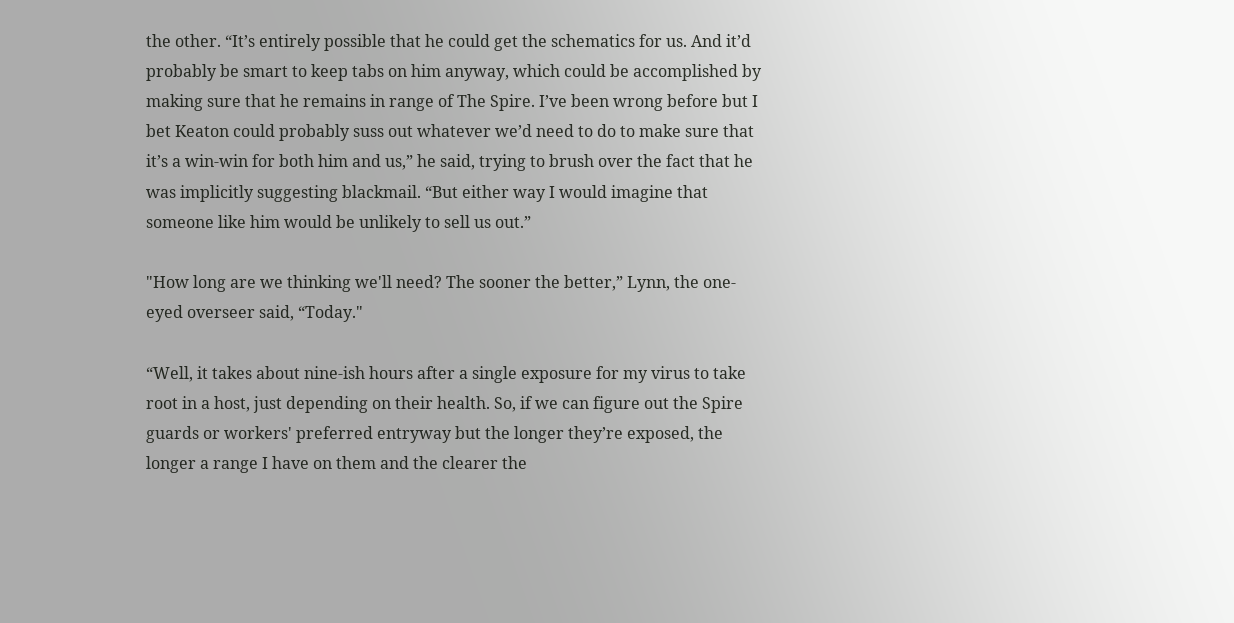the other. “It’s entirely possible that he could get the schematics for us. And it’d probably be smart to keep tabs on him anyway, which could be accomplished by making sure that he remains in range of The Spire. I’ve been wrong before but I bet Keaton could probably suss out whatever we’d need to do to make sure that it’s a win-win for both him and us,” he said, trying to brush over the fact that he was implicitly suggesting blackmail. “But either way I would imagine that someone like him would be unlikely to sell us out.”

"How long are we thinking we'll need? The sooner the better,” Lynn, the one-eyed overseer said, “Today."

“Well, it takes about nine-ish hours after a single exposure for my virus to take root in a host, just depending on their health. So, if we can figure out the Spire guards or workers' preferred entryway but the longer they’re exposed, the longer a range I have on them and the clearer the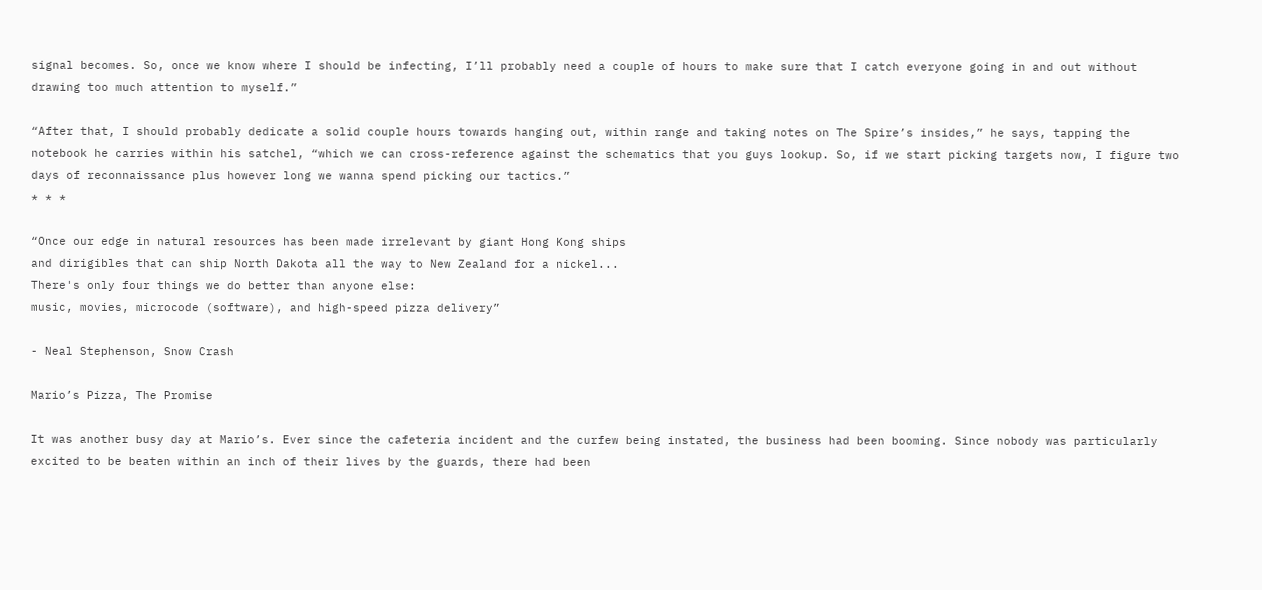signal becomes. So, once we know where I should be infecting, I’ll probably need a couple of hours to make sure that I catch everyone going in and out without drawing too much attention to myself.”

“After that, I should probably dedicate a solid couple hours towards hanging out, within range and taking notes on The Spire’s insides,” he says, tapping the notebook he carries within his satchel, “which we can cross-reference against the schematics that you guys lookup. So, if we start picking targets now, I figure two days of reconnaissance plus however long we wanna spend picking our tactics.”
* * *

“Once our edge in natural resources has been made irrelevant by giant Hong Kong ships
and dirigibles that can ship North Dakota all the way to New Zealand for a nickel...
There's only four things we do better than anyone else:
music, movies, microcode (software), and high-speed pizza delivery”

- Neal Stephenson, Snow Crash

Mario’s Pizza, The Promise

It was another busy day at Mario’s. Ever since the cafeteria incident and the curfew being instated, the business had been booming. Since nobody was particularly excited to be beaten within an inch of their lives by the guards, there had been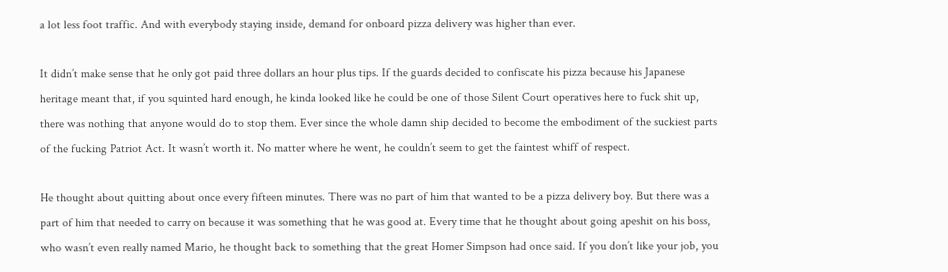a lot less foot traffic. And with everybody staying inside, demand for onboard pizza delivery was higher than ever.

It didn’t make sense that he only got paid three dollars an hour plus tips. If the guards decided to confiscate his pizza because his Japanese heritage meant that, if you squinted hard enough, he kinda looked like he could be one of those Silent Court operatives here to fuck shit up, there was nothing that anyone would do to stop them. Ever since the whole damn ship decided to become the embodiment of the suckiest parts of the fucking Patriot Act. It wasn’t worth it. No matter where he went, he couldn’t seem to get the faintest whiff of respect.

He thought about quitting about once every fifteen minutes. There was no part of him that wanted to be a pizza delivery boy. But there was a part of him that needed to carry on because it was something that he was good at. Every time that he thought about going apeshit on his boss, who wasn’t even really named Mario, he thought back to something that the great Homer Simpson had once said. If you don’t like your job, you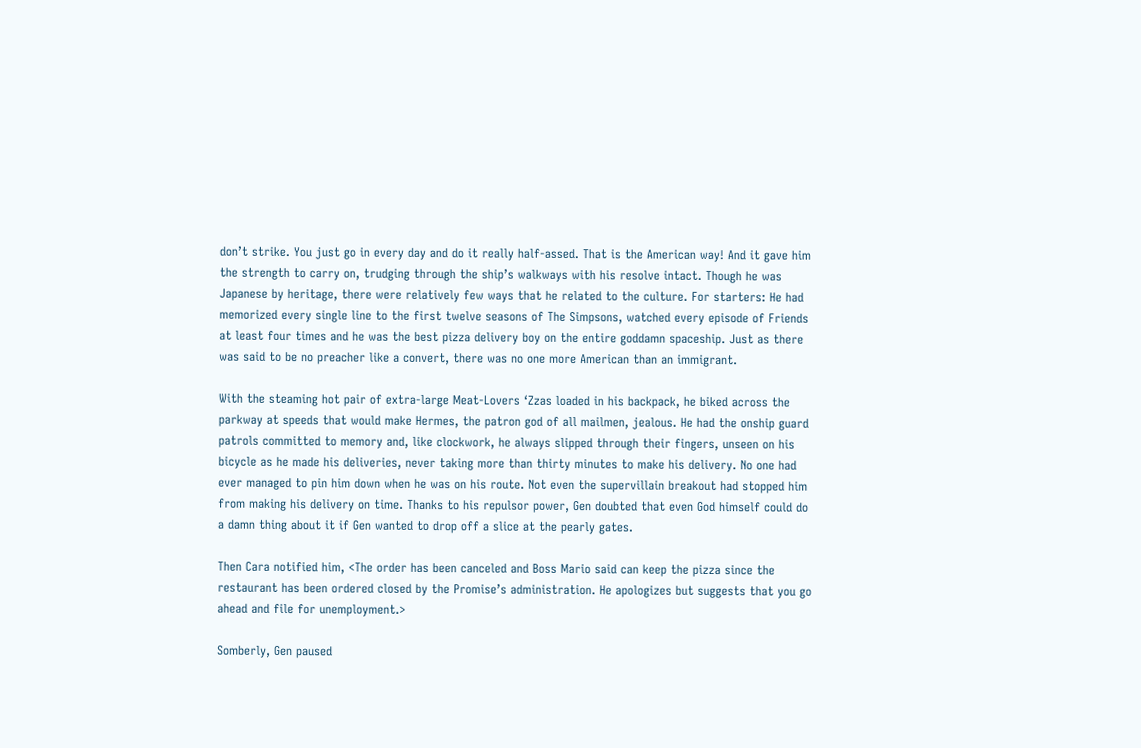don’t strike. You just go in every day and do it really half-assed. That is the American way! And it gave him the strength to carry on, trudging through the ship’s walkways with his resolve intact. Though he was Japanese by heritage, there were relatively few ways that he related to the culture. For starters: He had memorized every single line to the first twelve seasons of The Simpsons, watched every episode of Friends at least four times and he was the best pizza delivery boy on the entire goddamn spaceship. Just as there was said to be no preacher like a convert, there was no one more American than an immigrant.

With the steaming hot pair of extra-large Meat-Lovers ‘Zzas loaded in his backpack, he biked across the parkway at speeds that would make Hermes, the patron god of all mailmen, jealous. He had the onship guard patrols committed to memory and, like clockwork, he always slipped through their fingers, unseen on his bicycle as he made his deliveries, never taking more than thirty minutes to make his delivery. No one had ever managed to pin him down when he was on his route. Not even the supervillain breakout had stopped him from making his delivery on time. Thanks to his repulsor power, Gen doubted that even God himself could do a damn thing about it if Gen wanted to drop off a slice at the pearly gates.

Then Cara notified him, <The order has been canceled and Boss Mario said can keep the pizza since the restaurant has been ordered closed by the Promise’s administration. He apologizes but suggests that you go ahead and file for unemployment.>

Somberly, Gen paused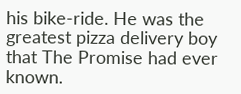his bike-ride. He was the greatest pizza delivery boy that The Promise had ever known.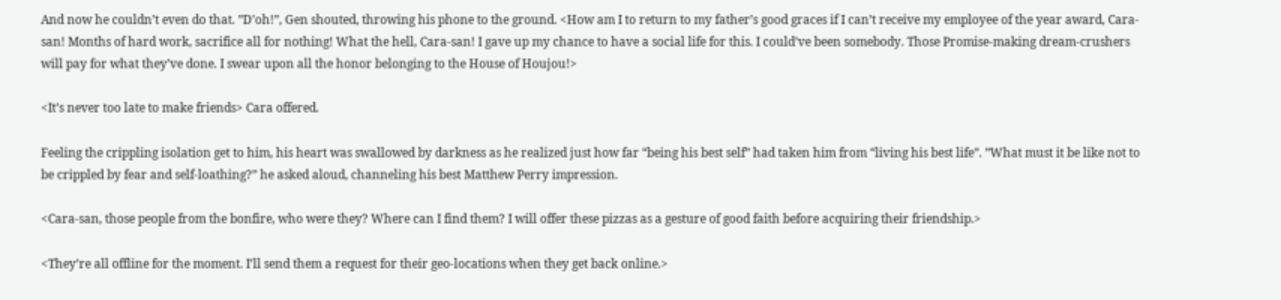And now he couldn’t even do that. ”D’oh!”, Gen shouted, throwing his phone to the ground. <How am I to return to my father’s good graces if I can’t receive my employee of the year award, Cara-san! Months of hard work, sacrifice all for nothing! What the hell, Cara-san! I gave up my chance to have a social life for this. I could’ve been somebody. Those Promise-making dream-crushers will pay for what they’ve done. I swear upon all the honor belonging to the House of Houjou!>

<It’s never too late to make friends> Cara offered.

Feeling the crippling isolation get to him, his heart was swallowed by darkness as he realized just how far “being his best self” had taken him from “living his best life”. ”What must it be like not to be crippled by fear and self-loathing?” he asked aloud, channeling his best Matthew Perry impression.

<Cara-san, those people from the bonfire, who were they? Where can I find them? I will offer these pizzas as a gesture of good faith before acquiring their friendship.>

<They’re all offline for the moment. I’ll send them a request for their geo-locations when they get back online.>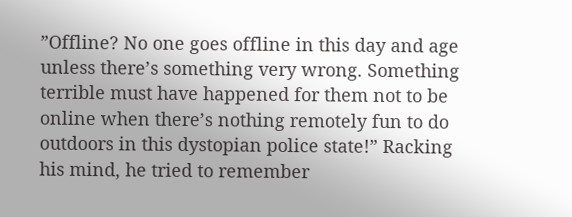”Offline? No one goes offline in this day and age unless there’s something very wrong. Something terrible must have happened for them not to be online when there’s nothing remotely fun to do outdoors in this dystopian police state!” Racking his mind, he tried to remember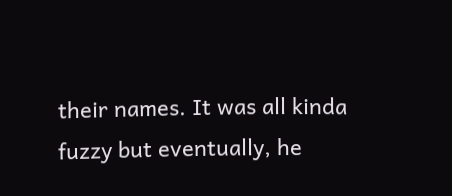their names. It was all kinda fuzzy but eventually, he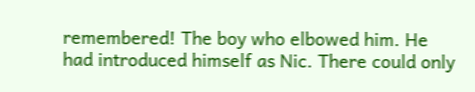remembered! The boy who elbowed him. He had introduced himself as Nic. There could only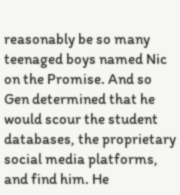reasonably be so many teenaged boys named Nic on the Promise. And so Gen determined that he would scour the student databases, the proprietary social media platforms, and find him. He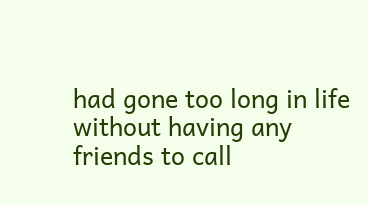had gone too long in life without having any friends to call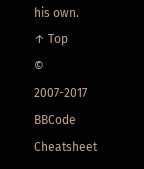his own.
↑ Top
© 2007-2017
BBCode Cheatsheet